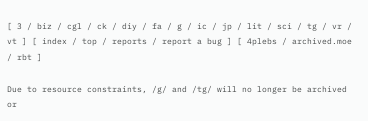[ 3 / biz / cgl / ck / diy / fa / g / ic / jp / lit / sci / tg / vr / vt ] [ index / top / reports / report a bug ] [ 4plebs / archived.moe / rbt ]

Due to resource constraints, /g/ and /tg/ will no longer be archived or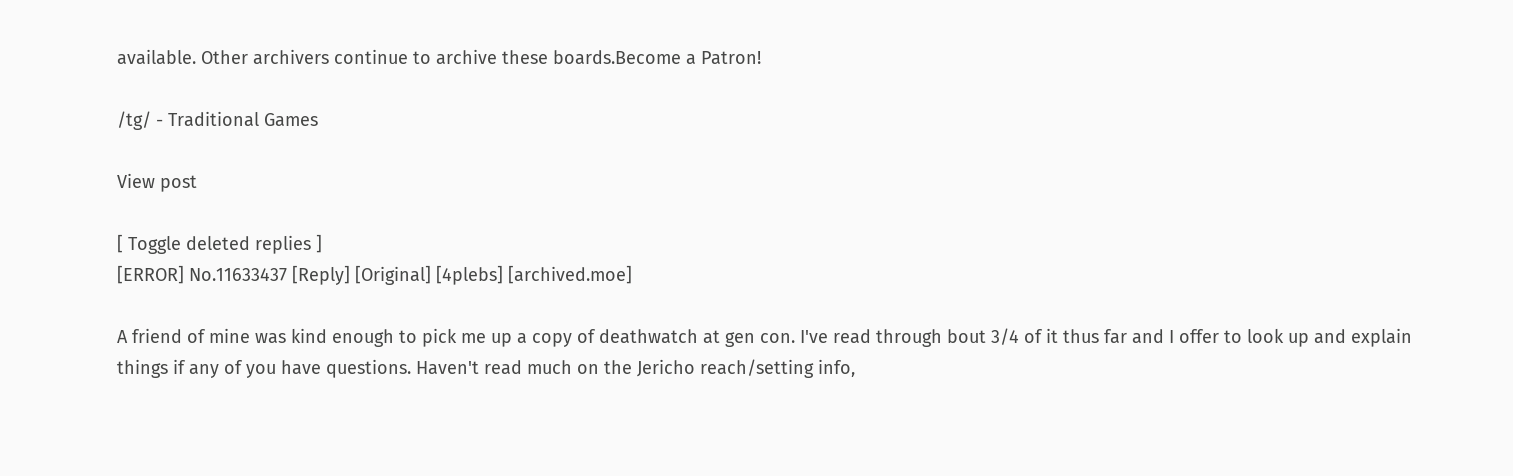available. Other archivers continue to archive these boards.Become a Patron!

/tg/ - Traditional Games

View post

[ Toggle deleted replies ]
[ERROR] No.11633437 [Reply] [Original] [4plebs] [archived.moe]

A friend of mine was kind enough to pick me up a copy of deathwatch at gen con. I've read through bout 3/4 of it thus far and I offer to look up and explain things if any of you have questions. Haven't read much on the Jericho reach/setting info,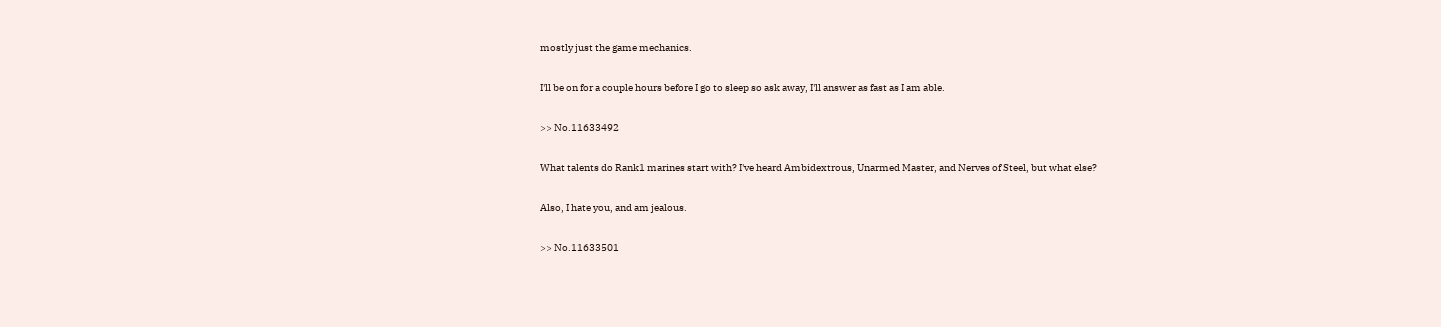mostly just the game mechanics.

I'll be on for a couple hours before I go to sleep so ask away, I'll answer as fast as I am able.

>> No.11633492

What talents do Rank1 marines start with? I've heard Ambidextrous, Unarmed Master, and Nerves of Steel, but what else?

Also, I hate you, and am jealous.

>> No.11633501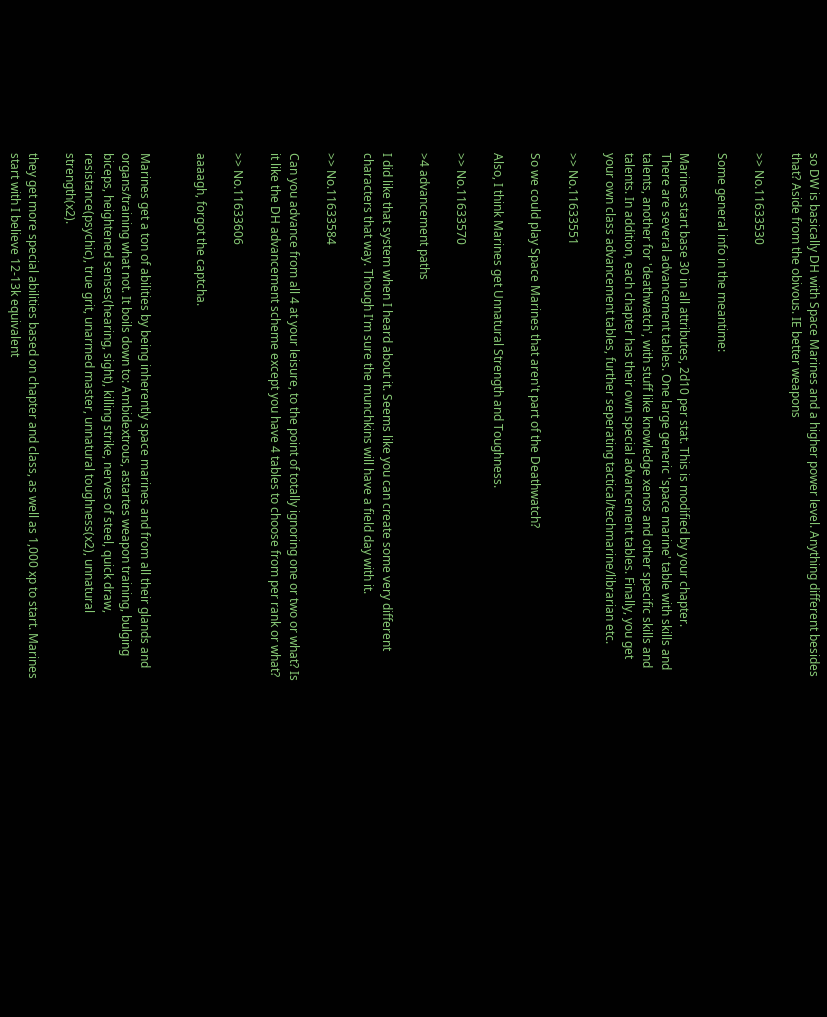so DW is basically DH with Space Marines and a higher power level. Anything different besides that? Aside from the obivous. IE better weapons

>> No.11633530

Some general info in the meantime:

Marines start base 30 in all attributes, 2d10 per stat. This is modified by your chapter.
There are several advancement tables. One large generic 'space marine' table with skills and talents, another for 'deathwatch', with stuff like knowledge xenos and other specific skills and talents. In addition, each chapter has their own special advancement tables. Finally, you get your own class advancement tables, further seperating tactical/techmarine/librarian etc.

>> No.11633551

So we could play Space Marines that aren't part of the Deathwatch?

Also, I think Marines get Unnatural Strength and Toughness.

>> No.11633570

>4 advancement paths

I did like that system when I heard about it. Seems like you can create some very different characters that way. Though I'm sure the munchkins will have a field day with it.

>> No.11633584

Can you advance from all 4 at your leisure, to the point of totally ignoring one or two or what? Is it like the DH advancement scheme except you have 4 tables to choose from per rank or what?

>> No.11633606

aaaagh, forgot the captcha.


Marines get a ton of abilities by being inherently space marines and from all their glands and organs/training what not. It boils down to: Ambidextrous, astartes weapon training, bulging biceps, heightened senses(hearing, sight), killing strike, nerves of steel, quick draw, resistance(psychic), true grit, unarmed master, unnatural toughness(x2), unnatural strength(x2).

they get more special abilities based on chapter and class, as well as 1,000 xp to start. Marines start with I believe 12-13k equivalent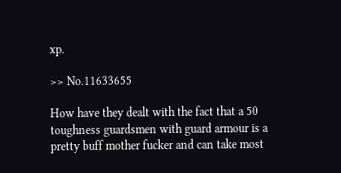xp.

>> No.11633655

How have they dealt with the fact that a 50 toughness guardsmen with guard armour is a pretty buff mother fucker and can take most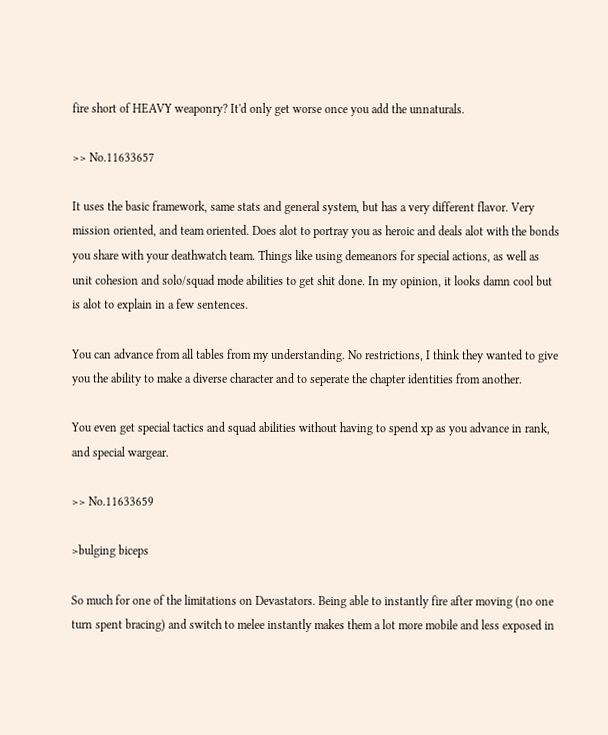fire short of HEAVY weaponry? It'd only get worse once you add the unnaturals.

>> No.11633657

It uses the basic framework, same stats and general system, but has a very different flavor. Very mission oriented, and team oriented. Does alot to portray you as heroic and deals alot with the bonds you share with your deathwatch team. Things like using demeanors for special actions, as well as unit cohesion and solo/squad mode abilities to get shit done. In my opinion, it looks damn cool but is alot to explain in a few sentences.

You can advance from all tables from my understanding. No restrictions, I think they wanted to give you the ability to make a diverse character and to seperate the chapter identities from another.

You even get special tactics and squad abilities without having to spend xp as you advance in rank, and special wargear.

>> No.11633659

>bulging biceps

So much for one of the limitations on Devastators. Being able to instantly fire after moving (no one turn spent bracing) and switch to melee instantly makes them a lot more mobile and less exposed in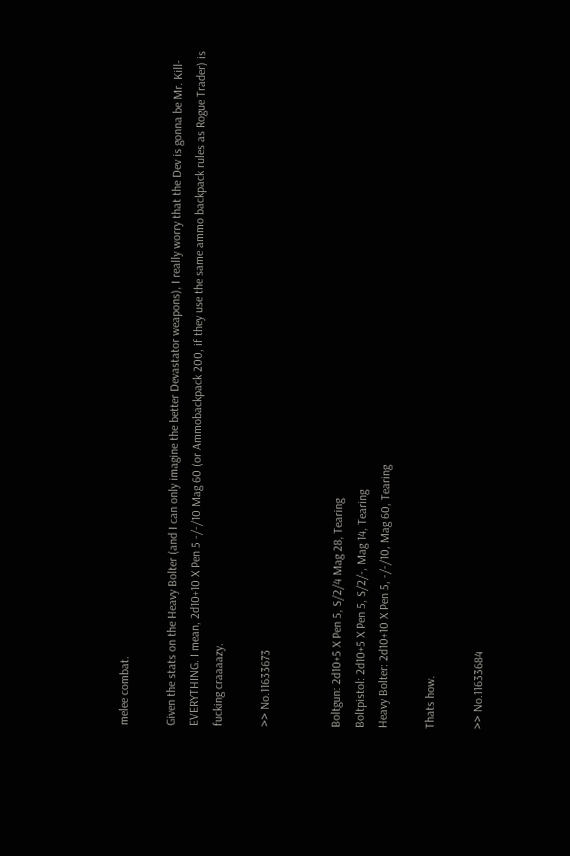melee combat.

Given the stats on the Heavy Bolter (and I can only imagine the better Devastator weapons), I really worry that the Dev is gonna be Mr. Kill-EVERYTHING. I mean, 2d10+10 X Pen 5 -/-/10 Mag 60 (or Ammobackpack 200, if they use the same ammo backpack rules as Rogue Trader) is fucking craaaazy.

>> No.11633673


Boltgun: 2d10+5 X Pen 5, S/2/4 Mag 28, Tearing
Boltpistol: 2d10+5 X Pen 5, S/2/-, Mag 14, Tearing
Heavy Bolter: 2d10+10 X Pen 5, -/-/10, Mag 60, Tearing

Thats how.

>> No.11633684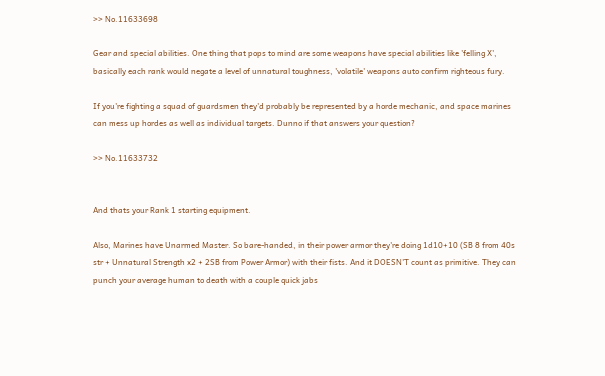>> No.11633698

Gear and special abilities. One thing that pops to mind are some weapons have special abilities like 'felling X', basically each rank would negate a level of unnatural toughness, 'volatile' weapons auto confirm righteous fury.

If you're fighting a squad of guardsmen they'd probably be represented by a horde mechanic, and space marines can mess up hordes as well as individual targets. Dunno if that answers your question?

>> No.11633732


And thats your Rank 1 starting equipment.

Also, Marines have Unarmed Master. So bare-handed, in their power armor they're doing 1d10+10 (SB 8 from 40s str + Unnatural Strength x2 + 2SB from Power Armor) with their fists. And it DOESN'T count as primitive. They can punch your average human to death with a couple quick jabs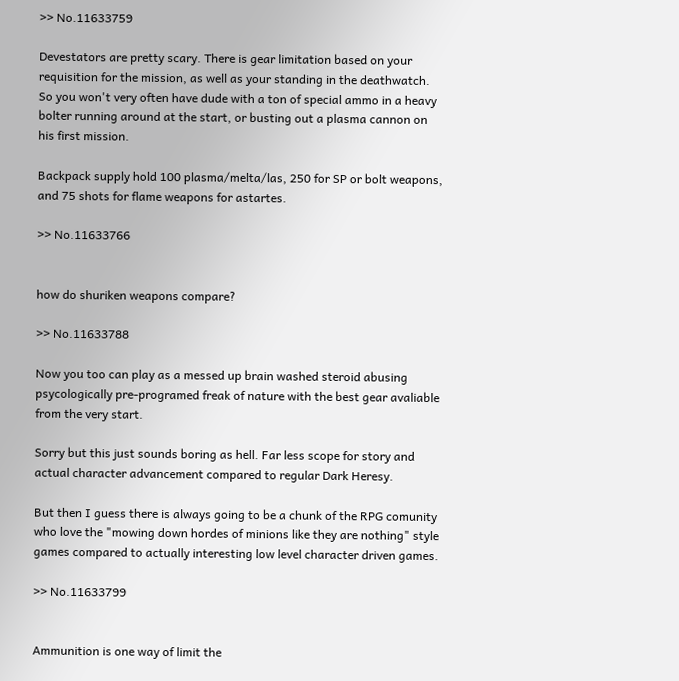>> No.11633759

Devestators are pretty scary. There is gear limitation based on your requisition for the mission, as well as your standing in the deathwatch. So you won't very often have dude with a ton of special ammo in a heavy bolter running around at the start, or busting out a plasma cannon on his first mission.

Backpack supply hold 100 plasma/melta/las, 250 for SP or bolt weapons, and 75 shots for flame weapons for astartes.

>> No.11633766


how do shuriken weapons compare?

>> No.11633788

Now you too can play as a messed up brain washed steroid abusing psycologically pre-programed freak of nature with the best gear avaliable from the very start.

Sorry but this just sounds boring as hell. Far less scope for story and actual character advancement compared to regular Dark Heresy.

But then I guess there is always going to be a chunk of the RPG comunity who love the "mowing down hordes of minions like they are nothing" style games compared to actually interesting low level character driven games.

>> No.11633799


Ammunition is one way of limit the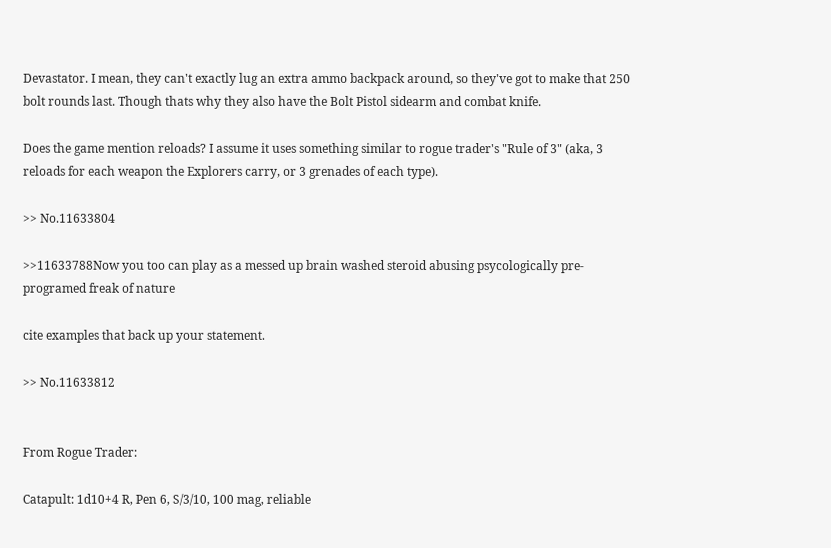Devastator. I mean, they can't exactly lug an extra ammo backpack around, so they've got to make that 250 bolt rounds last. Though thats why they also have the Bolt Pistol sidearm and combat knife.

Does the game mention reloads? I assume it uses something similar to rogue trader's "Rule of 3" (aka, 3 reloads for each weapon the Explorers carry, or 3 grenades of each type).

>> No.11633804

>>11633788Now you too can play as a messed up brain washed steroid abusing psycologically pre-programed freak of nature

cite examples that back up your statement.

>> No.11633812


From Rogue Trader:

Catapult: 1d10+4 R, Pen 6, S/3/10, 100 mag, reliable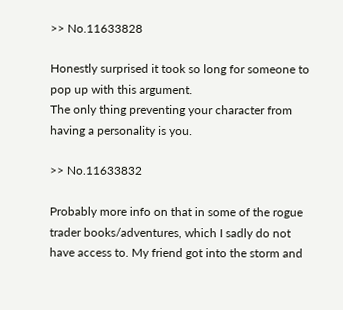>> No.11633828

Honestly surprised it took so long for someone to pop up with this argument.
The only thing preventing your character from having a personality is you.

>> No.11633832

Probably more info on that in some of the rogue trader books/adventures, which I sadly do not have access to. My friend got into the storm and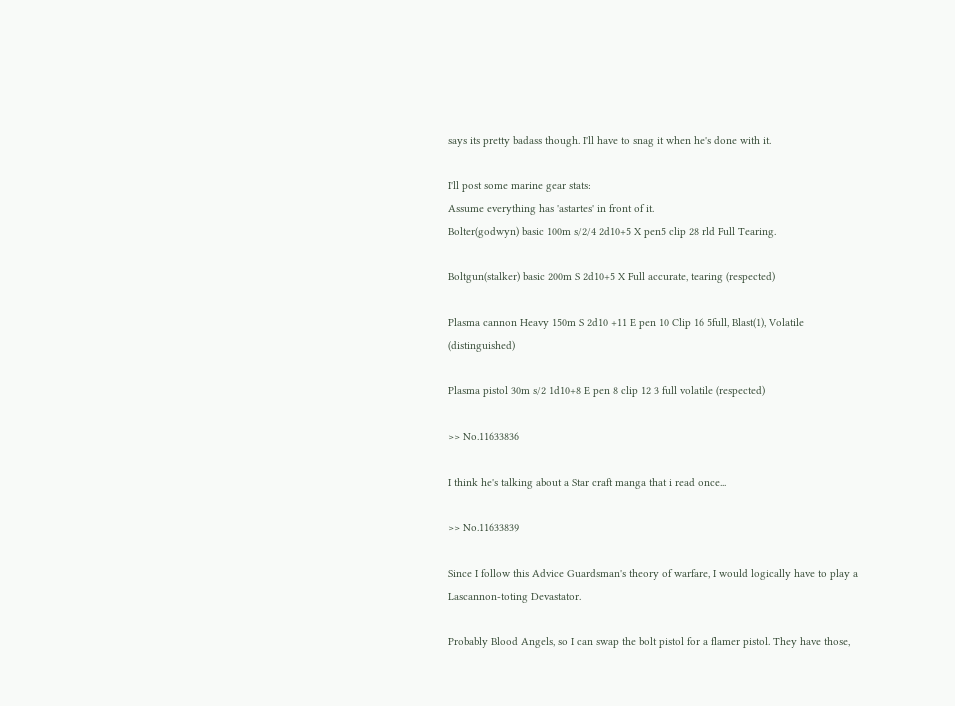says its pretty badass though. I'll have to snag it when he's done with it.

I'll post some marine gear stats:
Assume everything has 'astartes' in front of it.
Bolter(godwyn) basic 100m s/2/4 2d10+5 X pen5 clip 28 rld Full Tearing.

Boltgun(stalker) basic 200m S 2d10+5 X Full accurate, tearing (respected)

Plasma cannon Heavy 150m S 2d10 +11 E pen 10 Clip 16 5full, Blast(1), Volatile (distinguished)

Plasma pistol 30m s/2 1d10+8 E pen 8 clip 12 3 full volatile (respected)

>> No.11633836

I think he's talking about a Star craft manga that i read once...

>> No.11633839

Since I follow this Advice Guardsman's theory of warfare, I would logically have to play a Lascannon-toting Devastator.

Probably Blood Angels, so I can swap the bolt pistol for a flamer pistol. They have those,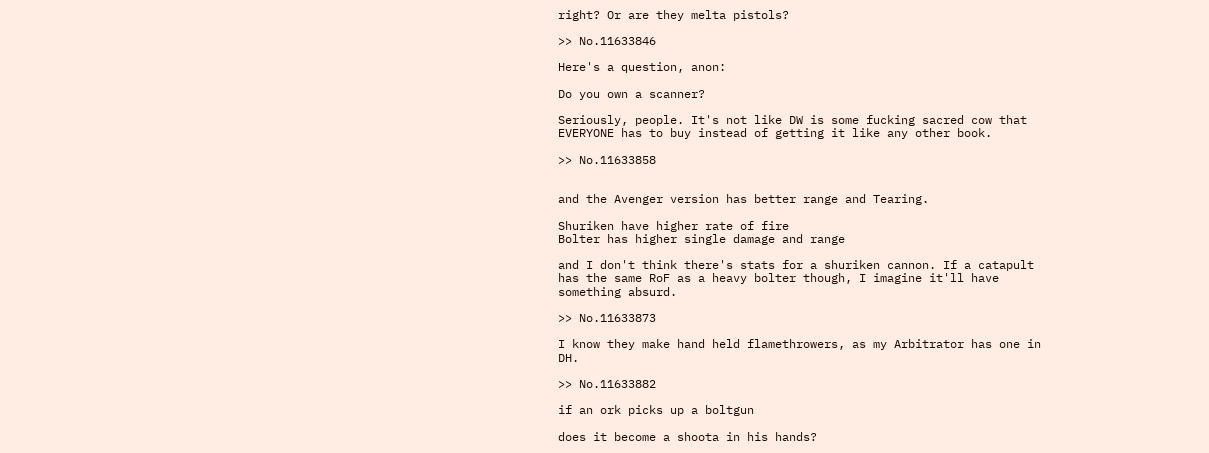right? Or are they melta pistols?

>> No.11633846

Here's a question, anon:

Do you own a scanner?

Seriously, people. It's not like DW is some fucking sacred cow that EVERYONE has to buy instead of getting it like any other book.

>> No.11633858


and the Avenger version has better range and Tearing.

Shuriken have higher rate of fire
Bolter has higher single damage and range

and I don't think there's stats for a shuriken cannon. If a catapult has the same RoF as a heavy bolter though, I imagine it'll have something absurd.

>> No.11633873

I know they make hand held flamethrowers, as my Arbitrator has one in DH.

>> No.11633882

if an ork picks up a boltgun

does it become a shoota in his hands?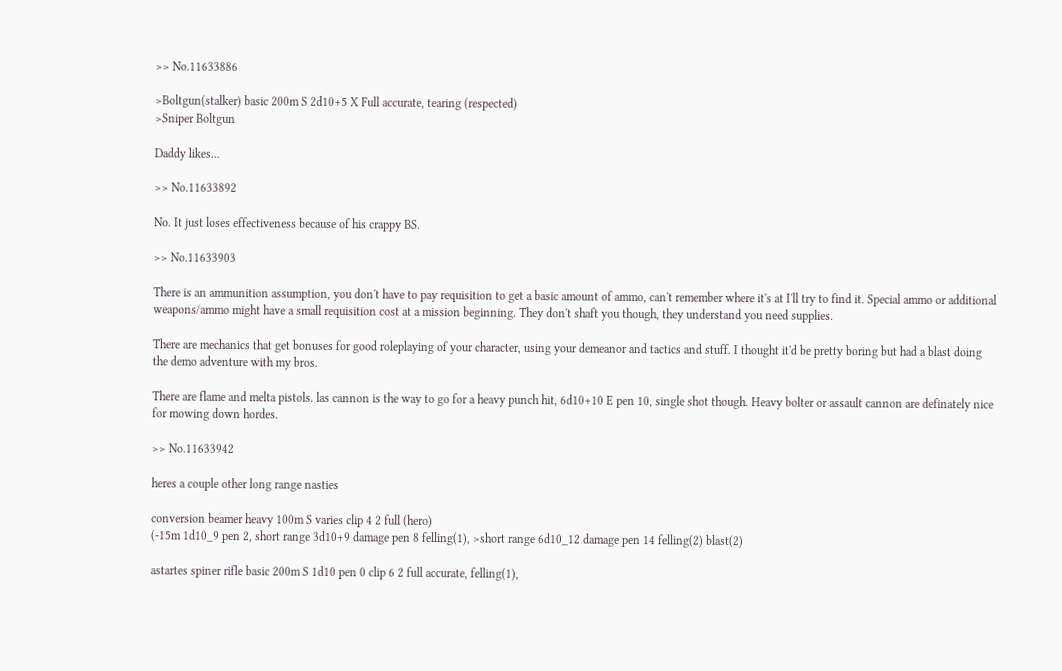>> No.11633886

>Boltgun(stalker) basic 200m S 2d10+5 X Full accurate, tearing (respected)
>Sniper Boltgun

Daddy likes...

>> No.11633892

No. It just loses effectiveness because of his crappy BS.

>> No.11633903

There is an ammunition assumption, you don't have to pay requisition to get a basic amount of ammo, can't remember where it's at I'll try to find it. Special ammo or additional weapons/ammo might have a small requisition cost at a mission beginning. They don't shaft you though, they understand you need supplies.

There are mechanics that get bonuses for good roleplaying of your character, using your demeanor and tactics and stuff. I thought it'd be pretty boring but had a blast doing the demo adventure with my bros.

There are flame and melta pistols. las cannon is the way to go for a heavy punch hit, 6d10+10 E pen 10, single shot though. Heavy bolter or assault cannon are definately nice for mowing down hordes.

>> No.11633942

heres a couple other long range nasties

conversion beamer heavy 100m S varies clip 4 2 full (hero)
(-15m 1d10_9 pen 2, short range 3d10+9 damage pen 8 felling(1), >short range 6d10_12 damage pen 14 felling(2) blast(2)

astartes spiner rifle basic 200m S 1d10 pen 0 clip 6 2 full accurate, felling(1),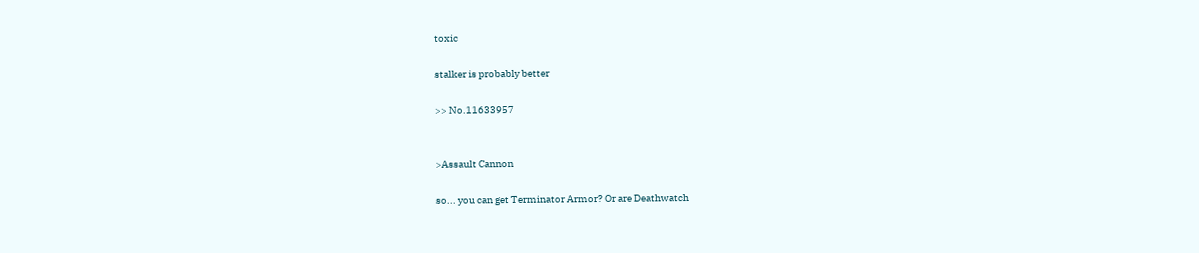toxic

stalker is probably better

>> No.11633957


>Assault Cannon

so... you can get Terminator Armor? Or are Deathwatch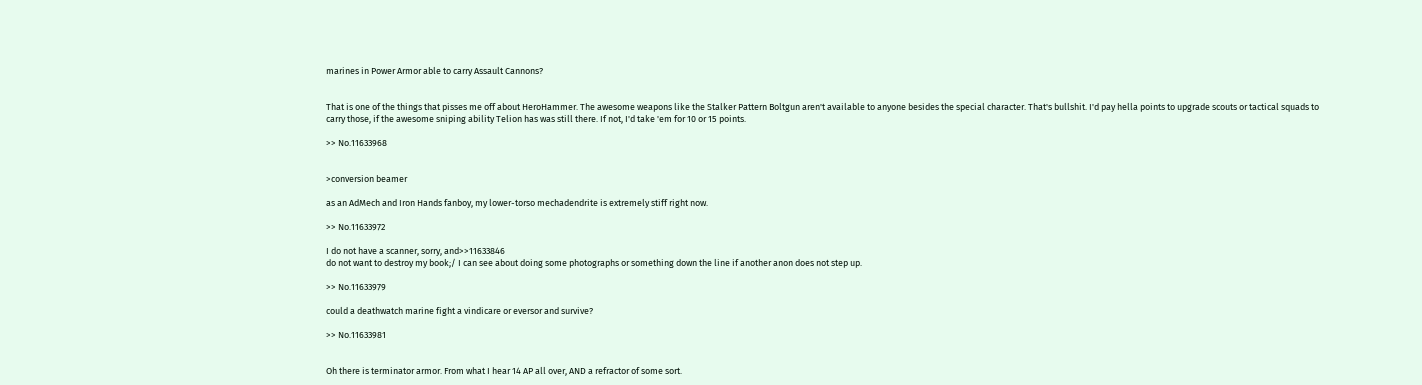marines in Power Armor able to carry Assault Cannons?


That is one of the things that pisses me off about HeroHammer. The awesome weapons like the Stalker Pattern Boltgun aren't available to anyone besides the special character. That's bullshit. I'd pay hella points to upgrade scouts or tactical squads to carry those, if the awesome sniping ability Telion has was still there. If not, I'd take 'em for 10 or 15 points.

>> No.11633968


>conversion beamer

as an AdMech and Iron Hands fanboy, my lower-torso mechadendrite is extremely stiff right now.

>> No.11633972

I do not have a scanner, sorry, and>>11633846
do not want to destroy my book;/ I can see about doing some photographs or something down the line if another anon does not step up.

>> No.11633979

could a deathwatch marine fight a vindicare or eversor and survive?

>> No.11633981


Oh there is terminator armor. From what I hear 14 AP all over, AND a refractor of some sort.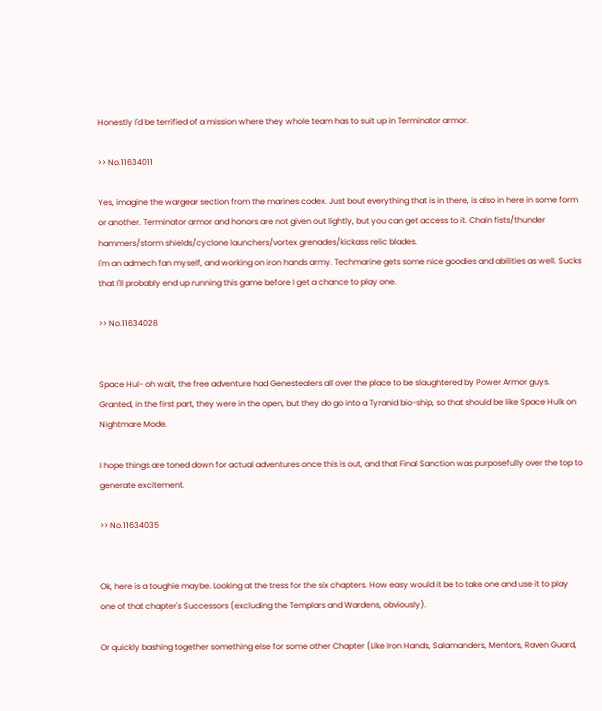Honestly I'd be terrified of a mission where they whole team has to suit up in Terminator armor.

>> No.11634011

Yes, imagine the wargear section from the marines codex. Just bout everything that is in there, is also in here in some form or another. Terminator armor and honors are not given out lightly, but you can get access to it. Chain fists/thunder hammers/storm shields/cyclone launchers/vortex grenades/kickass relic blades.
I'm an admech fan myself, and working on iron hands army. Techmarine gets some nice goodies and abilities as well. Sucks that I'll probably end up running this game before I get a chance to play one.

>> No.11634028


Space Hul- oh wait, the free adventure had Genestealers all over the place to be slaughtered by Power Armor guys. Granted, in the first part, they were in the open, but they do go into a Tyranid bio-ship, so that should be like Space Hulk on Nightmare Mode.

I hope things are toned down for actual adventures once this is out, and that Final Sanction was purposefully over the top to generate excitement.

>> No.11634035


Ok, here is a toughie maybe. Looking at the tress for the six chapters. How easy would it be to take one and use it to play one of that chapter's Successors (excluding the Templars and Wardens, obviously).

Or quickly bashing together something else for some other Chapter (Like Iron Hands, Salamanders, Mentors, Raven Guard,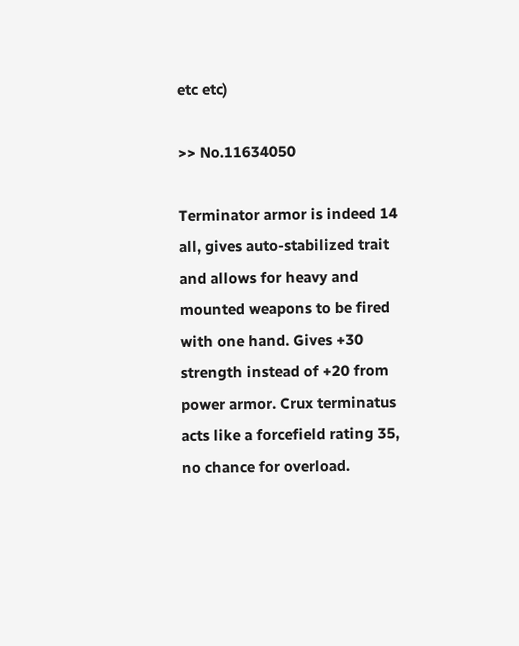etc etc)

>> No.11634050

Terminator armor is indeed 14 all, gives auto-stabilized trait and allows for heavy and mounted weapons to be fired with one hand. Gives +30 strength instead of +20 from power armor. Crux terminatus acts like a forcefield rating 35, no chance for overload.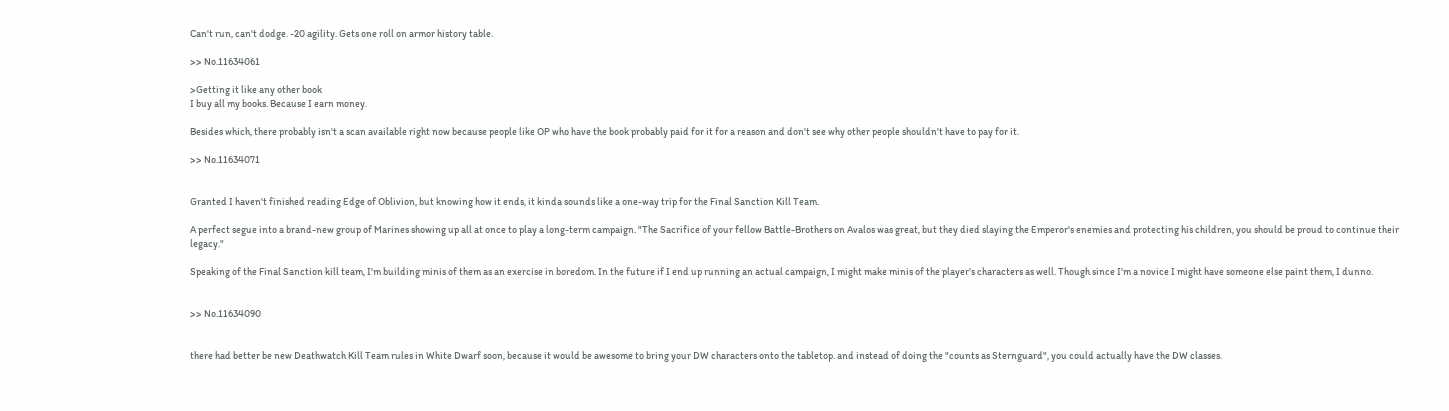Can't run, can't dodge. -20 agility. Gets one roll on armor history table.

>> No.11634061

>Getting it like any other book
I buy all my books. Because I earn money.

Besides which, there probably isn't a scan available right now because people like OP who have the book probably paid for it for a reason and don't see why other people shouldn't have to pay for it.

>> No.11634071


Granted I haven't finished reading Edge of Oblivion, but knowing how it ends, it kinda sounds like a one-way trip for the Final Sanction Kill Team.

A perfect segue into a brand-new group of Marines showing up all at once to play a long-term campaign. "The Sacrifice of your fellow Battle-Brothers on Avalos was great, but they died slaying the Emperor's enemies and protecting his children, you should be proud to continue their legacy."

Speaking of the Final Sanction kill team, I'm building minis of them as an exercise in boredom. In the future if I end up running an actual campaign, I might make minis of the player's characters as well. Though since I'm a novice I might have someone else paint them, I dunno.


>> No.11634090


there had better be new Deathwatch Kill Team rules in White Dwarf soon, because it would be awesome to bring your DW characters onto the tabletop. and instead of doing the "counts as Sternguard", you could actually have the DW classes.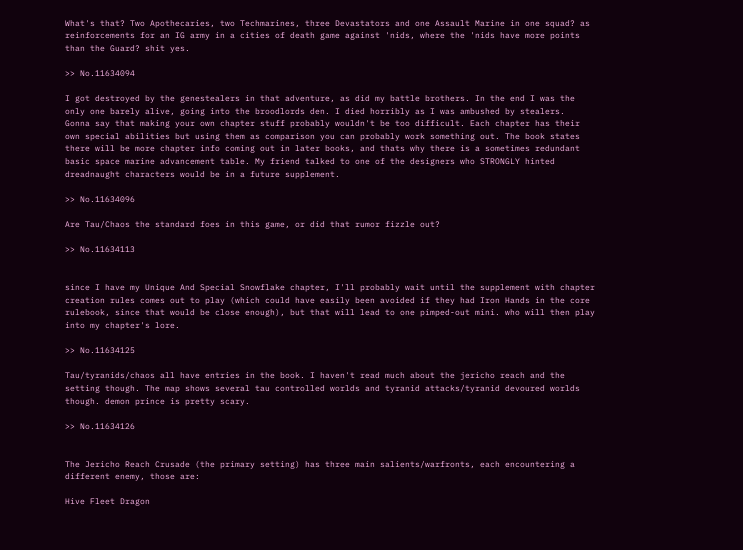What's that? Two Apothecaries, two Techmarines, three Devastators and one Assault Marine in one squad? as reinforcements for an IG army in a cities of death game against 'nids, where the 'nids have more points than the Guard? shit yes.

>> No.11634094

I got destroyed by the genestealers in that adventure, as did my battle brothers. In the end I was the only one barely alive, going into the broodlords den. I died horribly as I was ambushed by stealers.
Gonna say that making your own chapter stuff probably wouldn't be too difficult. Each chapter has their own special abilities but using them as comparison you can probably work something out. The book states there will be more chapter info coming out in later books, and thats why there is a sometimes redundant basic space marine advancement table. My friend talked to one of the designers who STRONGLY hinted dreadnaught characters would be in a future supplement.

>> No.11634096

Are Tau/Chaos the standard foes in this game, or did that rumor fizzle out?

>> No.11634113


since I have my Unique And Special Snowflake chapter, I'll probably wait until the supplement with chapter creation rules comes out to play (which could have easily been avoided if they had Iron Hands in the core rulebook, since that would be close enough), but that will lead to one pimped-out mini. who will then play into my chapter's lore.

>> No.11634125

Tau/tyranids/chaos all have entries in the book. I haven't read much about the jericho reach and the setting though. The map shows several tau controlled worlds and tyranid attacks/tyranid devoured worlds though. demon prince is pretty scary.

>> No.11634126


The Jericho Reach Crusade (the primary setting) has three main salients/warfronts, each encountering a different enemy, those are:

Hive Fleet Dragon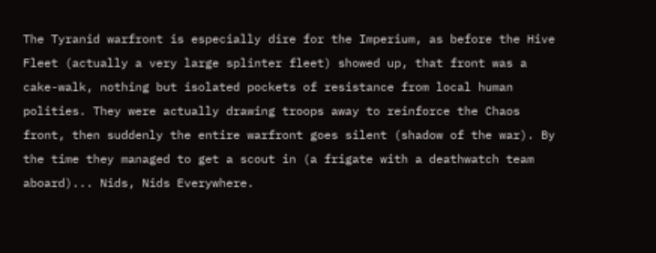The Tyranid warfront is especially dire for the Imperium, as before the Hive Fleet (actually a very large splinter fleet) showed up, that front was a cake-walk, nothing but isolated pockets of resistance from local human polities. They were actually drawing troops away to reinforce the Chaos front, then suddenly the entire warfront goes silent (shadow of the war). By the time they managed to get a scout in (a frigate with a deathwatch team aboard)... Nids, Nids Everywhere.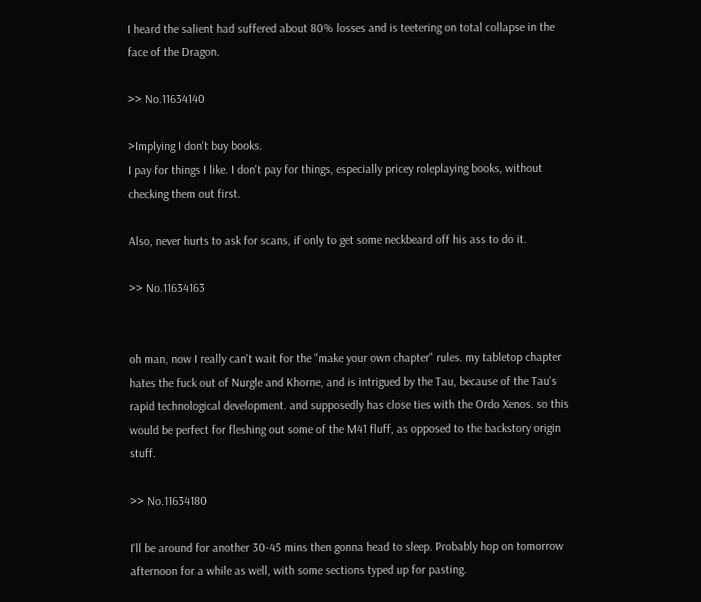I heard the salient had suffered about 80% losses and is teetering on total collapse in the face of the Dragon.

>> No.11634140

>Implying I don't buy books.
I pay for things I like. I don't pay for things, especially pricey roleplaying books, without checking them out first.

Also, never hurts to ask for scans, if only to get some neckbeard off his ass to do it.

>> No.11634163


oh man, now I really can't wait for the "make your own chapter" rules. my tabletop chapter hates the fuck out of Nurgle and Khorne, and is intrigued by the Tau, because of the Tau's rapid technological development. and supposedly has close ties with the Ordo Xenos. so this would be perfect for fleshing out some of the M41 fluff, as opposed to the backstory origin stuff.

>> No.11634180

I'll be around for another 30-45 mins then gonna head to sleep. Probably hop on tomorrow afternoon for a while as well, with some sections typed up for pasting.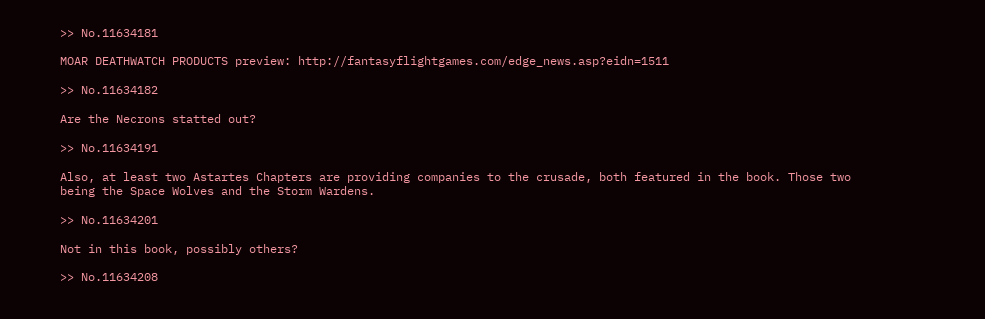>> No.11634181

MOAR DEATHWATCH PRODUCTS preview: http://fantasyflightgames.com/edge_news.asp?eidn=1511

>> No.11634182

Are the Necrons statted out?

>> No.11634191

Also, at least two Astartes Chapters are providing companies to the crusade, both featured in the book. Those two being the Space Wolves and the Storm Wardens.

>> No.11634201

Not in this book, possibly others?

>> No.11634208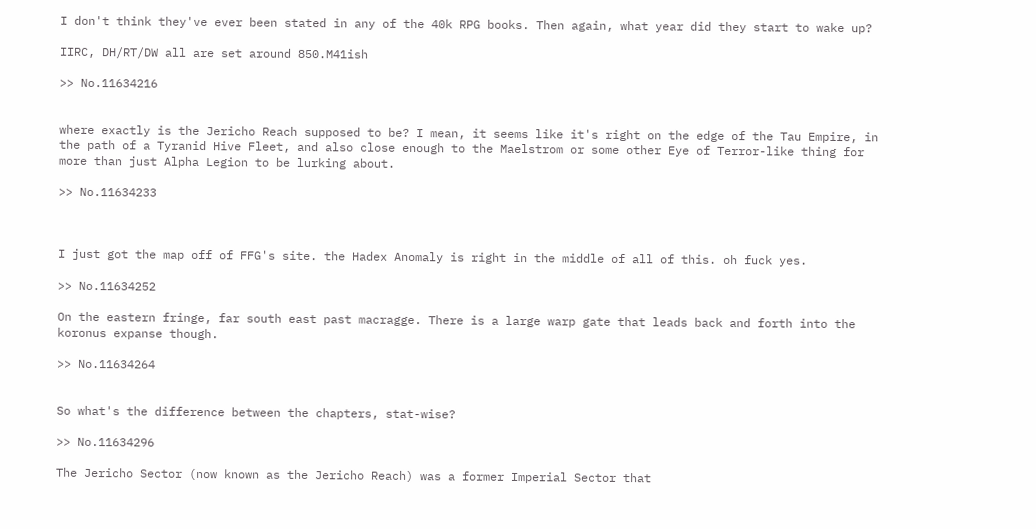I don't think they've ever been stated in any of the 40k RPG books. Then again, what year did they start to wake up?

IIRC, DH/RT/DW all are set around 850.M41ish

>> No.11634216


where exactly is the Jericho Reach supposed to be? I mean, it seems like it's right on the edge of the Tau Empire, in the path of a Tyranid Hive Fleet, and also close enough to the Maelstrom or some other Eye of Terror-like thing for more than just Alpha Legion to be lurking about.

>> No.11634233



I just got the map off of FFG's site. the Hadex Anomaly is right in the middle of all of this. oh fuck yes.

>> No.11634252

On the eastern fringe, far south east past macragge. There is a large warp gate that leads back and forth into the koronus expanse though.

>> No.11634264


So what's the difference between the chapters, stat-wise?

>> No.11634296

The Jericho Sector (now known as the Jericho Reach) was a former Imperial Sector that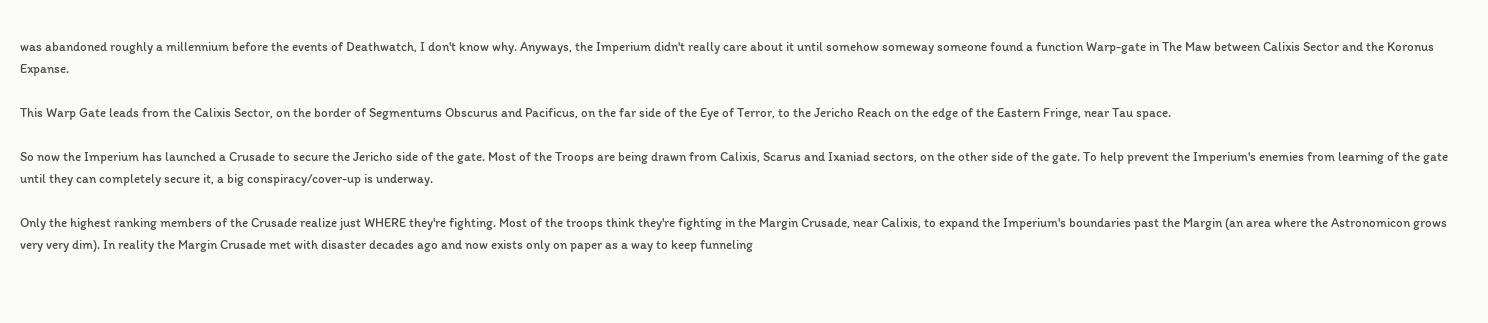was abandoned roughly a millennium before the events of Deathwatch, I don't know why. Anyways, the Imperium didn't really care about it until somehow someway someone found a function Warp-gate in The Maw between Calixis Sector and the Koronus Expanse.

This Warp Gate leads from the Calixis Sector, on the border of Segmentums Obscurus and Pacificus, on the far side of the Eye of Terror, to the Jericho Reach on the edge of the Eastern Fringe, near Tau space.

So now the Imperium has launched a Crusade to secure the Jericho side of the gate. Most of the Troops are being drawn from Calixis, Scarus and Ixaniad sectors, on the other side of the gate. To help prevent the Imperium's enemies from learning of the gate until they can completely secure it, a big conspiracy/cover-up is underway.

Only the highest ranking members of the Crusade realize just WHERE they're fighting. Most of the troops think they're fighting in the Margin Crusade, near Calixis, to expand the Imperium's boundaries past the Margin (an area where the Astronomicon grows very very dim). In reality the Margin Crusade met with disaster decades ago and now exists only on paper as a way to keep funneling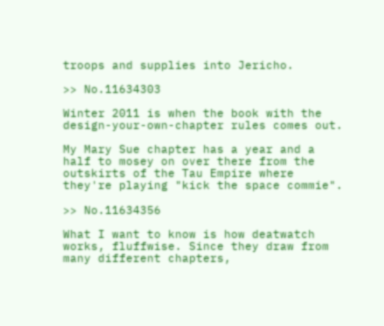troops and supplies into Jericho.

>> No.11634303

Winter 2011 is when the book with the design-your-own-chapter rules comes out.

My Mary Sue chapter has a year and a half to mosey on over there from the outskirts of the Tau Empire where they're playing "kick the space commie".

>> No.11634356

What I want to know is how deatwatch works, fluffwise. Since they draw from many different chapters,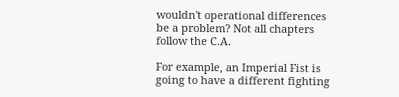wouldn't operational differences be a problem? Not all chapters follow the C.A.

For example, an Imperial Fist is going to have a different fighting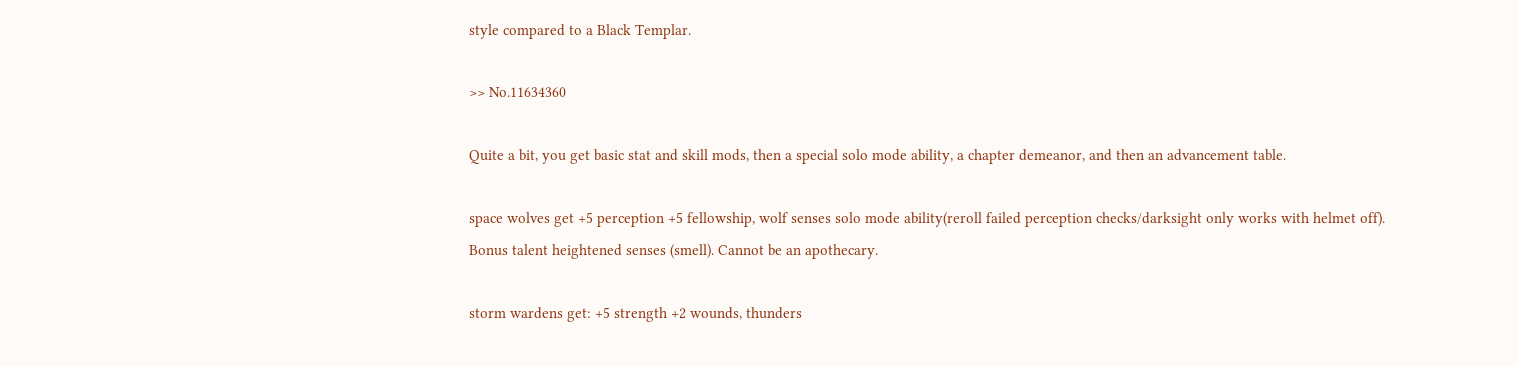style compared to a Black Templar.

>> No.11634360

Quite a bit, you get basic stat and skill mods, then a special solo mode ability, a chapter demeanor, and then an advancement table.

space wolves get +5 perception +5 fellowship, wolf senses solo mode ability(reroll failed perception checks/darksight only works with helmet off). Bonus talent heightened senses (smell). Cannot be an apothecary.

storm wardens get: +5 strength +2 wounds, thunders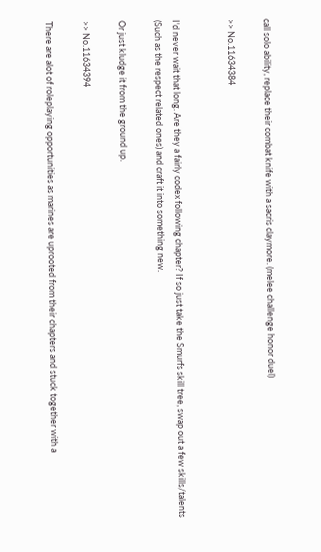call solo ability, replace their combat knife with a sacris claymore. (melee challenge honor duel)

>> No.11634384


I'd never wait that long. Are they a fairly codex following chapter? If so just take the Smurfs skill tree, swap out a few skills/talents (Such as the respect related ones) and craft it into something new.

Or just kludge it from the ground up.

>> No.11634394

There are alot of roleplaying opportunities as marines are uprooted from their chapters and stuck together with a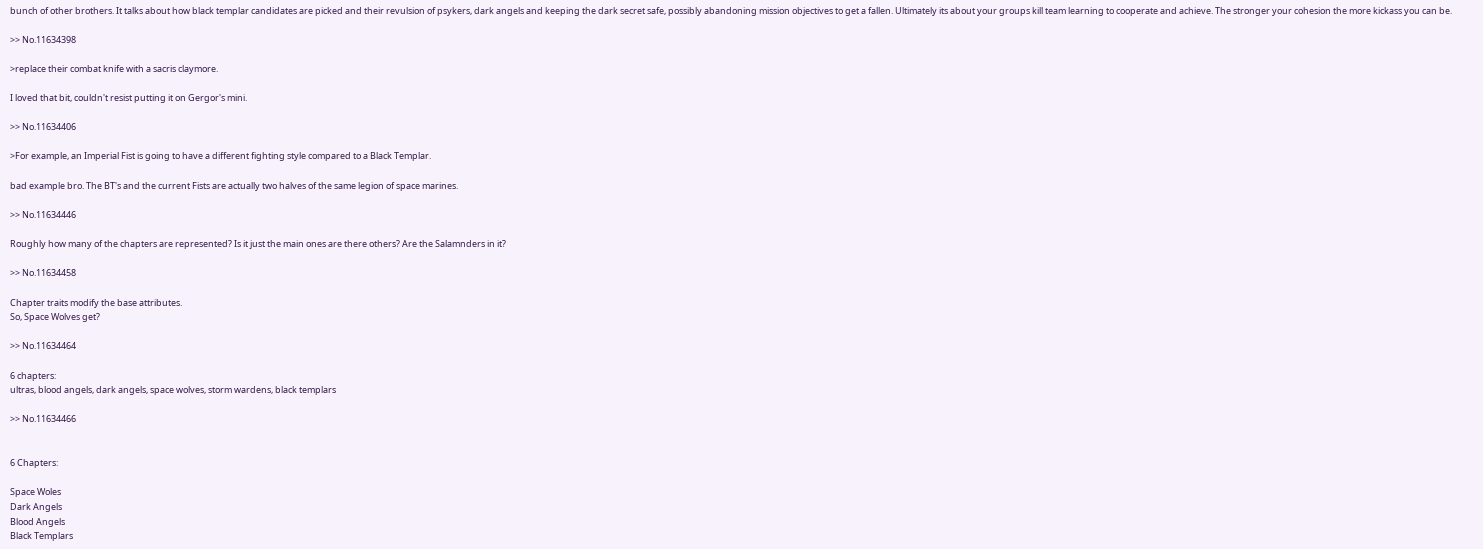bunch of other brothers. It talks about how black templar candidates are picked and their revulsion of psykers, dark angels and keeping the dark secret safe, possibly abandoning mission objectives to get a fallen. Ultimately its about your groups kill team learning to cooperate and achieve. The stronger your cohesion the more kickass you can be.

>> No.11634398

>replace their combat knife with a sacris claymore.

I loved that bit, couldn't resist putting it on Gergor's mini.

>> No.11634406

>For example, an Imperial Fist is going to have a different fighting style compared to a Black Templar.

bad example bro. The BT's and the current Fists are actually two halves of the same legion of space marines.

>> No.11634446

Roughly how many of the chapters are represented? Is it just the main ones are there others? Are the Salamnders in it?

>> No.11634458

Chapter traits modify the base attributes.
So, Space Wolves get?

>> No.11634464

6 chapters:
ultras, blood angels, dark angels, space wolves, storm wardens, black templars

>> No.11634466


6 Chapters:

Space Woles
Dark Angels
Blood Angels
Black Templars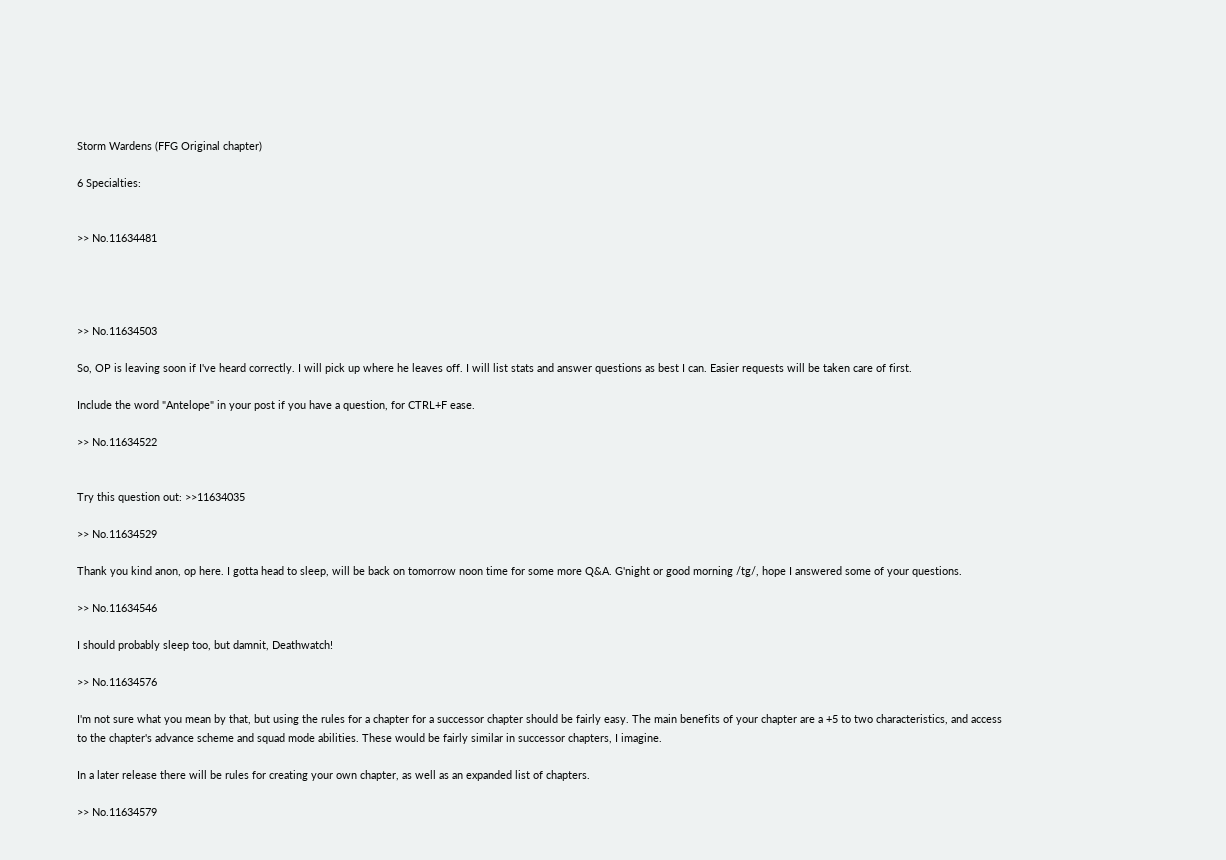Storm Wardens (FFG Original chapter)

6 Specialties:


>> No.11634481




>> No.11634503

So, OP is leaving soon if I've heard correctly. I will pick up where he leaves off. I will list stats and answer questions as best I can. Easier requests will be taken care of first.

Include the word "Antelope" in your post if you have a question, for CTRL+F ease.

>> No.11634522


Try this question out: >>11634035

>> No.11634529

Thank you kind anon, op here. I gotta head to sleep, will be back on tomorrow noon time for some more Q&A. G'night or good morning /tg/, hope I answered some of your questions.

>> No.11634546

I should probably sleep too, but damnit, Deathwatch!

>> No.11634576

I'm not sure what you mean by that, but using the rules for a chapter for a successor chapter should be fairly easy. The main benefits of your chapter are a +5 to two characteristics, and access to the chapter's advance scheme and squad mode abilities. These would be fairly similar in successor chapters, I imagine.

In a later release there will be rules for creating your own chapter, as well as an expanded list of chapters.

>> No.11634579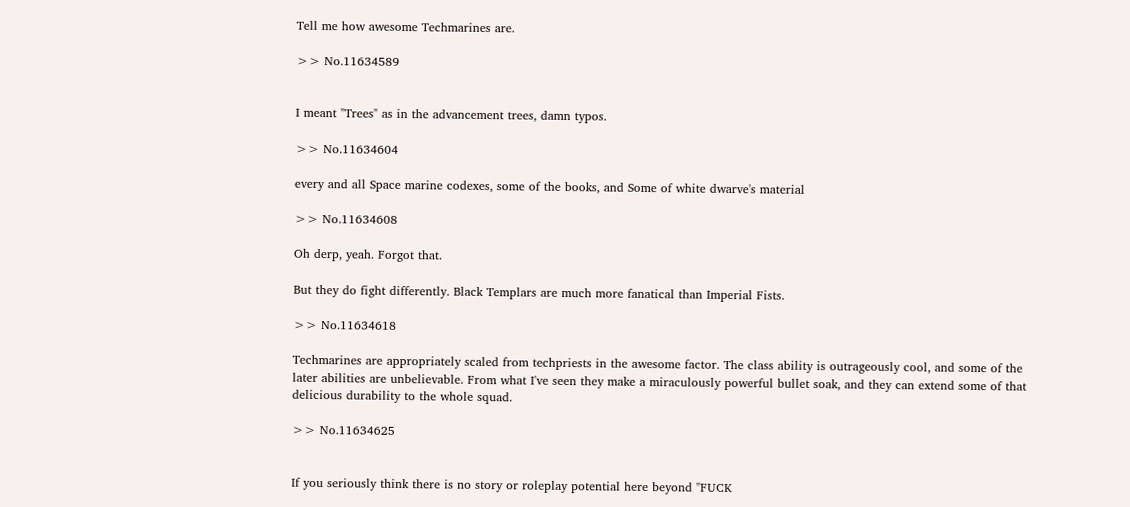Tell me how awesome Techmarines are.

>> No.11634589


I meant "Trees" as in the advancement trees, damn typos.

>> No.11634604

every and all Space marine codexes, some of the books, and Some of white dwarve's material

>> No.11634608

Oh derp, yeah. Forgot that.

But they do fight differently. Black Templars are much more fanatical than Imperial Fists.

>> No.11634618

Techmarines are appropriately scaled from techpriests in the awesome factor. The class ability is outrageously cool, and some of the later abilities are unbelievable. From what I've seen they make a miraculously powerful bullet soak, and they can extend some of that delicious durability to the whole squad.

>> No.11634625


If you seriously think there is no story or roleplay potential here beyond "FUCK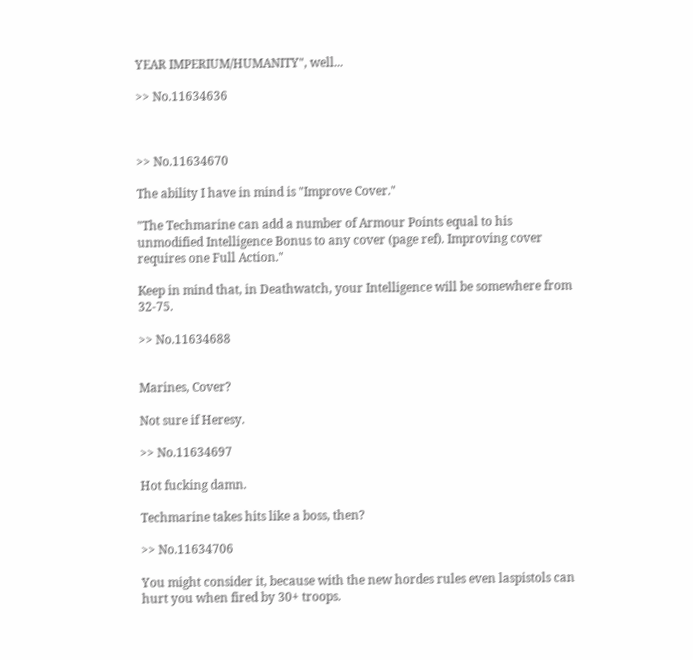YEAR IMPERIUM/HUMANITY", well...

>> No.11634636



>> No.11634670

The ability I have in mind is "Improve Cover."

"The Techmarine can add a number of Armour Points equal to his unmodified Intelligence Bonus to any cover (page ref). Improving cover requires one Full Action."

Keep in mind that, in Deathwatch, your Intelligence will be somewhere from 32-75.

>> No.11634688


Marines, Cover?

Not sure if Heresy.

>> No.11634697

Hot fucking damn.

Techmarine takes hits like a boss, then?

>> No.11634706

You might consider it, because with the new hordes rules even laspistols can hurt you when fired by 30+ troops.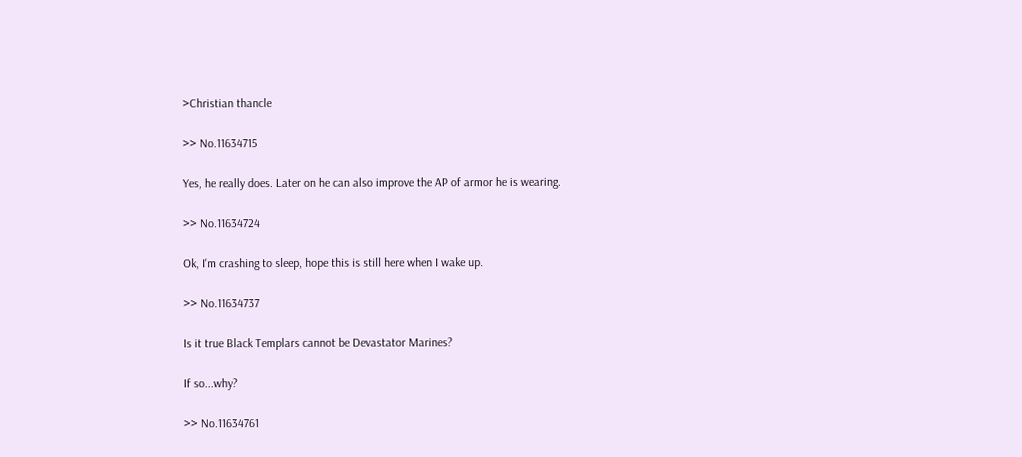>Christian thancle

>> No.11634715

Yes, he really does. Later on he can also improve the AP of armor he is wearing.

>> No.11634724

Ok, I'm crashing to sleep, hope this is still here when I wake up.

>> No.11634737

Is it true Black Templars cannot be Devastator Marines?

If so...why?

>> No.11634761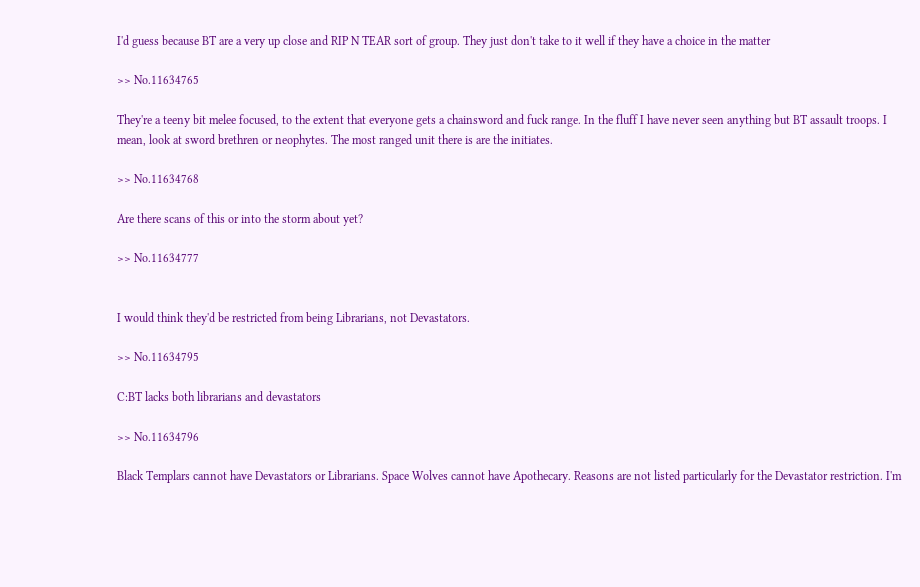I'd guess because BT are a very up close and RIP N TEAR sort of group. They just don't take to it well if they have a choice in the matter

>> No.11634765

They're a teeny bit melee focused, to the extent that everyone gets a chainsword and fuck range. In the fluff I have never seen anything but BT assault troops. I mean, look at sword brethren or neophytes. The most ranged unit there is are the initiates.

>> No.11634768

Are there scans of this or into the storm about yet?

>> No.11634777


I would think they'd be restricted from being Librarians, not Devastators.

>> No.11634795

C:BT lacks both librarians and devastators

>> No.11634796

Black Templars cannot have Devastators or Librarians. Space Wolves cannot have Apothecary. Reasons are not listed particularly for the Devastator restriction. I'm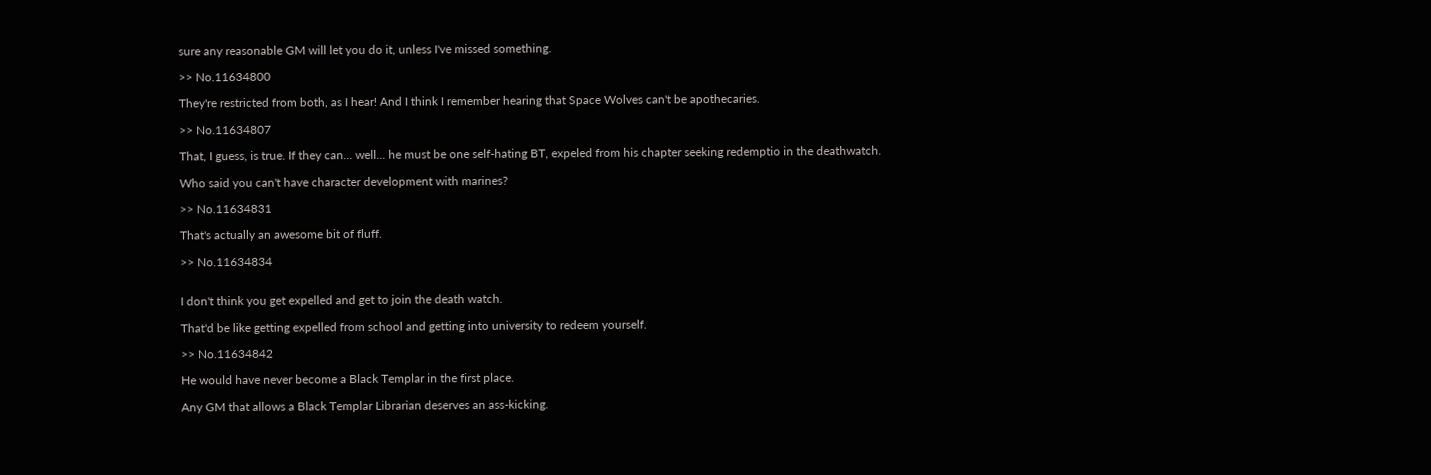sure any reasonable GM will let you do it, unless I've missed something.

>> No.11634800

They're restricted from both, as I hear! And I think I remember hearing that Space Wolves can't be apothecaries.

>> No.11634807

That, I guess, is true. If they can... well... he must be one self-hating BT, expeled from his chapter seeking redemptio in the deathwatch.

Who said you can't have character development with marines?

>> No.11634831

That's actually an awesome bit of fluff.

>> No.11634834


I don't think you get expelled and get to join the death watch.

That'd be like getting expelled from school and getting into university to redeem yourself.

>> No.11634842

He would have never become a Black Templar in the first place.

Any GM that allows a Black Templar Librarian deserves an ass-kicking.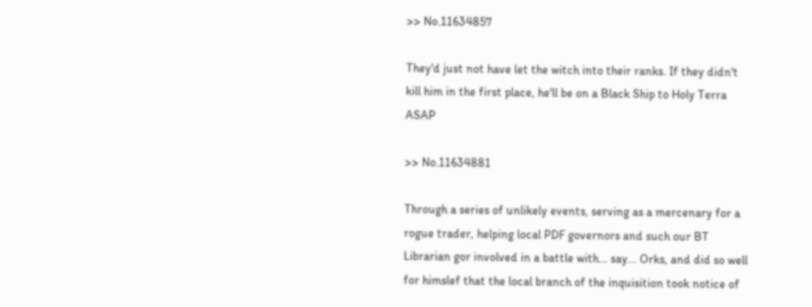>> No.11634857

They'd just not have let the witch into their ranks. If they didn't kill him in the first place, he'll be on a Black Ship to Holy Terra ASAP

>> No.11634881

Through a series of unlikely events, serving as a mercenary for a rogue trader, helping local PDF governors and such our BT Librarian gor involved in a battle with... say... Orks, and did so well for himslef that the local branch of the inquisition took notice of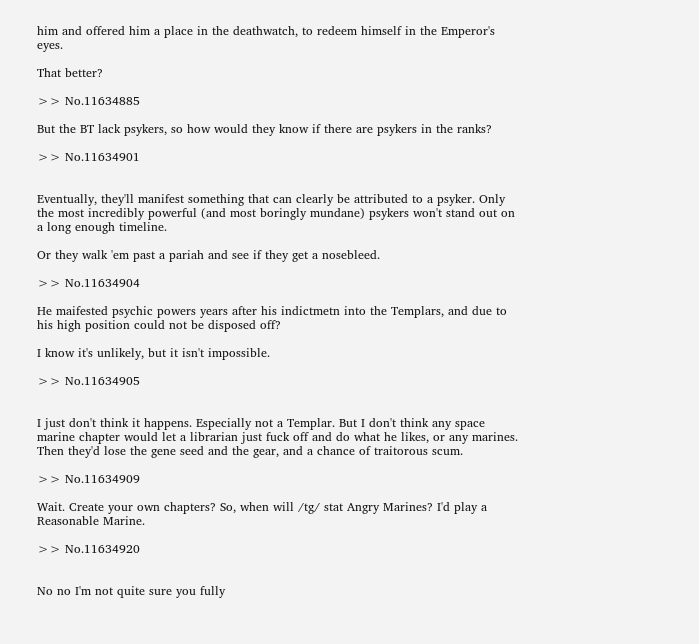him and offered him a place in the deathwatch, to redeem himself in the Emperor's eyes.

That better?

>> No.11634885

But the BT lack psykers, so how would they know if there are psykers in the ranks?

>> No.11634901


Eventually, they'll manifest something that can clearly be attributed to a psyker. Only the most incredibly powerful (and most boringly mundane) psykers won't stand out on a long enough timeline.

Or they walk 'em past a pariah and see if they get a nosebleed.

>> No.11634904

He maifested psychic powers years after his indictmetn into the Templars, and due to his high position could not be disposed off?

I know it's unlikely, but it isn't impossible.

>> No.11634905


I just don't think it happens. Especially not a Templar. But I don't think any space marine chapter would let a librarian just fuck off and do what he likes, or any marines. Then they'd lose the gene seed and the gear, and a chance of traitorous scum.

>> No.11634909

Wait. Create your own chapters? So, when will /tg/ stat Angry Marines? I'd play a Reasonable Marine.

>> No.11634920


No no I'm not quite sure you fully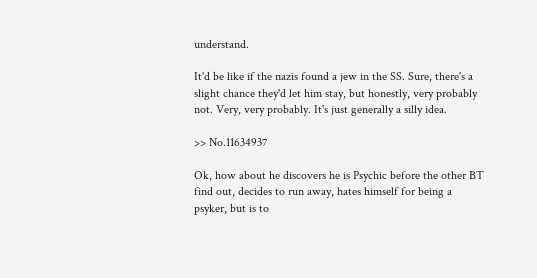understand.

It'd be like if the nazis found a jew in the SS. Sure, there's a slight chance they'd let him stay, but honestly, very probably not. Very, very probably. It's just generally a silly idea.

>> No.11634937

Ok, how about he discovers he is Psychic before the other BT find out, decides to run away, hates himself for being a psyker, but is to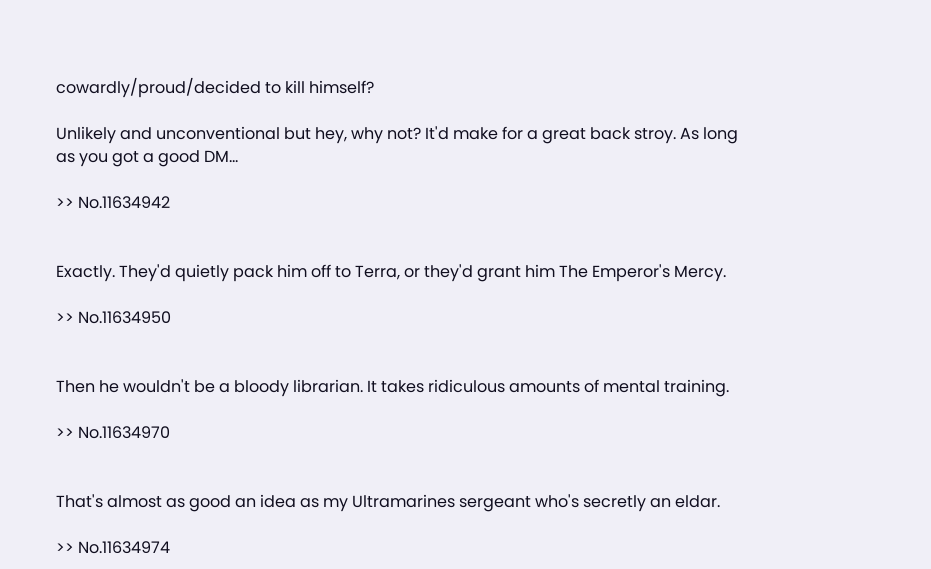cowardly/proud/decided to kill himself?

Unlikely and unconventional but hey, why not? It'd make for a great back stroy. As long as you got a good DM...

>> No.11634942


Exactly. They'd quietly pack him off to Terra, or they'd grant him The Emperor's Mercy.

>> No.11634950


Then he wouldn't be a bloody librarian. It takes ridiculous amounts of mental training.

>> No.11634970


That's almost as good an idea as my Ultramarines sergeant who's secretly an eldar.

>> No.11634974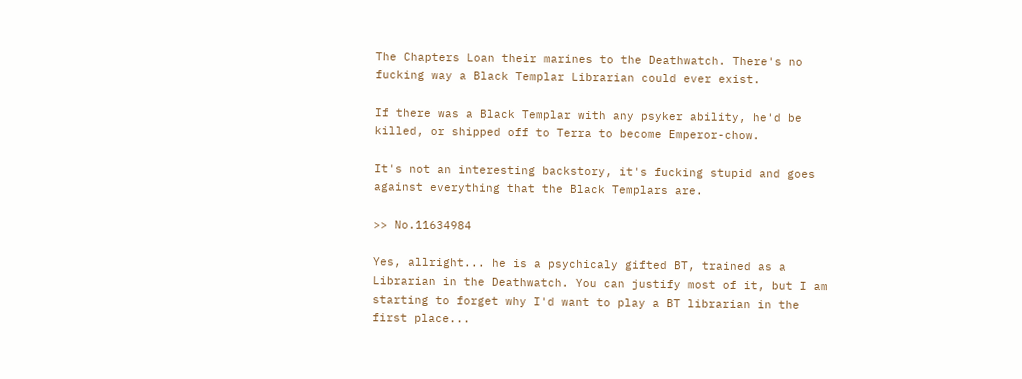The Chapters Loan their marines to the Deathwatch. There's no fucking way a Black Templar Librarian could ever exist.

If there was a Black Templar with any psyker ability, he'd be killed, or shipped off to Terra to become Emperor-chow.

It's not an interesting backstory, it's fucking stupid and goes against everything that the Black Templars are.

>> No.11634984

Yes, allright... he is a psychicaly gifted BT, trained as a Librarian in the Deathwatch. You can justify most of it, but I am starting to forget why I'd want to play a BT librarian in the first place...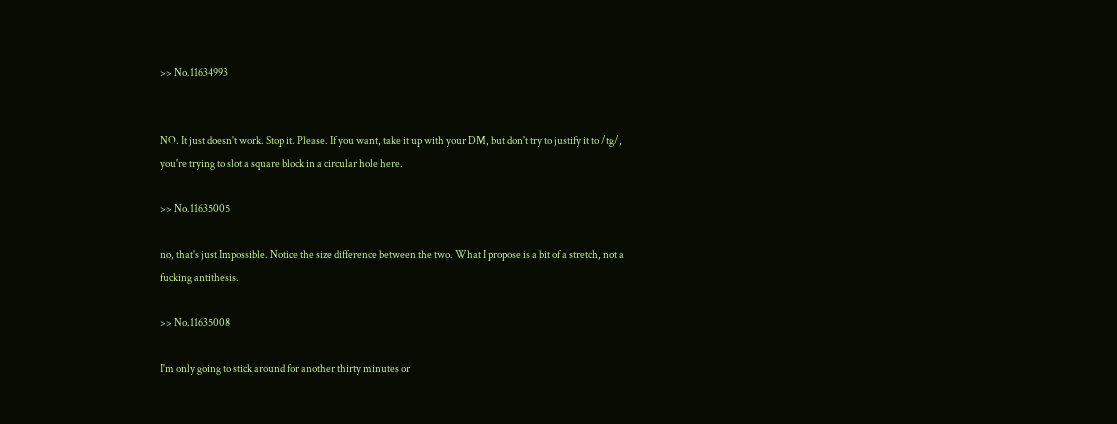>> No.11634993


NO. It just doesn't work. Stop it. Please. If you want, take it up with your DM, but don't try to justify it to /tg/, you're trying to slot a square block in a circular hole here.

>> No.11635005

no, that's just Impossible. Notice the size difference between the two. What I propose is a bit of a stretch, not a fucking antithesis.

>> No.11635008

I'm only going to stick around for another thirty minutes or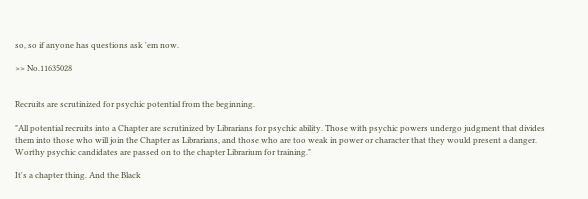so, so if anyone has questions ask 'em now.

>> No.11635028


Recruits are scrutinized for psychic potential from the beginning.

"All potential recruits into a Chapter are scrutinized by Librarians for psychic ability. Those with psychic powers undergo judgment that divides them into those who will join the Chapter as Librarians, and those who are too weak in power or character that they would present a danger. Worthy psychic candidates are passed on to the chapter Librarium for training."

It's a chapter thing. And the Black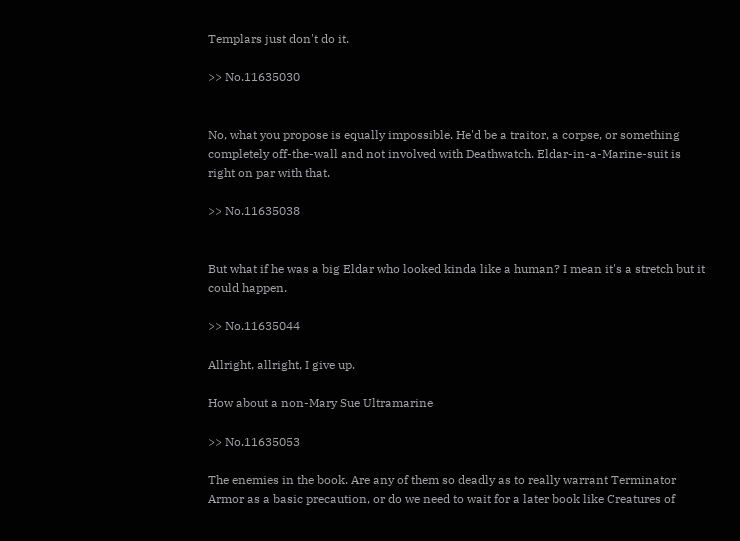Templars just don't do it.

>> No.11635030


No, what you propose is equally impossible. He'd be a traitor, a corpse, or something completely off-the-wall and not involved with Deathwatch. Eldar-in-a-Marine-suit is right on par with that.

>> No.11635038


But what if he was a big Eldar who looked kinda like a human? I mean it's a stretch but it could happen.

>> No.11635044

Allright, allright, I give up.

How about a non-Mary Sue Ultramarine

>> No.11635053

The enemies in the book. Are any of them so deadly as to really warrant Terminator Armor as a basic precaution, or do we need to wait for a later book like Creatures of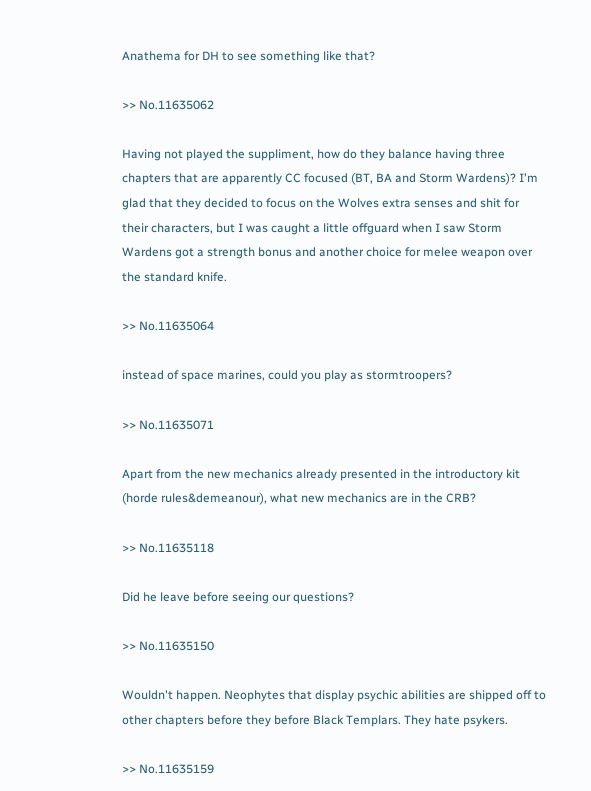Anathema for DH to see something like that?

>> No.11635062

Having not played the suppliment, how do they balance having three chapters that are apparently CC focused (BT, BA and Storm Wardens)? I'm glad that they decided to focus on the Wolves extra senses and shit for their characters, but I was caught a little offguard when I saw Storm Wardens got a strength bonus and another choice for melee weapon over the standard knife.

>> No.11635064

instead of space marines, could you play as stormtroopers?

>> No.11635071

Apart from the new mechanics already presented in the introductory kit (horde rules&demeanour), what new mechanics are in the CRB?

>> No.11635118

Did he leave before seeing our questions?

>> No.11635150

Wouldn't happen. Neophytes that display psychic abilities are shipped off to other chapters before they before Black Templars. They hate psykers.

>> No.11635159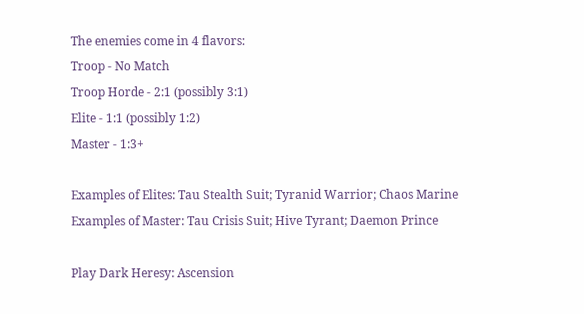The enemies come in 4 flavors:
Troop - No Match
Troop Horde - 2:1 (possibly 3:1)
Elite - 1:1 (possibly 1:2)
Master - 1:3+

Examples of Elites: Tau Stealth Suit; Tyranid Warrior; Chaos Marine
Examples of Master: Tau Crisis Suit; Hive Tyrant; Daemon Prince

Play Dark Heresy: Ascension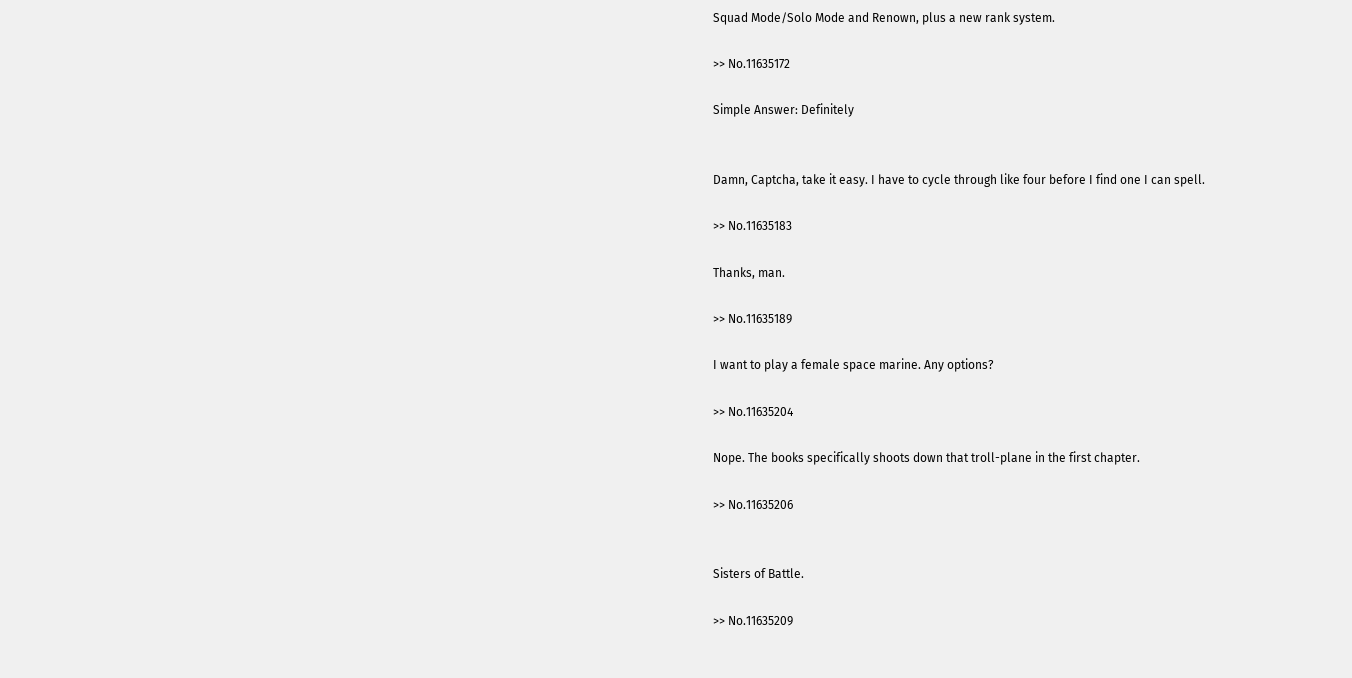Squad Mode/Solo Mode and Renown, plus a new rank system.

>> No.11635172

Simple Answer: Definitely


Damn, Captcha, take it easy. I have to cycle through like four before I find one I can spell.

>> No.11635183

Thanks, man.

>> No.11635189

I want to play a female space marine. Any options?

>> No.11635204

Nope. The books specifically shoots down that troll-plane in the first chapter.

>> No.11635206


Sisters of Battle.

>> No.11635209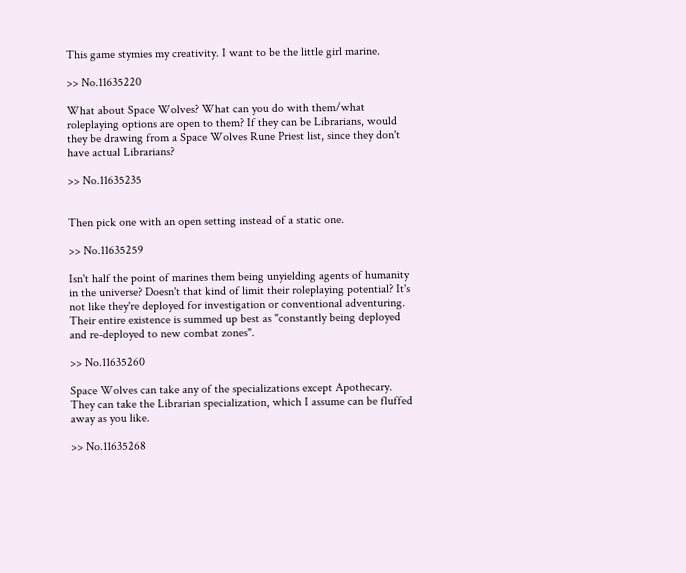This game stymies my creativity. I want to be the little girl marine.

>> No.11635220

What about Space Wolves? What can you do with them/what roleplaying options are open to them? If they can be Librarians, would they be drawing from a Space Wolves Rune Priest list, since they don't have actual Librarians?

>> No.11635235


Then pick one with an open setting instead of a static one.

>> No.11635259

Isn't half the point of marines them being unyielding agents of humanity in the universe? Doesn't that kind of limit their roleplaying potential? It's not like they're deployed for investigation or conventional adventuring. Their entire existence is summed up best as "constantly being deployed and re-deployed to new combat zones".

>> No.11635260

Space Wolves can take any of the specializations except Apothecary. They can take the Librarian specialization, which I assume can be fluffed away as you like.

>> No.11635268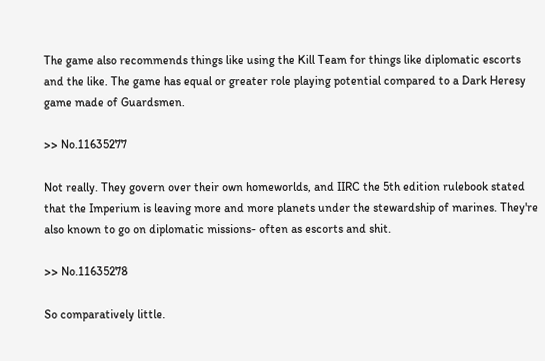The game also recommends things like using the Kill Team for things like diplomatic escorts and the like. The game has equal or greater role playing potential compared to a Dark Heresy game made of Guardsmen.

>> No.11635277

Not really. They govern over their own homeworlds, and IIRC the 5th edition rulebook stated that the Imperium is leaving more and more planets under the stewardship of marines. They're also known to go on diplomatic missions- often as escorts and shit.

>> No.11635278

So comparatively little.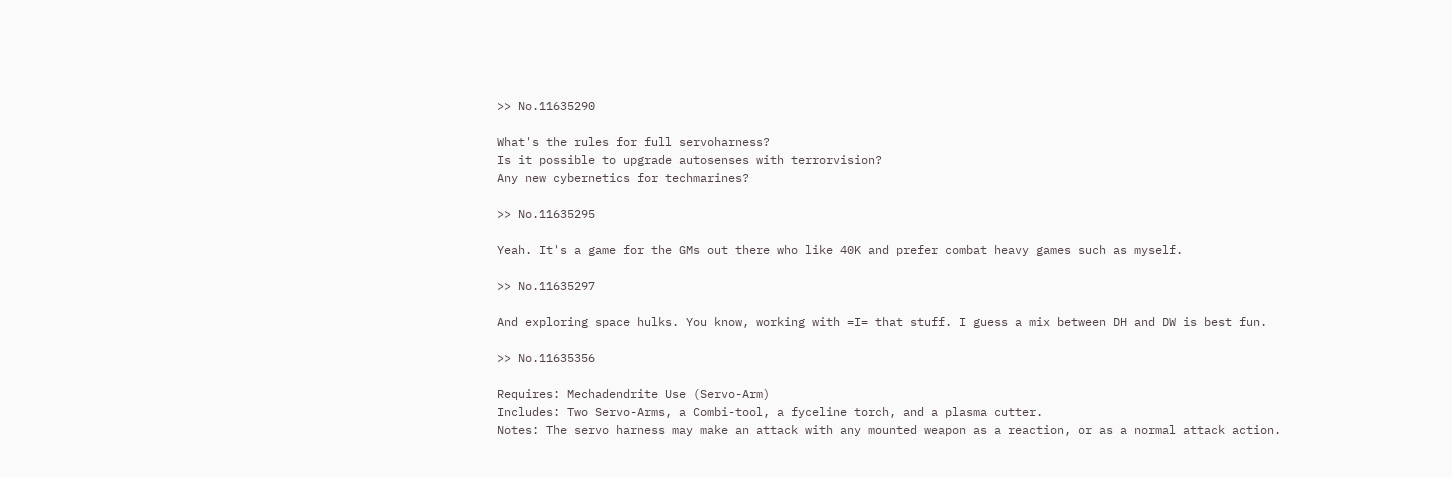>> No.11635290

What's the rules for full servoharness?
Is it possible to upgrade autosenses with terrorvision?
Any new cybernetics for techmarines?

>> No.11635295

Yeah. It's a game for the GMs out there who like 40K and prefer combat heavy games such as myself.

>> No.11635297

And exploring space hulks. You know, working with =I= that stuff. I guess a mix between DH and DW is best fun.

>> No.11635356

Requires: Mechadendrite Use (Servo-Arm)
Includes: Two Servo-Arms, a Combi-tool, a fyceline torch, and a plasma cutter.
Notes: The servo harness may make an attack with any mounted weapon as a reaction, or as a normal attack action.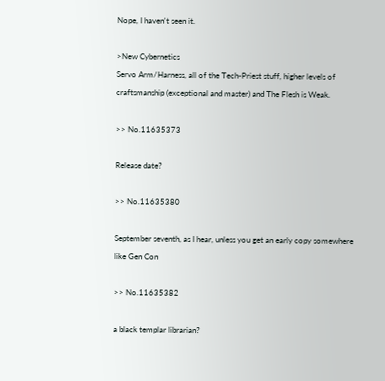Nope, I haven't seen it.

>New Cybernetics
Servo Arm/Harness, all of the Tech-Priest stuff, higher levels of craftsmanship (exceptional and master) and The Flesh is Weak.

>> No.11635373

Release date?

>> No.11635380

September seventh, as I hear, unless you get an early copy somewhere like Gen Con

>> No.11635382

a black templar librarian?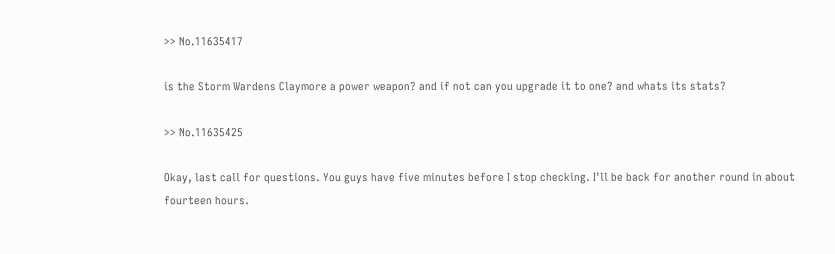>> No.11635417

is the Storm Wardens Claymore a power weapon? and if not can you upgrade it to one? and whats its stats?

>> No.11635425

Okay, last call for questions. You guys have five minutes before I stop checking. I'll be back for another round in about fourteen hours.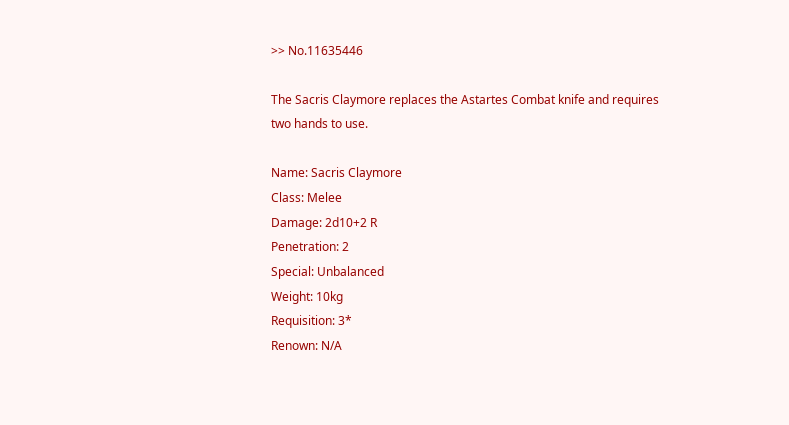>> No.11635446

The Sacris Claymore replaces the Astartes Combat knife and requires two hands to use.

Name: Sacris Claymore
Class: Melee
Damage: 2d10+2 R
Penetration: 2
Special: Unbalanced
Weight: 10kg
Requisition: 3*
Renown: N/A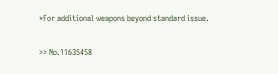*For additional weapons beyond standard issue.

>> No.11635458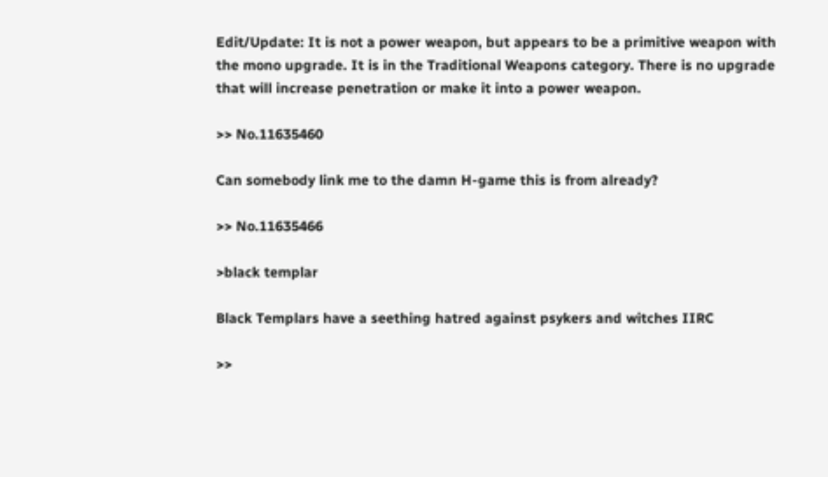Edit/Update: It is not a power weapon, but appears to be a primitive weapon with the mono upgrade. It is in the Traditional Weapons category. There is no upgrade that will increase penetration or make it into a power weapon.

>> No.11635460

Can somebody link me to the damn H-game this is from already?

>> No.11635466

>black templar

Black Templars have a seething hatred against psykers and witches IIRC

>>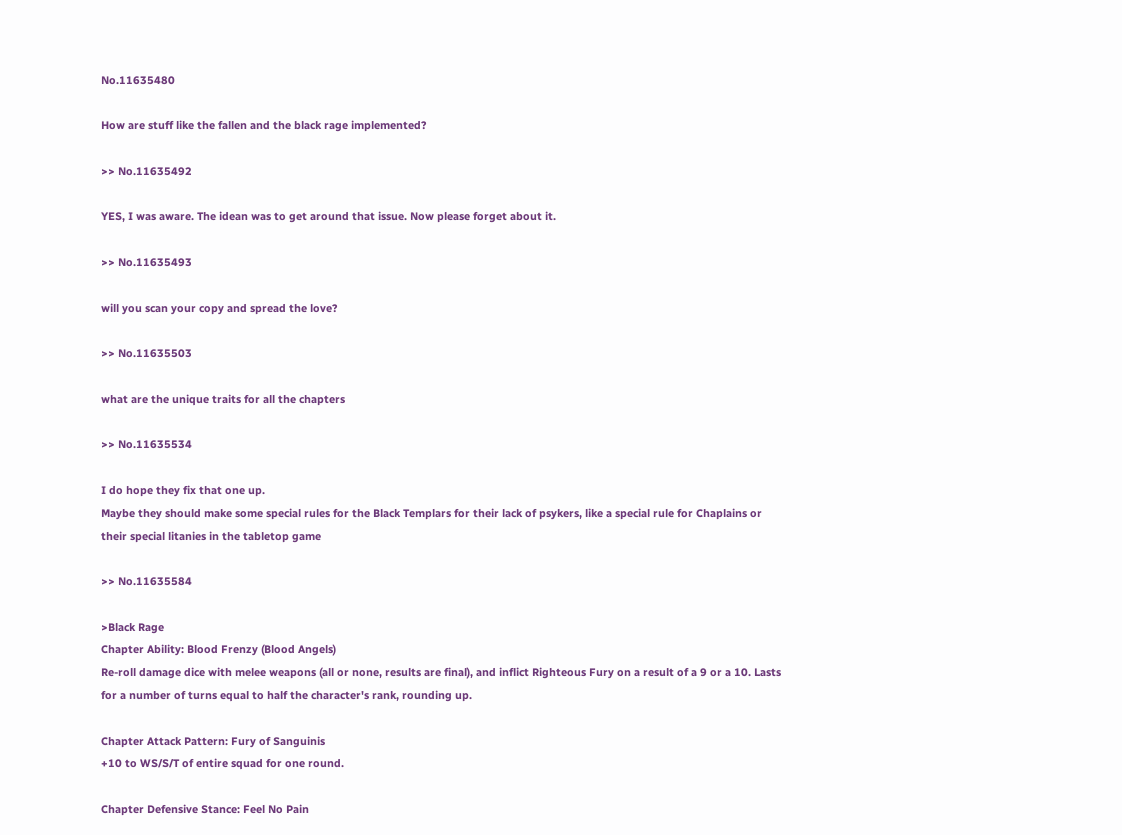No.11635480

How are stuff like the fallen and the black rage implemented?

>> No.11635492

YES, I was aware. The idean was to get around that issue. Now please forget about it.

>> No.11635493

will you scan your copy and spread the love?

>> No.11635503

what are the unique traits for all the chapters

>> No.11635534

I do hope they fix that one up.
Maybe they should make some special rules for the Black Templars for their lack of psykers, like a special rule for Chaplains or their special litanies in the tabletop game

>> No.11635584

>Black Rage
Chapter Ability: Blood Frenzy (Blood Angels)
Re-roll damage dice with melee weapons (all or none, results are final), and inflict Righteous Fury on a result of a 9 or a 10. Lasts for a number of turns equal to half the character's rank, rounding up.

Chapter Attack Pattern: Fury of Sanguinis
+10 to WS/S/T of entire squad for one round.

Chapter Defensive Stance: Feel No Pain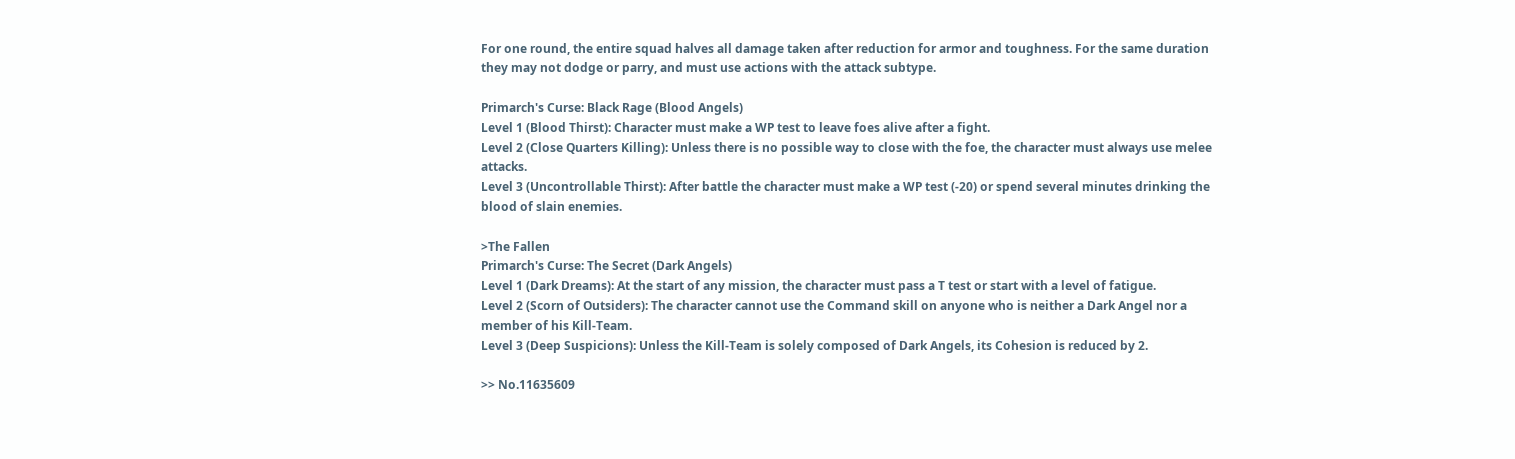For one round, the entire squad halves all damage taken after reduction for armor and toughness. For the same duration they may not dodge or parry, and must use actions with the attack subtype.

Primarch's Curse: Black Rage (Blood Angels)
Level 1 (Blood Thirst): Character must make a WP test to leave foes alive after a fight.
Level 2 (Close Quarters Killing): Unless there is no possible way to close with the foe, the character must always use melee attacks.
Level 3 (Uncontrollable Thirst): After battle the character must make a WP test (-20) or spend several minutes drinking the blood of slain enemies.

>The Fallen
Primarch's Curse: The Secret (Dark Angels)
Level 1 (Dark Dreams): At the start of any mission, the character must pass a T test or start with a level of fatigue.
Level 2 (Scorn of Outsiders): The character cannot use the Command skill on anyone who is neither a Dark Angel nor a member of his Kill-Team.
Level 3 (Deep Suspicions): Unless the Kill-Team is solely composed of Dark Angels, its Cohesion is reduced by 2.

>> No.11635609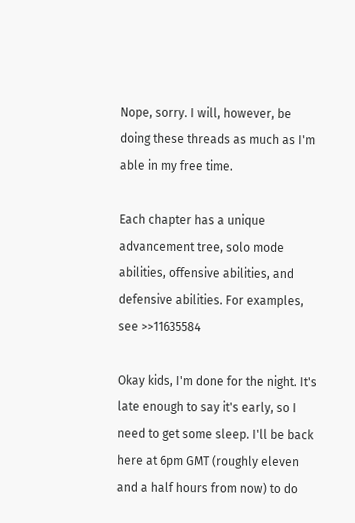Nope, sorry. I will, however, be doing these threads as much as I'm able in my free time.

Each chapter has a unique advancement tree, solo mode abilities, offensive abilities, and defensive abilities. For examples, see >>11635584

Okay kids, I'm done for the night. It's late enough to say it's early, so I need to get some sleep. I'll be back here at 6pm GMT (roughly eleven and a half hours from now) to do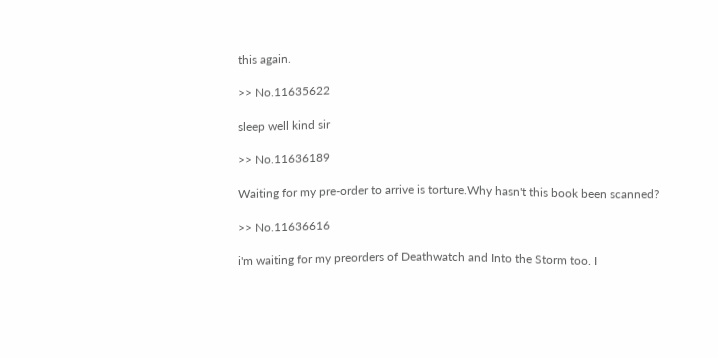this again.

>> No.11635622

sleep well kind sir

>> No.11636189

Waiting for my pre-order to arrive is torture.Why hasn't this book been scanned?

>> No.11636616

i'm waiting for my preorders of Deathwatch and Into the Storm too. I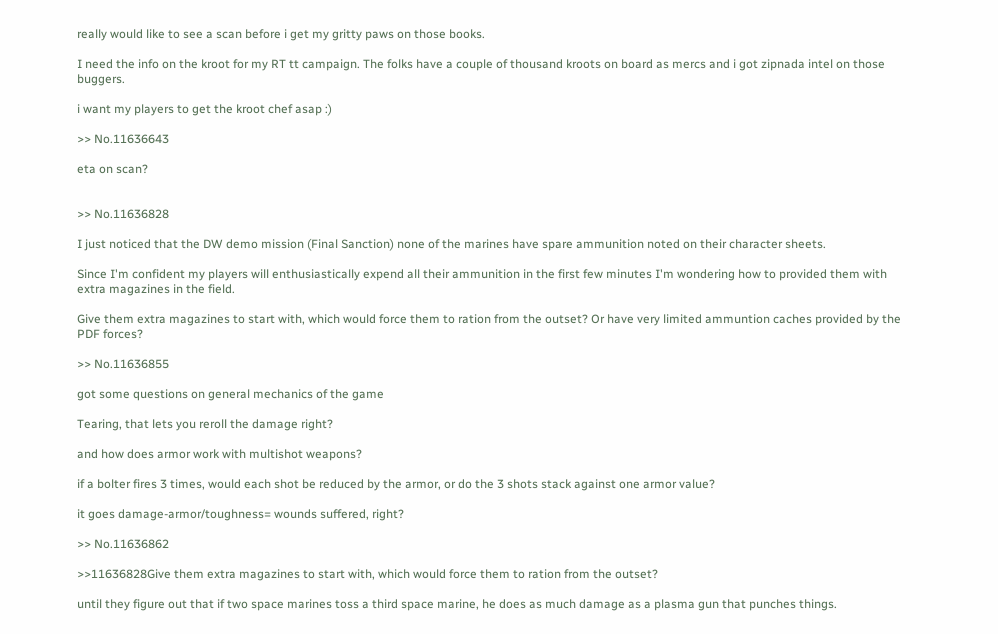really would like to see a scan before i get my gritty paws on those books.

I need the info on the kroot for my RT tt campaign. The folks have a couple of thousand kroots on board as mercs and i got zipnada intel on those buggers.

i want my players to get the kroot chef asap :)

>> No.11636643

eta on scan?


>> No.11636828

I just noticed that the DW demo mission (Final Sanction) none of the marines have spare ammunition noted on their character sheets.

Since I'm confident my players will enthusiastically expend all their ammunition in the first few minutes I'm wondering how to provided them with extra magazines in the field.

Give them extra magazines to start with, which would force them to ration from the outset? Or have very limited ammuntion caches provided by the PDF forces?

>> No.11636855

got some questions on general mechanics of the game

Tearing, that lets you reroll the damage right?

and how does armor work with multishot weapons?

if a bolter fires 3 times, would each shot be reduced by the armor, or do the 3 shots stack against one armor value?

it goes damage-armor/toughness= wounds suffered, right?

>> No.11636862

>>11636828Give them extra magazines to start with, which would force them to ration from the outset?

until they figure out that if two space marines toss a third space marine, he does as much damage as a plasma gun that punches things.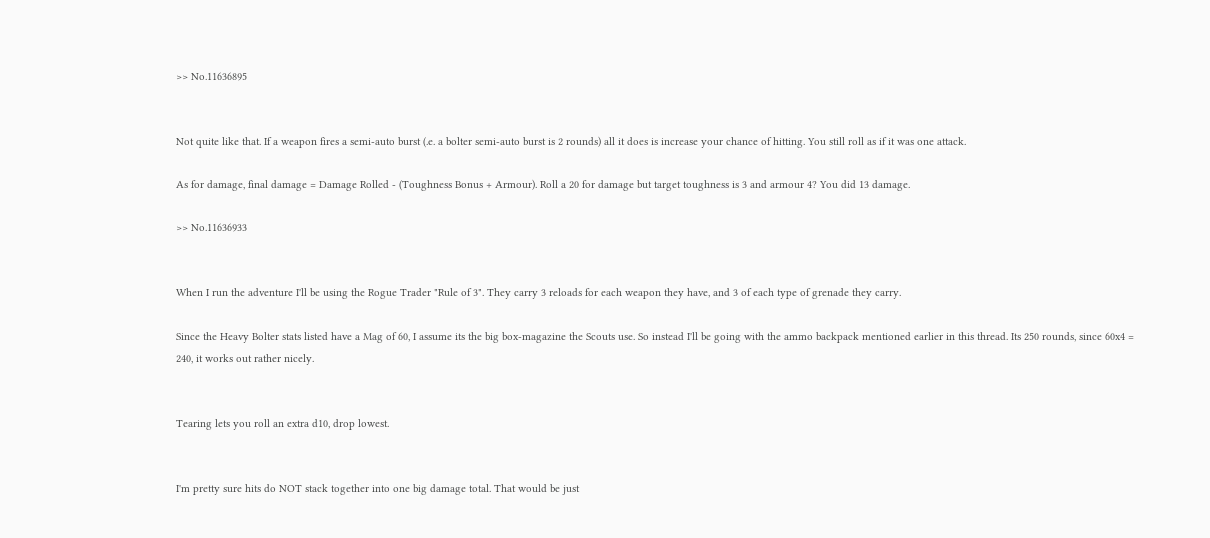>> No.11636895


Not quite like that. If a weapon fires a semi-auto burst (.e. a bolter semi-auto burst is 2 rounds) all it does is increase your chance of hitting. You still roll as if it was one attack.

As for damage, final damage = Damage Rolled - (Toughness Bonus + Armour). Roll a 20 for damage but target toughness is 3 and armour 4? You did 13 damage.

>> No.11636933


When I run the adventure I'll be using the Rogue Trader "Rule of 3". They carry 3 reloads for each weapon they have, and 3 of each type of grenade they carry.

Since the Heavy Bolter stats listed have a Mag of 60, I assume its the big box-magazine the Scouts use. So instead I'll be going with the ammo backpack mentioned earlier in this thread. Its 250 rounds, since 60x4 = 240, it works out rather nicely.


Tearing lets you roll an extra d10, drop lowest.


I'm pretty sure hits do NOT stack together into one big damage total. That would be just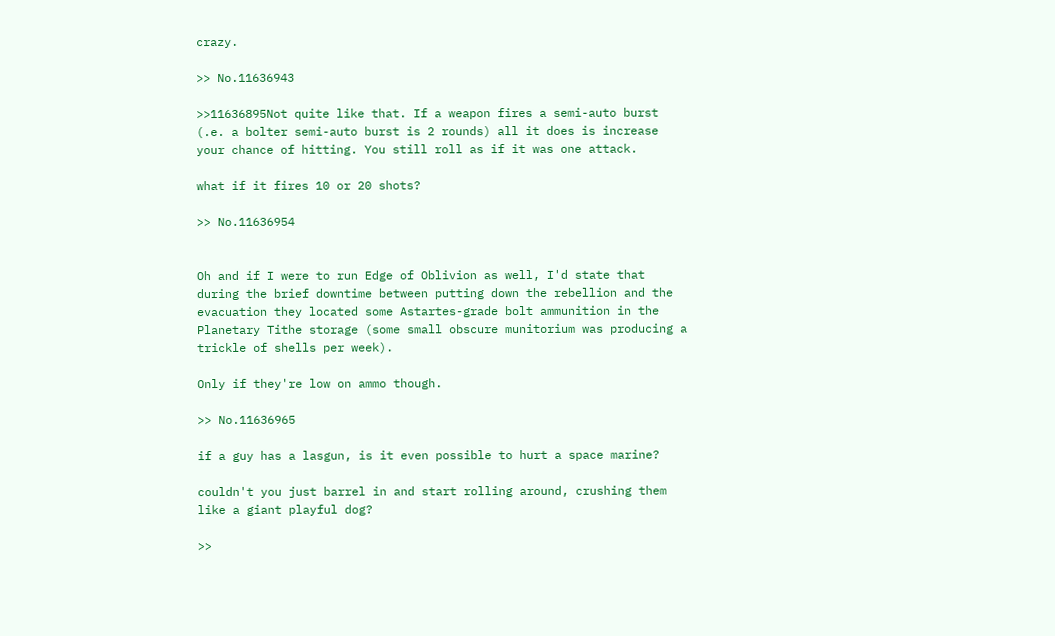crazy.

>> No.11636943

>>11636895Not quite like that. If a weapon fires a semi-auto burst (.e. a bolter semi-auto burst is 2 rounds) all it does is increase your chance of hitting. You still roll as if it was one attack.

what if it fires 10 or 20 shots?

>> No.11636954


Oh and if I were to run Edge of Oblivion as well, I'd state that during the brief downtime between putting down the rebellion and the evacuation they located some Astartes-grade bolt ammunition in the Planetary Tithe storage (some small obscure munitorium was producing a trickle of shells per week).

Only if they're low on ammo though.

>> No.11636965

if a guy has a lasgun, is it even possible to hurt a space marine?

couldn't you just barrel in and start rolling around, crushing them like a giant playful dog?

>>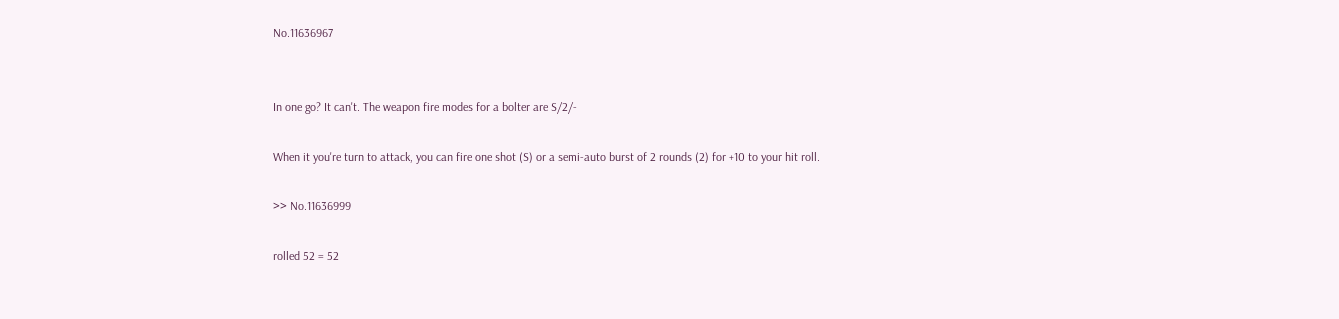No.11636967


In one go? It can't. The weapon fire modes for a bolter are S/2/-

When it you're turn to attack, you can fire one shot (S) or a semi-auto burst of 2 rounds (2) for +10 to your hit roll.

>> No.11636999

rolled 52 = 52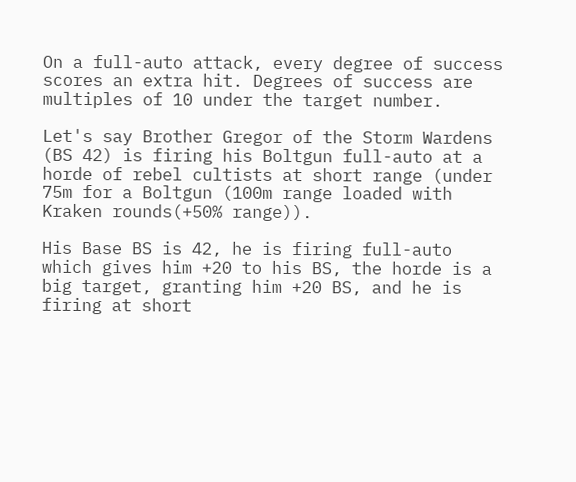On a full-auto attack, every degree of success scores an extra hit. Degrees of success are multiples of 10 under the target number.

Let's say Brother Gregor of the Storm Wardens (BS 42) is firing his Boltgun full-auto at a horde of rebel cultists at short range (under 75m for a Boltgun (100m range loaded with Kraken rounds(+50% range)).

His Base BS is 42, he is firing full-auto which gives him +20 to his BS, the horde is a big target, granting him +20 BS, and he is firing at short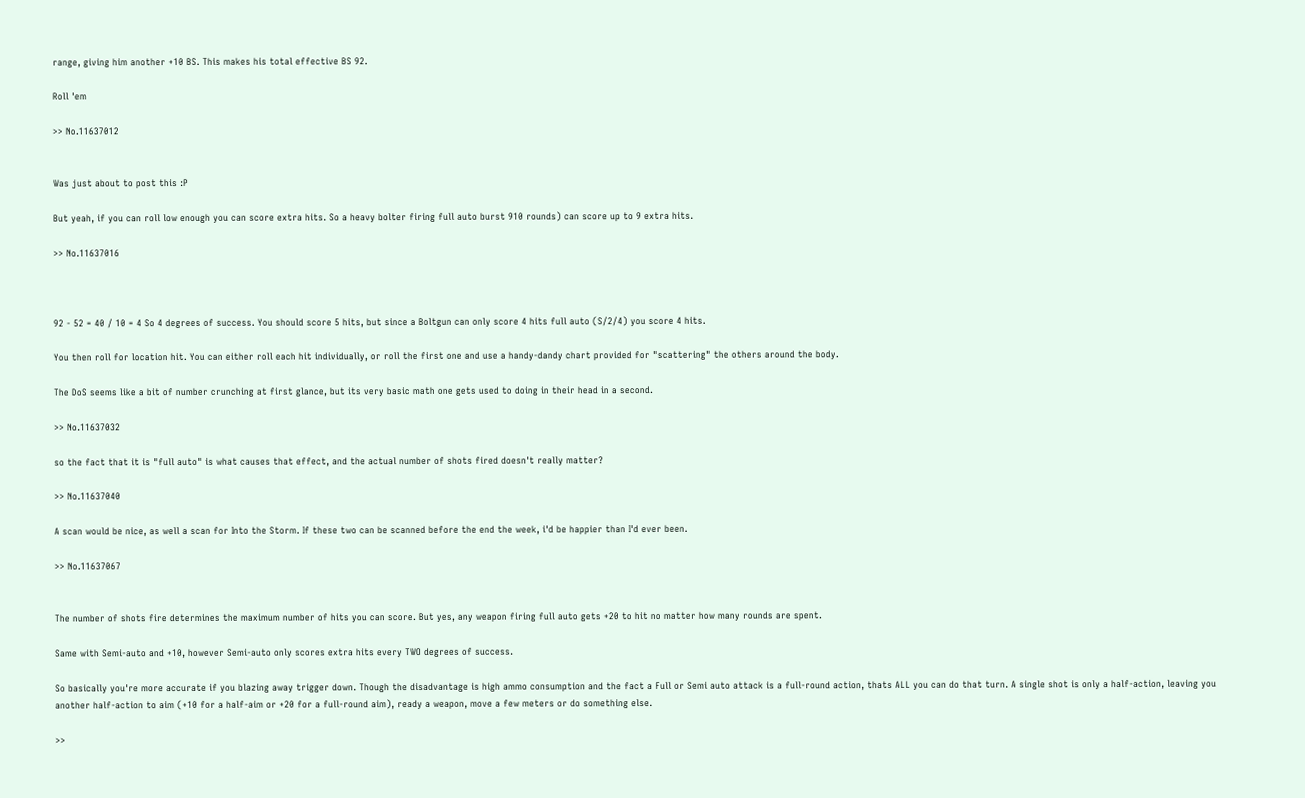range, giving him another +10 BS. This makes his total effective BS 92.

Roll 'em

>> No.11637012


Was just about to post this :P

But yeah, if you can roll low enough you can score extra hits. So a heavy bolter firing full auto burst 910 rounds) can score up to 9 extra hits.

>> No.11637016



92 - 52 = 40 / 10 = 4 So 4 degrees of success. You should score 5 hits, but since a Boltgun can only score 4 hits full auto (S/2/4) you score 4 hits.

You then roll for location hit. You can either roll each hit individually, or roll the first one and use a handy-dandy chart provided for "scattering" the others around the body.

The DoS seems like a bit of number crunching at first glance, but its very basic math one gets used to doing in their head in a second.

>> No.11637032

so the fact that it is "full auto" is what causes that effect, and the actual number of shots fired doesn't really matter?

>> No.11637040

A scan would be nice, as well a scan for Into the Storm. If these two can be scanned before the end the week, i'd be happier than I'd ever been.

>> No.11637067


The number of shots fire determines the maximum number of hits you can score. But yes, any weapon firing full auto gets +20 to hit no matter how many rounds are spent.

Same with Semi-auto and +10, however Semi-auto only scores extra hits every TWO degrees of success.

So basically you're more accurate if you blazing away trigger down. Though the disadvantage is high ammo consumption and the fact a Full or Semi auto attack is a full-round action, thats ALL you can do that turn. A single shot is only a half-action, leaving you another half-action to aim (+10 for a half-aim or +20 for a full-round aim), ready a weapon, move a few meters or do something else.

>>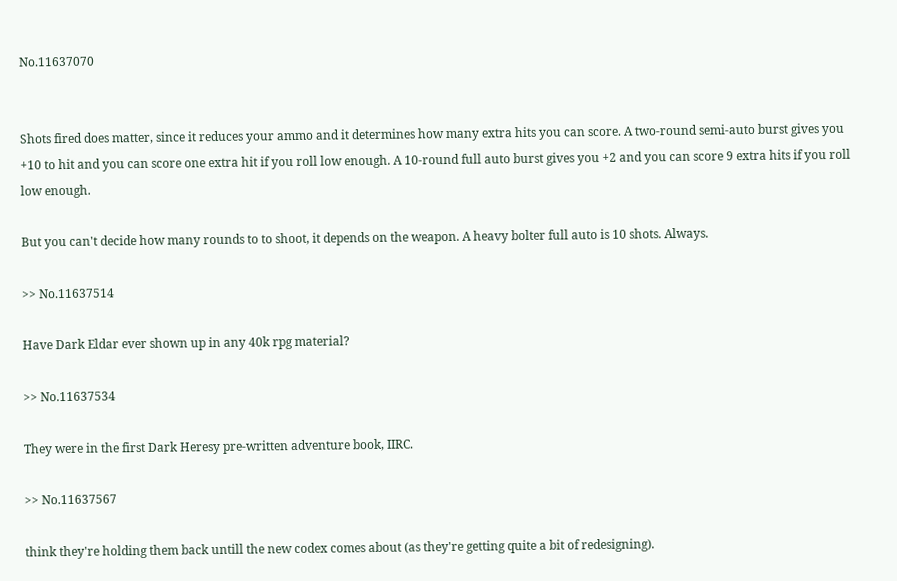No.11637070


Shots fired does matter, since it reduces your ammo and it determines how many extra hits you can score. A two-round semi-auto burst gives you +10 to hit and you can score one extra hit if you roll low enough. A 10-round full auto burst gives you +2 and you can score 9 extra hits if you roll low enough.

But you can't decide how many rounds to to shoot, it depends on the weapon. A heavy bolter full auto is 10 shots. Always.

>> No.11637514

Have Dark Eldar ever shown up in any 40k rpg material?

>> No.11637534

They were in the first Dark Heresy pre-written adventure book, IIRC.

>> No.11637567

think they're holding them back untill the new codex comes about (as they're getting quite a bit of redesigning).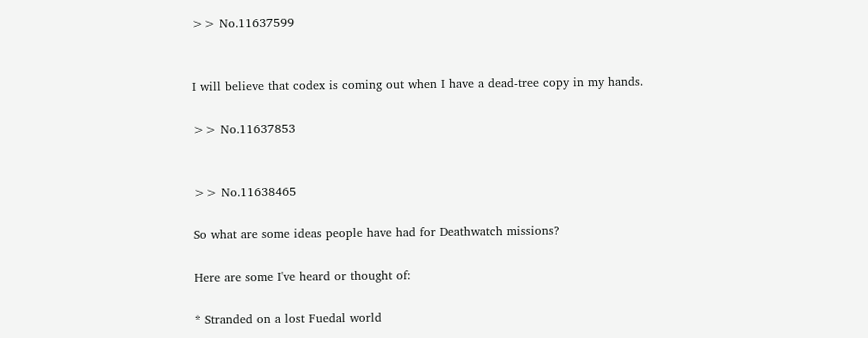>> No.11637599


I will believe that codex is coming out when I have a dead-tree copy in my hands.

>> No.11637853


>> No.11638465

So what are some ideas people have had for Deathwatch missions?

Here are some I've heard or thought of:

* Stranded on a lost Fuedal world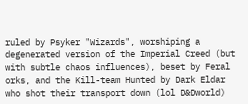ruled by Psyker "Wizards", worshiping a degenerated version of the Imperial Creed (but with subtle chaos influences), beset by Feral orks, and the Kill-team Hunted by Dark Eldar who shot their transport down (lol D&Dworld)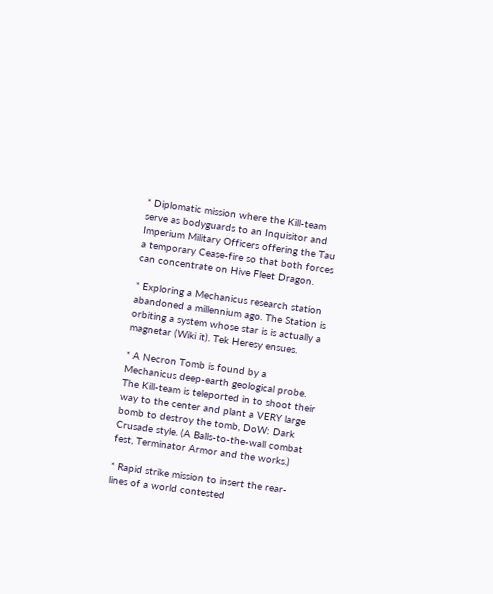* Diplomatic mission where the Kill-team serve as bodyguards to an Inquisitor and Imperium Military Officers offering the Tau a temporary Cease-fire so that both forces can concentrate on Hive Fleet Dragon.

* Exploring a Mechanicus research station abandoned a millennium ago. The Station is orbiting a system whose star is is actually a magnetar (Wiki it). Tek Heresy ensues.

* A Necron Tomb is found by a Mechanicus deep-earth geological probe. The Kill-team is teleported in to shoot their way to the center and plant a VERY large bomb to destroy the tomb, DoW: Dark Crusade style. (A Balls-to-the-wall combat fest, Terminator Armor and the works.)

* Rapid strike mission to insert the rear-lines of a world contested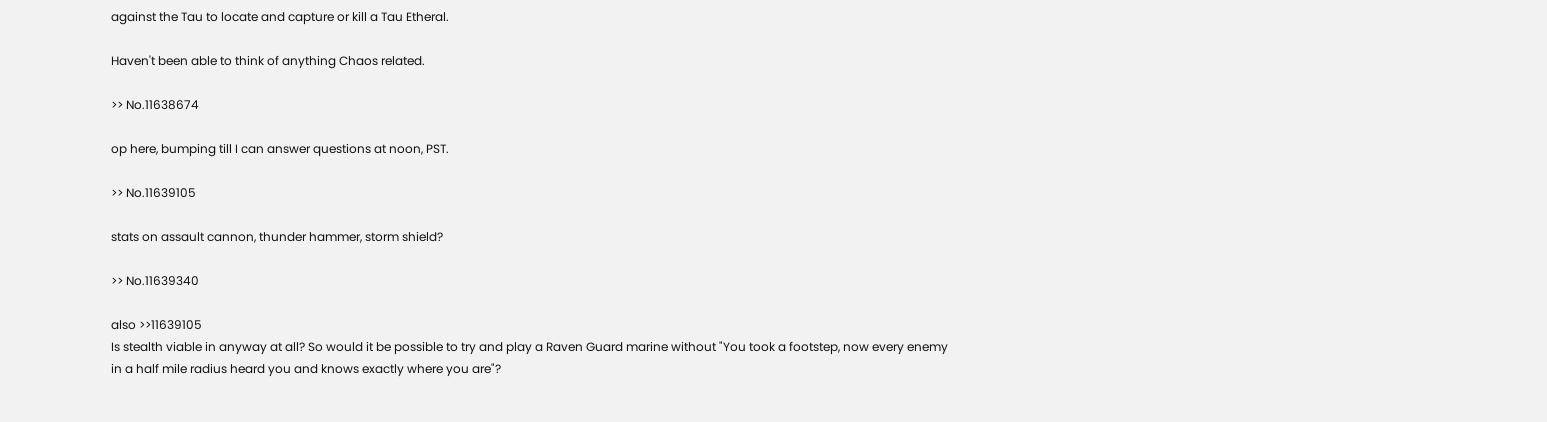against the Tau to locate and capture or kill a Tau Etheral.

Haven't been able to think of anything Chaos related.

>> No.11638674

op here, bumping till I can answer questions at noon, PST.

>> No.11639105

stats on assault cannon, thunder hammer, storm shield?

>> No.11639340

also >>11639105
Is stealth viable in anyway at all? So would it be possible to try and play a Raven Guard marine without "You took a footstep, now every enemy in a half mile radius heard you and knows exactly where you are"?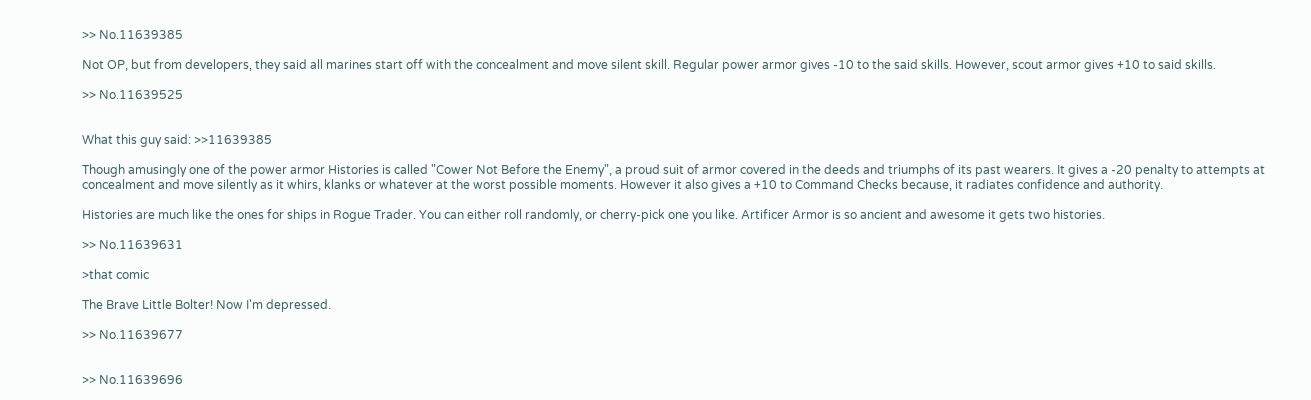>> No.11639385

Not OP, but from developers, they said all marines start off with the concealment and move silent skill. Regular power armor gives -10 to the said skills. However, scout armor gives +10 to said skills.

>> No.11639525


What this guy said: >>11639385

Though amusingly one of the power armor Histories is called "Cower Not Before the Enemy", a proud suit of armor covered in the deeds and triumphs of its past wearers. It gives a -20 penalty to attempts at concealment and move silently as it whirs, klanks or whatever at the worst possible moments. However it also gives a +10 to Command Checks because, it radiates confidence and authority.

Histories are much like the ones for ships in Rogue Trader. You can either roll randomly, or cherry-pick one you like. Artificer Armor is so ancient and awesome it gets two histories.

>> No.11639631

>that comic

The Brave Little Bolter! Now I'm depressed.

>> No.11639677


>> No.11639696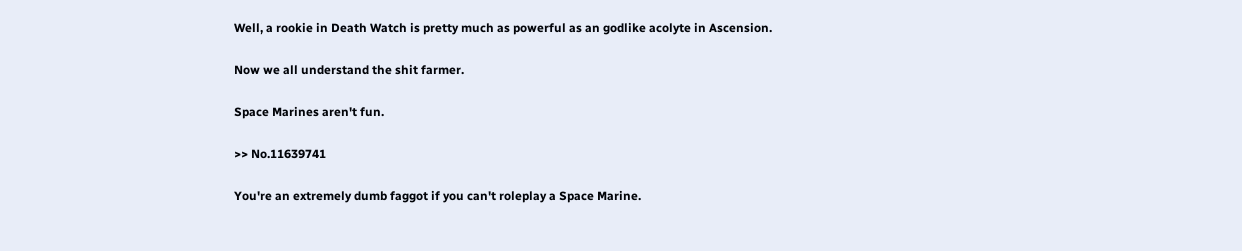Well, a rookie in Death Watch is pretty much as powerful as an godlike acolyte in Ascension.

Now we all understand the shit farmer.

Space Marines aren't fun.

>> No.11639741

You're an extremely dumb faggot if you can't roleplay a Space Marine.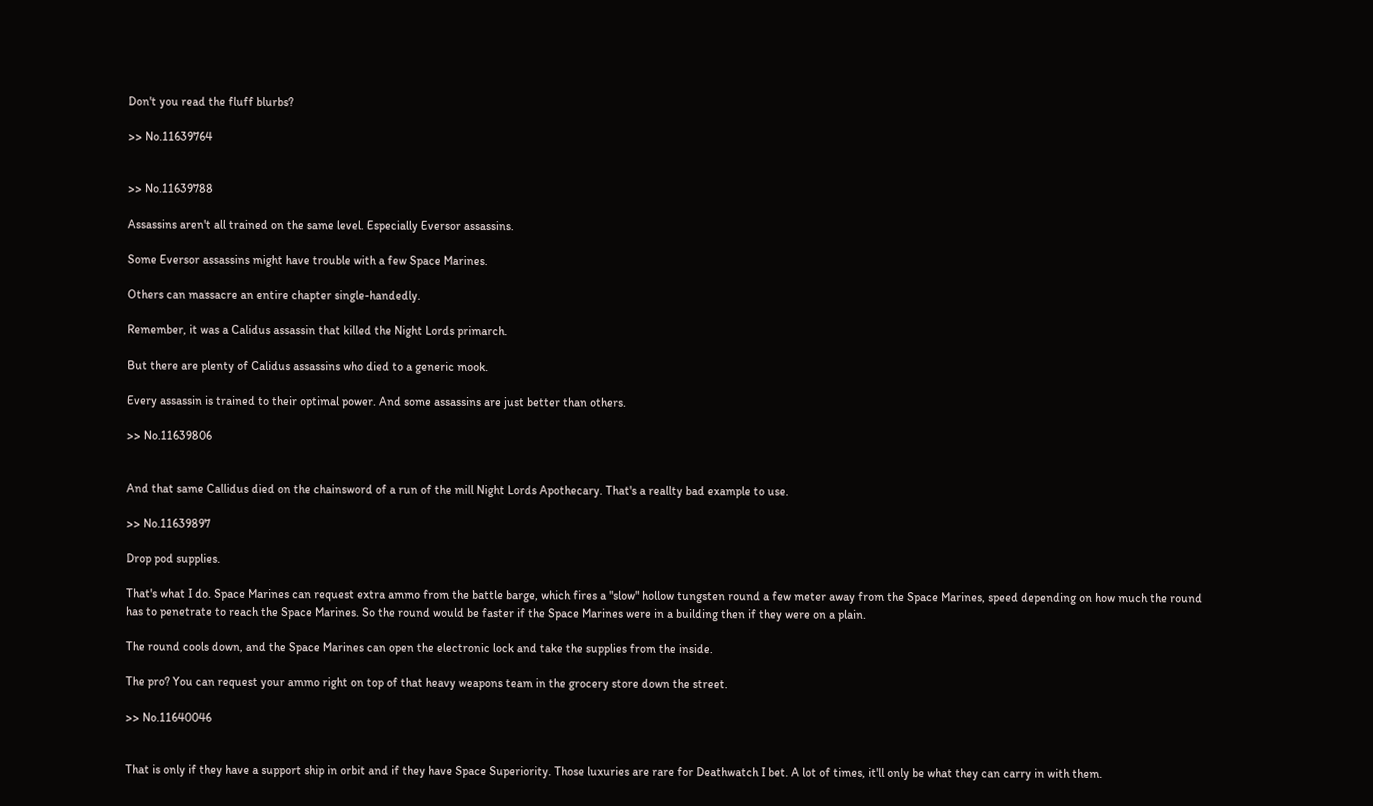Don't you read the fluff blurbs?

>> No.11639764


>> No.11639788

Assassins aren't all trained on the same level. Especially Eversor assassins.

Some Eversor assassins might have trouble with a few Space Marines.

Others can massacre an entire chapter single-handedly.

Remember, it was a Calidus assassin that killed the Night Lords primarch.

But there are plenty of Calidus assassins who died to a generic mook.

Every assassin is trained to their optimal power. And some assassins are just better than others.

>> No.11639806


And that same Callidus died on the chainsword of a run of the mill Night Lords Apothecary. That's a reallty bad example to use.

>> No.11639897

Drop pod supplies.

That's what I do. Space Marines can request extra ammo from the battle barge, which fires a "slow" hollow tungsten round a few meter away from the Space Marines, speed depending on how much the round has to penetrate to reach the Space Marines. So the round would be faster if the Space Marines were in a building then if they were on a plain.

The round cools down, and the Space Marines can open the electronic lock and take the supplies from the inside.

The pro? You can request your ammo right on top of that heavy weapons team in the grocery store down the street.

>> No.11640046


That is only if they have a support ship in orbit and if they have Space Superiority. Those luxuries are rare for Deathwatch I bet. A lot of times, it'll only be what they can carry in with them.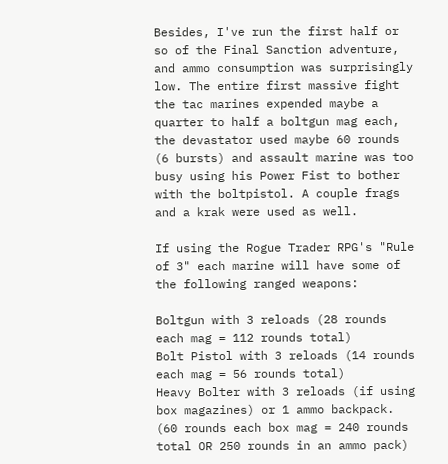Besides, I've run the first half or so of the Final Sanction adventure, and ammo consumption was surprisingly low. The entire first massive fight the tac marines expended maybe a quarter to half a boltgun mag each, the devastator used maybe 60 rounds (6 bursts) and assault marine was too busy using his Power Fist to bother with the boltpistol. A couple frags and a krak were used as well.

If using the Rogue Trader RPG's "Rule of 3" each marine will have some of the following ranged weapons:

Boltgun with 3 reloads (28 rounds each mag = 112 rounds total)
Bolt Pistol with 3 reloads (14 rounds each mag = 56 rounds total)
Heavy Bolter with 3 reloads (if using box magazines) or 1 ammo backpack. (60 rounds each box mag = 240 rounds total OR 250 rounds in an ammo pack)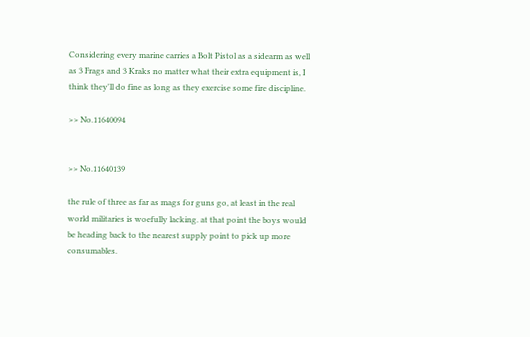Considering every marine carries a Bolt Pistol as a sidearm as well as 3 Frags and 3 Kraks no matter what their extra equipment is, I think they'll do fine as long as they exercise some fire discipline.

>> No.11640094


>> No.11640139

the rule of three as far as mags for guns go, at least in the real world militaries is woefully lacking. at that point the boys would be heading back to the nearest supply point to pick up more consumables.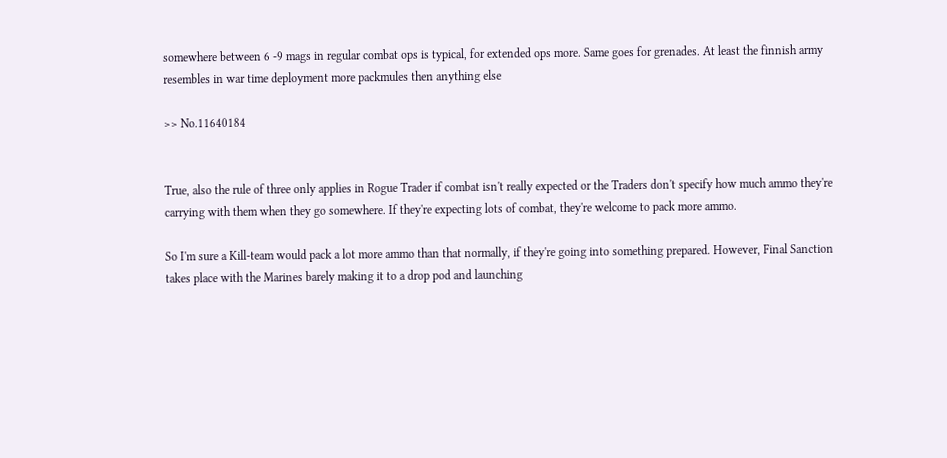somewhere between 6 -9 mags in regular combat ops is typical, for extended ops more. Same goes for grenades. At least the finnish army resembles in war time deployment more packmules then anything else

>> No.11640184


True, also the rule of three only applies in Rogue Trader if combat isn't really expected or the Traders don't specify how much ammo they're carrying with them when they go somewhere. If they're expecting lots of combat, they're welcome to pack more ammo.

So I'm sure a Kill-team would pack a lot more ammo than that normally, if they're going into something prepared. However, Final Sanction takes place with the Marines barely making it to a drop pod and launching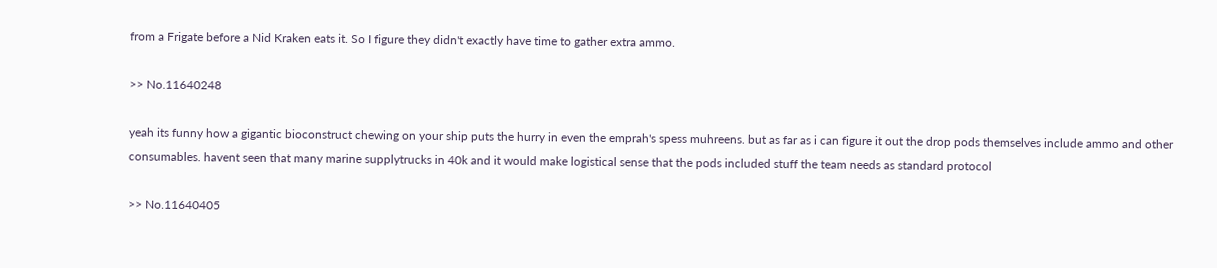from a Frigate before a Nid Kraken eats it. So I figure they didn't exactly have time to gather extra ammo.

>> No.11640248

yeah its funny how a gigantic bioconstruct chewing on your ship puts the hurry in even the emprah's spess muhreens. but as far as i can figure it out the drop pods themselves include ammo and other consumables. havent seen that many marine supplytrucks in 40k and it would make logistical sense that the pods included stuff the team needs as standard protocol

>> No.11640405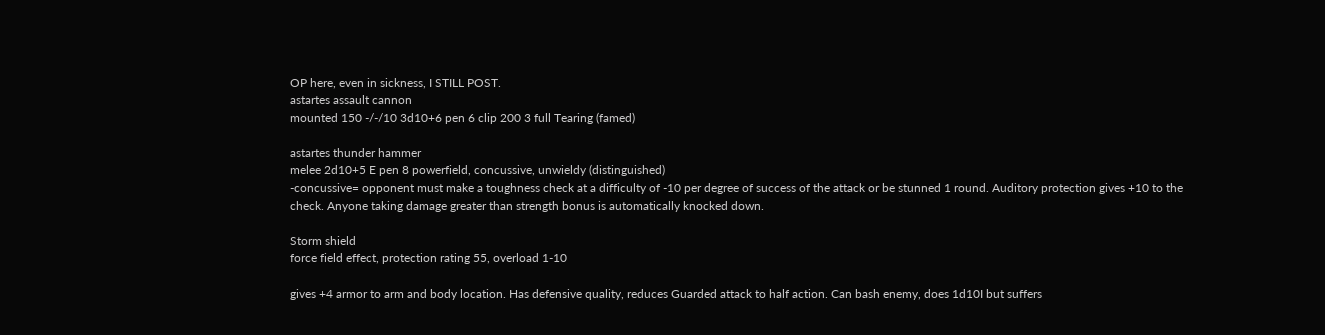OP here, even in sickness, I STILL POST.
astartes assault cannon
mounted 150 -/-/10 3d10+6 pen 6 clip 200 3 full Tearing (famed)

astartes thunder hammer
melee 2d10+5 E pen 8 powerfield, concussive, unwieldy (distinguished)
-concussive= opponent must make a toughness check at a difficulty of -10 per degree of success of the attack or be stunned 1 round. Auditory protection gives +10 to the check. Anyone taking damage greater than strength bonus is automatically knocked down.

Storm shield
force field effect, protection rating 55, overload 1-10

gives +4 armor to arm and body location. Has defensive quality, reduces Guarded attack to half action. Can bash enemy, does 1d10I but suffers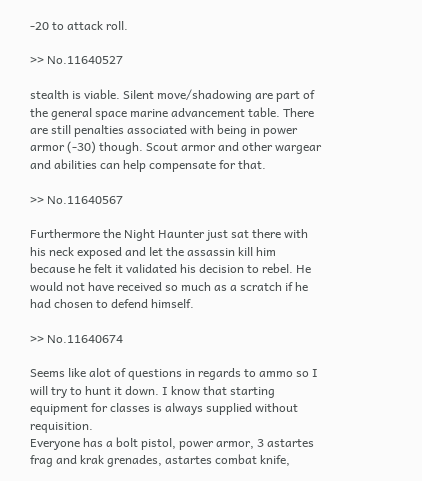-20 to attack roll.

>> No.11640527

stealth is viable. Silent move/shadowing are part of the general space marine advancement table. There are still penalties associated with being in power armor (-30) though. Scout armor and other wargear and abilities can help compensate for that.

>> No.11640567

Furthermore the Night Haunter just sat there with his neck exposed and let the assassin kill him because he felt it validated his decision to rebel. He would not have received so much as a scratch if he had chosen to defend himself.

>> No.11640674

Seems like alot of questions in regards to ammo so I will try to hunt it down. I know that starting equipment for classes is always supplied without requisition.
Everyone has a bolt pistol, power armor, 3 astartes frag and krak grenades, astartes combat knife,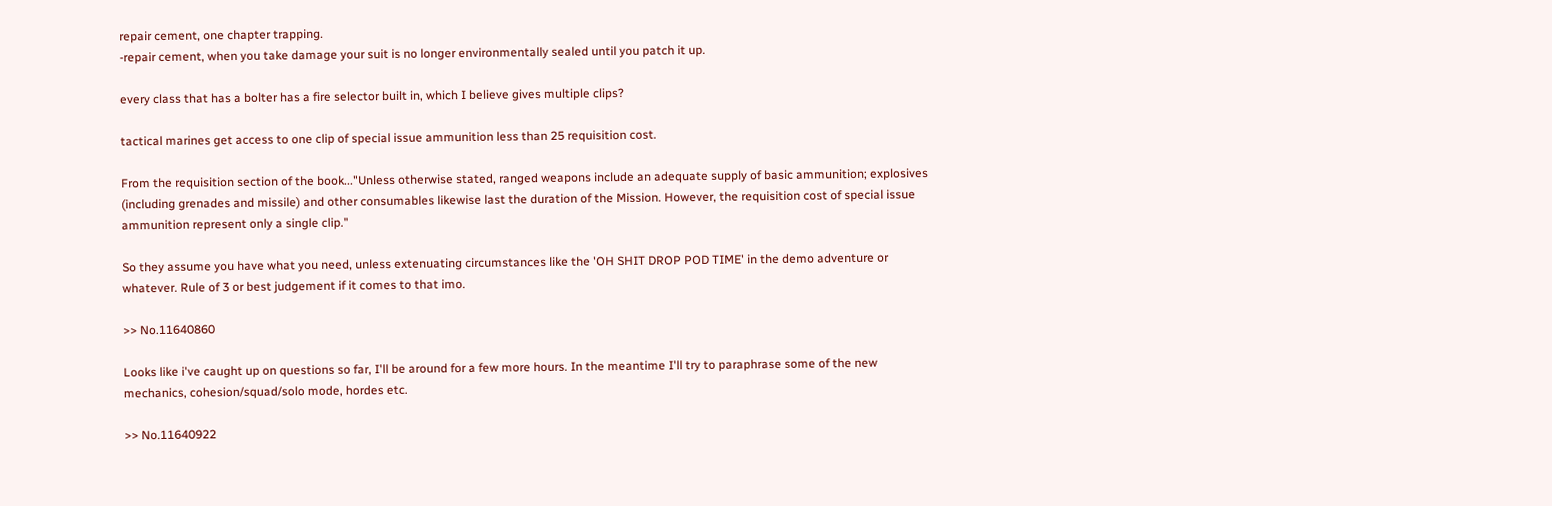repair cement, one chapter trapping.
-repair cement, when you take damage your suit is no longer environmentally sealed until you patch it up.

every class that has a bolter has a fire selector built in, which I believe gives multiple clips?

tactical marines get access to one clip of special issue ammunition less than 25 requisition cost.

From the requisition section of the book..."Unless otherwise stated, ranged weapons include an adequate supply of basic ammunition; explosives (including grenades and missile) and other consumables likewise last the duration of the Mission. However, the requisition cost of special issue ammunition represent only a single clip."

So they assume you have what you need, unless extenuating circumstances like the 'OH SHIT DROP POD TIME' in the demo adventure or whatever. Rule of 3 or best judgement if it comes to that imo.

>> No.11640860

Looks like i've caught up on questions so far, I'll be around for a few more hours. In the meantime I'll try to paraphrase some of the new mechanics, cohesion/squad/solo mode, hordes etc.

>> No.11640922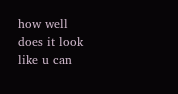how well does it look like u can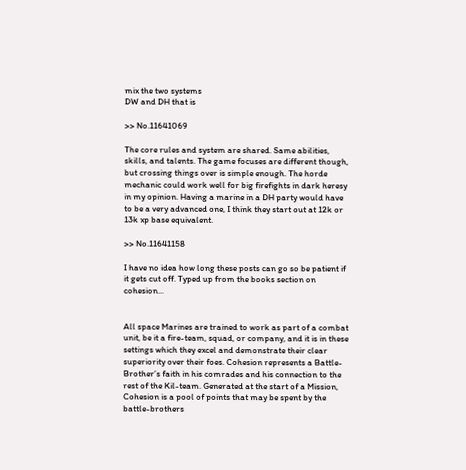mix the two systems
DW and DH that is

>> No.11641069

The core rules and system are shared. Same abilities, skills, and talents. The game focuses are different though, but crossing things over is simple enough. The horde mechanic could work well for big firefights in dark heresy in my opinion. Having a marine in a DH party would have to be a very advanced one, I think they start out at 12k or 13k xp base equivalent.

>> No.11641158

I have no idea how long these posts can go so be patient if it gets cut off. Typed up from the books section on cohesion...


All space Marines are trained to work as part of a combat unit, be it a fire-team, squad, or company, and it is in these settings which they excel and demonstrate their clear superiority over their foes. Cohesion represents a Battle-Brother’s faith in his comrades and his connection to the rest of the Kil-team. Generated at the start of a Mission, Cohesion is a pool of points that may be spent by the battle-brothers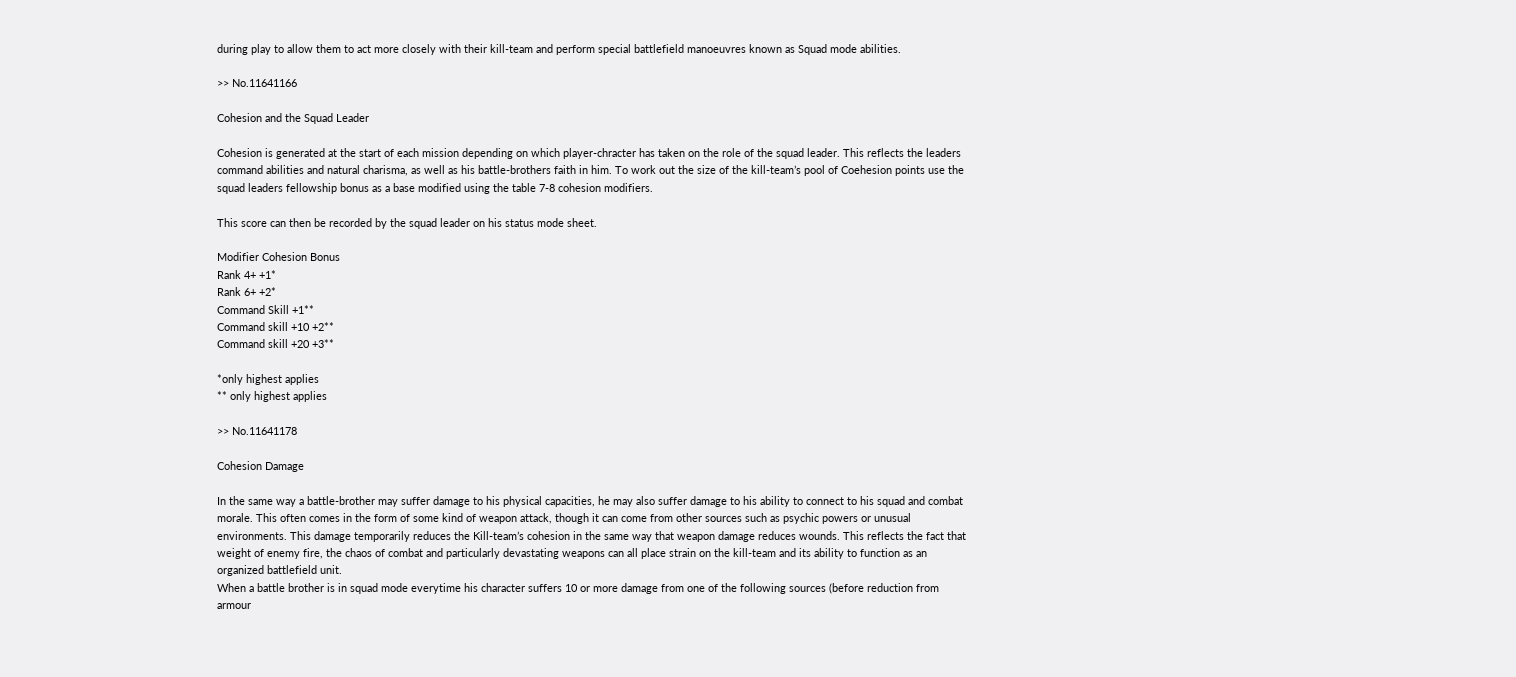during play to allow them to act more closely with their kill-team and perform special battlefield manoeuvres known as Squad mode abilities.

>> No.11641166

Cohesion and the Squad Leader

Cohesion is generated at the start of each mission depending on which player-chracter has taken on the role of the squad leader. This reflects the leaders command abilities and natural charisma, as well as his battle-brothers faith in him. To work out the size of the kill-team’s pool of Coehesion points use the squad leaders fellowship bonus as a base modified using the table 7-8 cohesion modifiers.

This score can then be recorded by the squad leader on his status mode sheet.

Modifier Cohesion Bonus
Rank 4+ +1*
Rank 6+ +2*
Command Skill +1**
Command skill +10 +2**
Command skill +20 +3**

*only highest applies
** only highest applies

>> No.11641178

Cohesion Damage

In the same way a battle-brother may suffer damage to his physical capacities, he may also suffer damage to his ability to connect to his squad and combat morale. This often comes in the form of some kind of weapon attack, though it can come from other sources such as psychic powers or unusual environments. This damage temporarily reduces the Kill-team’s cohesion in the same way that weapon damage reduces wounds. This reflects the fact that weight of enemy fire, the chaos of combat and particularly devastating weapons can all place strain on the kill-team and its ability to function as an organized battlefield unit.
When a battle brother is in squad mode everytime his character suffers 10 or more damage from one of the following sources (before reduction from armour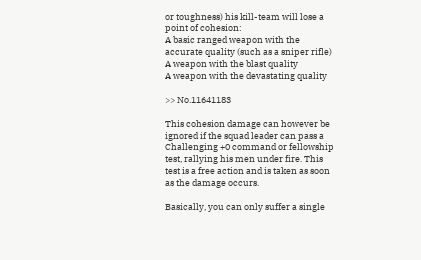or toughness) his kill-team will lose a point of cohesion:
A basic ranged weapon with the accurate quality (such as a sniper rifle)
A weapon with the blast quality
A weapon with the devastating quality

>> No.11641183

This cohesion damage can however be ignored if the squad leader can pass a Challenging +0 command or fellowship test, rallying his men under fire. This test is a free action and is taken as soon as the damage occurs.

Basically, you can only suffer a single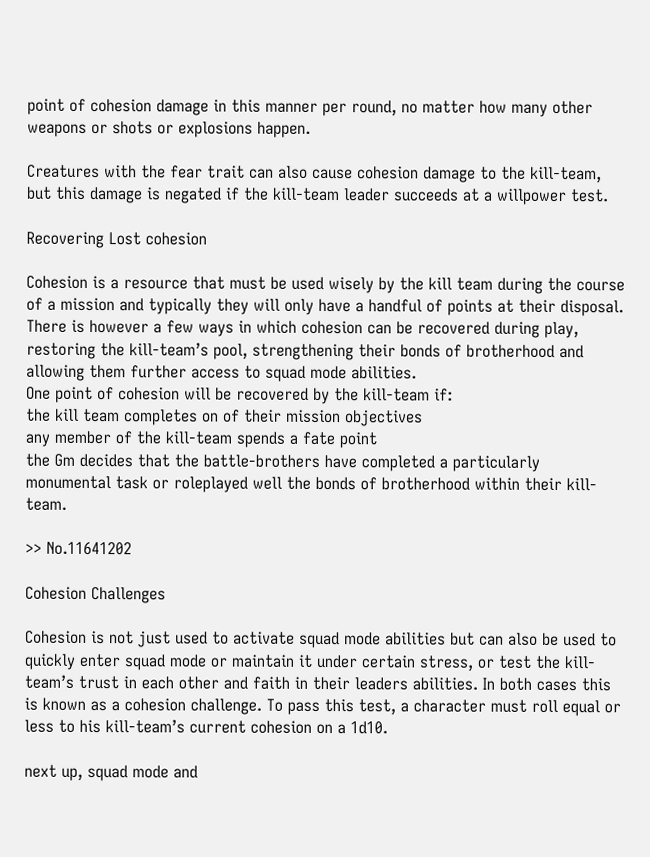point of cohesion damage in this manner per round, no matter how many other weapons or shots or explosions happen.

Creatures with the fear trait can also cause cohesion damage to the kill-team, but this damage is negated if the kill-team leader succeeds at a willpower test.

Recovering Lost cohesion

Cohesion is a resource that must be used wisely by the kill team during the course of a mission and typically they will only have a handful of points at their disposal. There is however a few ways in which cohesion can be recovered during play, restoring the kill-team’s pool, strengthening their bonds of brotherhood and allowing them further access to squad mode abilities.
One point of cohesion will be recovered by the kill-team if:
the kill team completes on of their mission objectives
any member of the kill-team spends a fate point
the Gm decides that the battle-brothers have completed a particularly monumental task or roleplayed well the bonds of brotherhood within their kill-team.

>> No.11641202

Cohesion Challenges

Cohesion is not just used to activate squad mode abilities but can also be used to quickly enter squad mode or maintain it under certain stress, or test the kill-team’s trust in each other and faith in their leaders abilities. In both cases this is known as a cohesion challenge. To pass this test, a character must roll equal or less to his kill-team’s current cohesion on a 1d10.

next up, squad mode and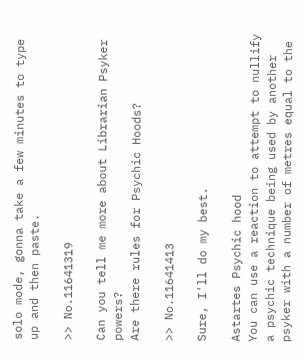solo mode, gonna take a few minutes to type up and then paste.

>> No.11641319

Can you tell me more about Librarian Psyker powers?
Are there rules for Psychic Hoods?

>> No.11641413

Sure, I'll do my best.

Astartes Psychic hood
You can use a reaction to attempt to nullify a psychic technique being used by another psyker with a number of metres equal to the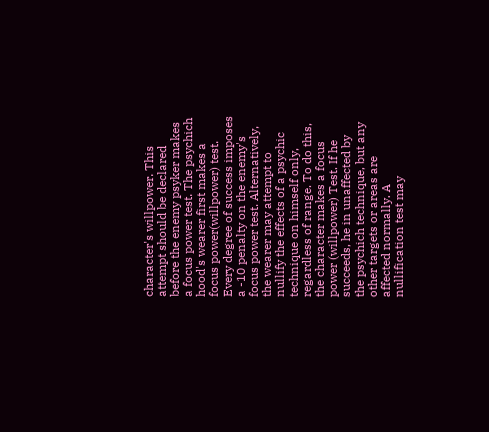character's willpower. This attempt should be declared before the enemy psyker makes a focus power test. The psychich hood's wearer first makes a focus power(willpower) test. Every degree of success imposes a -10 penalty on the enemy's focus power test. Alternatively, the wearer may attempt to nullify the effects of a psychic technique on himself only, regardless of range. To do this, the character makes a focus power (willpower) Test. If he succeeds, he in unaffected by the psychich technique, but any other targets or areas are affected normally. A nullification test may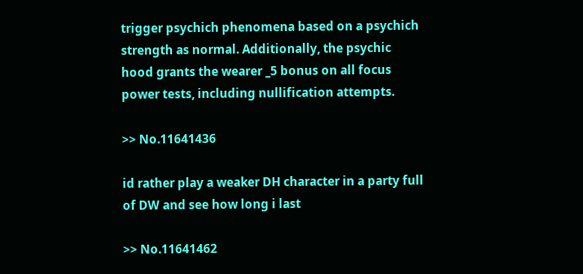trigger psychich phenomena based on a psychich strength as normal. Additionally, the psychic hood grants the wearer _5 bonus on all focus power tests, including nullification attempts.

>> No.11641436

id rather play a weaker DH character in a party full of DW and see how long i last

>> No.11641462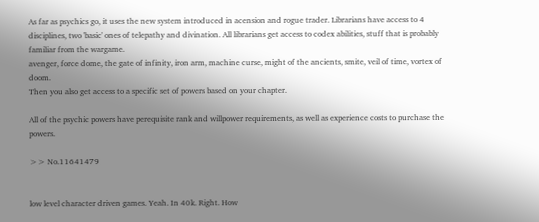As far as psychics go, it uses the new system introduced in acension and rogue trader. Librarians have access to 4 disciplines, two 'basic' ones of telepathy and divination. All librarians get access to codex abilities, stuff that is probably familiar from the wargame.
avenger, force dome, the gate of infinity, iron arm, machine curse, might of the ancients, smite, veil of time, vortex of doom.
Then you also get access to a specific set of powers based on your chapter.

All of the psychic powers have perequisite rank and willpower requirements, as well as experience costs to purchase the powers.

>> No.11641479


low level character driven games. Yeah. In 40k. Right. How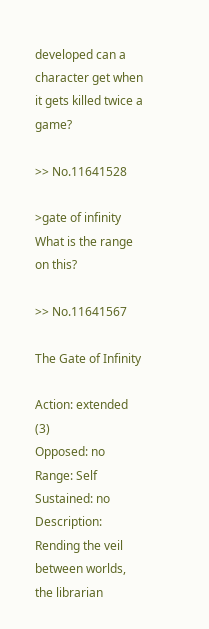developed can a character get when it gets killed twice a game?

>> No.11641528

>gate of infinity
What is the range on this?

>> No.11641567

The Gate of Infinity

Action: extended (3)
Opposed: no
Range: Self
Sustained: no
Description: Rending the veil between worlds, the librarian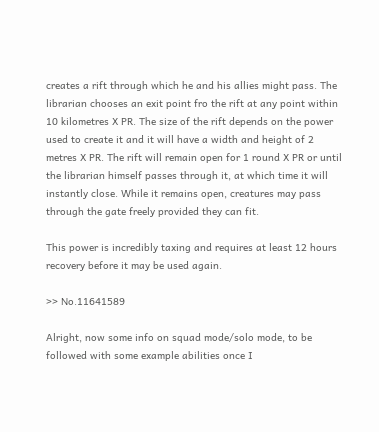creates a rift through which he and his allies might pass. The librarian chooses an exit point fro the rift at any point within 10 kilometres X PR. The size of the rift depends on the power used to create it and it will have a width and height of 2 metres X PR. The rift will remain open for 1 round X PR or until the librarian himself passes through it, at which time it will instantly close. While it remains open, creatures may pass through the gate freely provided they can fit.

This power is incredibly taxing and requires at least 12 hours recovery before it may be used again.

>> No.11641589

Alright, now some info on squad mode/solo mode, to be followed with some example abilities once I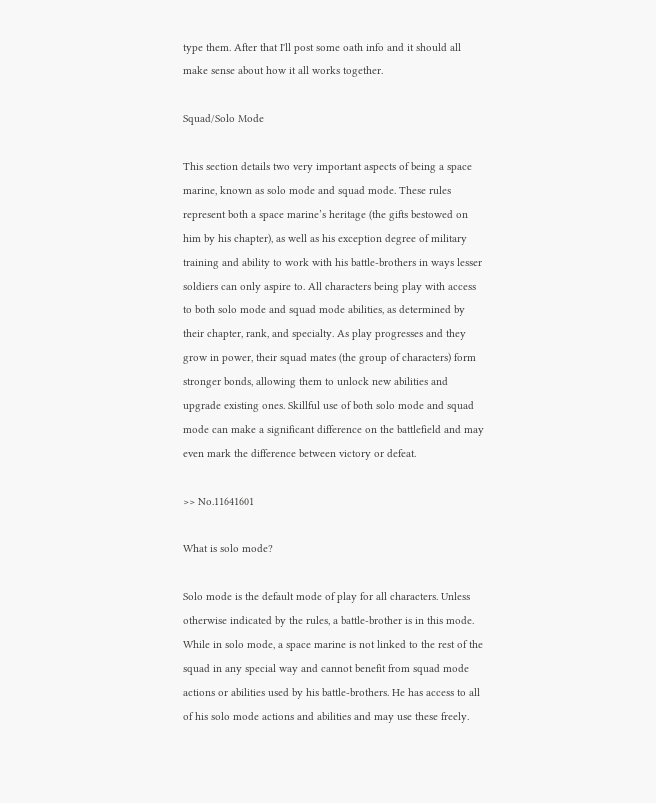type them. After that I'll post some oath info and it should all make sense about how it all works together.

Squad/Solo Mode

This section details two very important aspects of being a space marine, known as solo mode and squad mode. These rules represent both a space marine’s heritage (the gifts bestowed on him by his chapter), as well as his exception degree of military training and ability to work with his battle-brothers in ways lesser soldiers can only aspire to. All characters being play with access to both solo mode and squad mode abilities, as determined by their chapter, rank, and specialty. As play progresses and they grow in power, their squad mates (the group of characters) form stronger bonds, allowing them to unlock new abilities and upgrade existing ones. Skillful use of both solo mode and squad mode can make a significant difference on the battlefield and may even mark the difference between victory or defeat.

>> No.11641601

What is solo mode?

Solo mode is the default mode of play for all characters. Unless otherwise indicated by the rules, a battle-brother is in this mode. While in solo mode, a space marine is not linked to the rest of the squad in any special way and cannot benefit from squad mode actions or abilities used by his battle-brothers. He has access to all of his solo mode actions and abilities and may use these freely.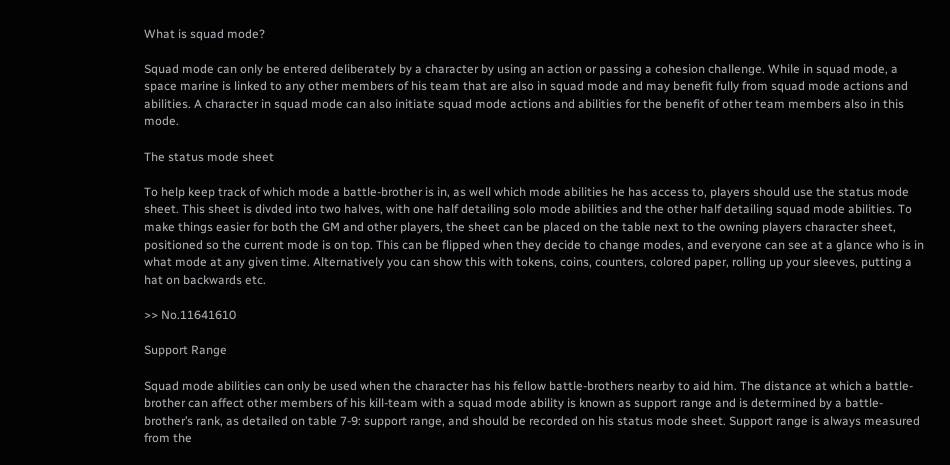What is squad mode?

Squad mode can only be entered deliberately by a character by using an action or passing a cohesion challenge. While in squad mode, a space marine is linked to any other members of his team that are also in squad mode and may benefit fully from squad mode actions and abilities. A character in squad mode can also initiate squad mode actions and abilities for the benefit of other team members also in this mode.

The status mode sheet

To help keep track of which mode a battle-brother is in, as well which mode abilities he has access to, players should use the status mode sheet. This sheet is divded into two halves, with one half detailing solo mode abilities and the other half detailing squad mode abilities. To make things easier for both the GM and other players, the sheet can be placed on the table next to the owning players character sheet, positioned so the current mode is on top. This can be flipped when they decide to change modes, and everyone can see at a glance who is in what mode at any given time. Alternatively you can show this with tokens, coins, counters, colored paper, rolling up your sleeves, putting a hat on backwards etc.

>> No.11641610

Support Range

Squad mode abilities can only be used when the character has his fellow battle-brothers nearby to aid him. The distance at which a battle-brother can affect other members of his kill-team with a squad mode ability is known as support range and is determined by a battle-brother’s rank, as detailed on table 7-9: support range, and should be recorded on his status mode sheet. Support range is always measured from the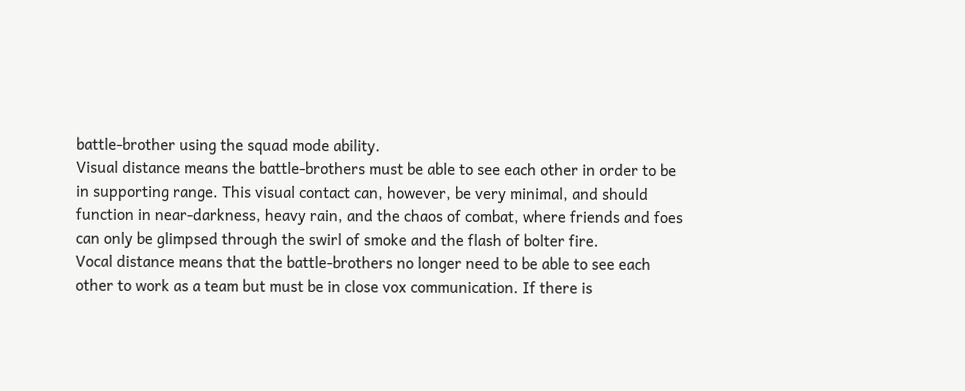battle-brother using the squad mode ability.
Visual distance means the battle-brothers must be able to see each other in order to be in supporting range. This visual contact can, however, be very minimal, and should function in near-darkness, heavy rain, and the chaos of combat, where friends and foes can only be glimpsed through the swirl of smoke and the flash of bolter fire.
Vocal distance means that the battle-brothers no longer need to be able to see each other to work as a team but must be in close vox communication. If there is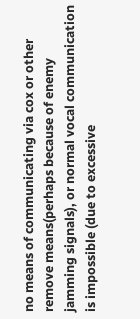no means of communicating via cox or other remove means(perhaps because of enemy jamming signals), or normal vocal communication is impossible (due to excessive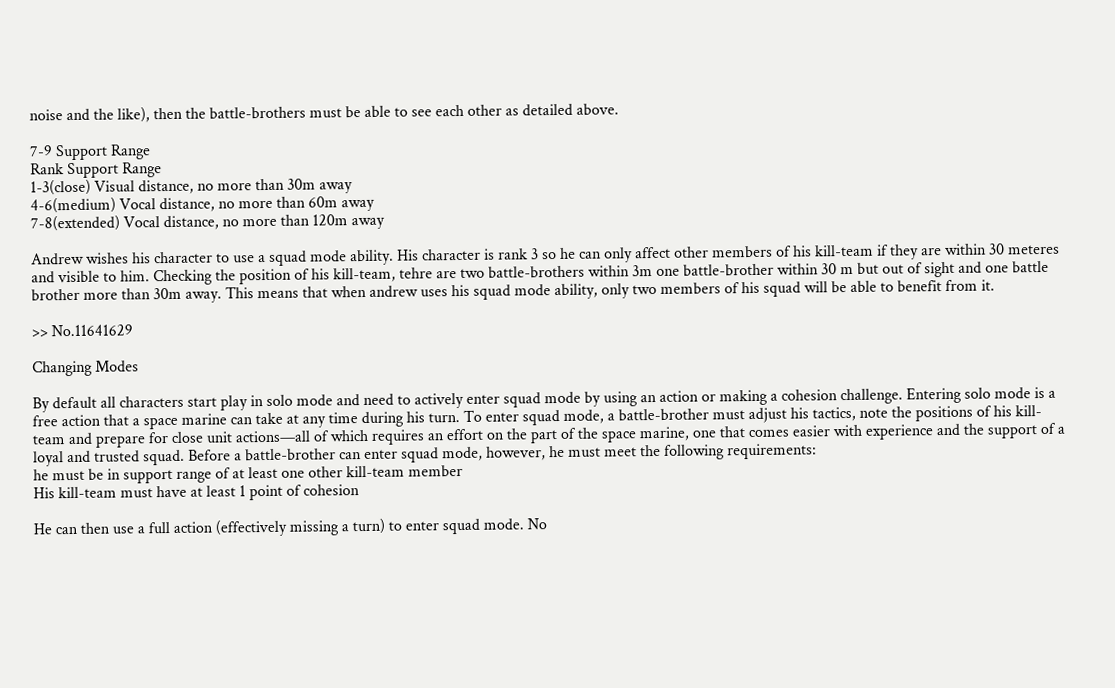noise and the like), then the battle-brothers must be able to see each other as detailed above.

7-9 Support Range
Rank Support Range
1-3(close) Visual distance, no more than 30m away
4-6(medium) Vocal distance, no more than 60m away
7-8(extended) Vocal distance, no more than 120m away

Andrew wishes his character to use a squad mode ability. His character is rank 3 so he can only affect other members of his kill-team if they are within 30 meteres and visible to him. Checking the position of his kill-team, tehre are two battle-brothers within 3m one battle-brother within 30 m but out of sight and one battle brother more than 30m away. This means that when andrew uses his squad mode ability, only two members of his squad will be able to benefit from it.

>> No.11641629

Changing Modes

By default all characters start play in solo mode and need to actively enter squad mode by using an action or making a cohesion challenge. Entering solo mode is a free action that a space marine can take at any time during his turn. To enter squad mode, a battle-brother must adjust his tactics, note the positions of his kill-team and prepare for close unit actions—all of which requires an effort on the part of the space marine, one that comes easier with experience and the support of a loyal and trusted squad. Before a battle-brother can enter squad mode, however, he must meet the following requirements:
he must be in support range of at least one other kill-team member
His kill-team must have at least 1 point of cohesion

He can then use a full action (effectively missing a turn) to enter squad mode. No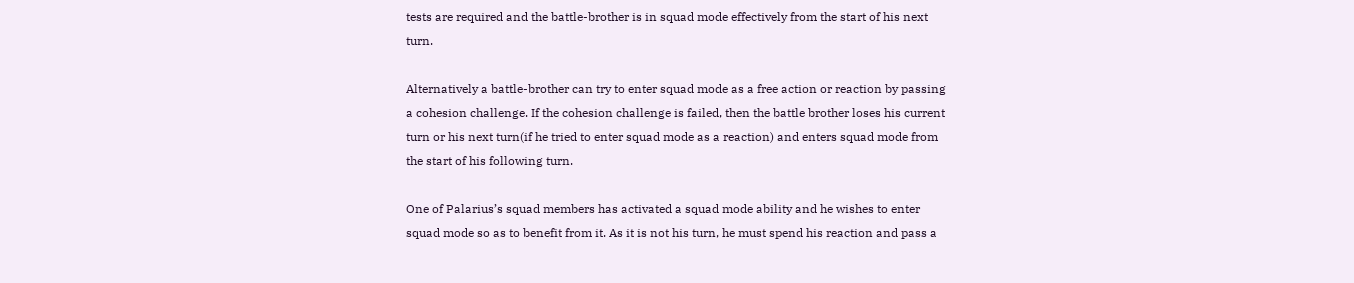tests are required and the battle-brother is in squad mode effectively from the start of his next turn.

Alternatively a battle-brother can try to enter squad mode as a free action or reaction by passing a cohesion challenge. If the cohesion challenge is failed, then the battle brother loses his current turn or his next turn(if he tried to enter squad mode as a reaction) and enters squad mode from the start of his following turn.

One of Palarius’s squad members has activated a squad mode ability and he wishes to enter squad mode so as to benefit from it. As it is not his turn, he must spend his reaction and pass a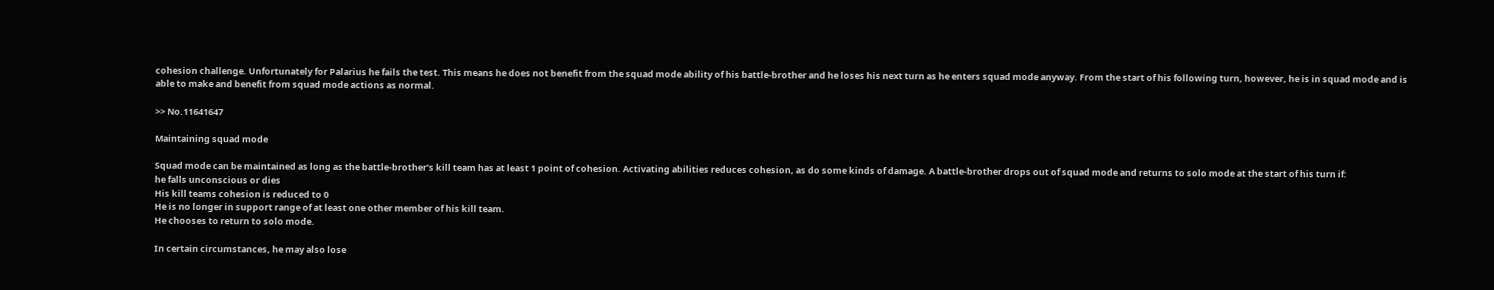cohesion challenge. Unfortunately for Palarius he fails the test. This means he does not benefit from the squad mode ability of his battle-brother and he loses his next turn as he enters squad mode anyway. From the start of his following turn, however, he is in squad mode and is able to make and benefit from squad mode actions as normal.

>> No.11641647

Maintaining squad mode

Squad mode can be maintained as long as the battle-brother’s kill team has at least 1 point of cohesion. Activating abilities reduces cohesion, as do some kinds of damage. A battle-brother drops out of squad mode and returns to solo mode at the start of his turn if:
he falls unconscious or dies
His kill teams cohesion is reduced to 0
He is no longer in support range of at least one other member of his kill team.
He chooses to return to solo mode.

In certain circumstances, he may also lose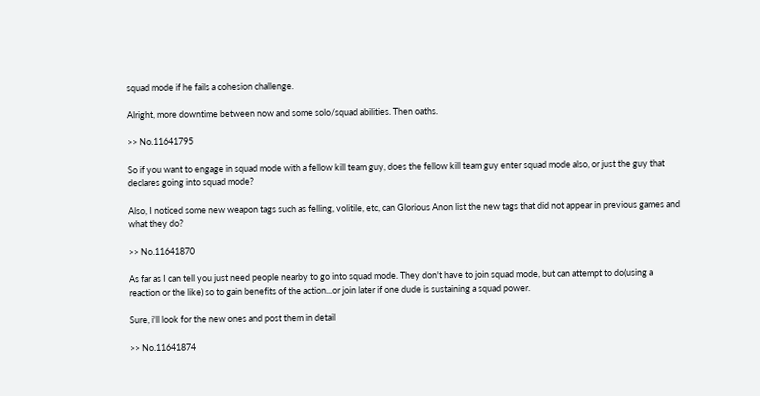squad mode if he fails a cohesion challenge.

Alright, more downtime between now and some solo/squad abilities. Then oaths.

>> No.11641795

So if you want to engage in squad mode with a fellow kill team guy, does the fellow kill team guy enter squad mode also, or just the guy that declares going into squad mode?

Also, I noticed some new weapon tags such as felling, volitile, etc, can Glorious Anon list the new tags that did not appear in previous games and what they do?

>> No.11641870

As far as I can tell you just need people nearby to go into squad mode. They don't have to join squad mode, but can attempt to do(using a reaction or the like) so to gain benefits of the action...or join later if one dude is sustaining a squad power.

Sure, i'll look for the new ones and post them in detail

>> No.11641874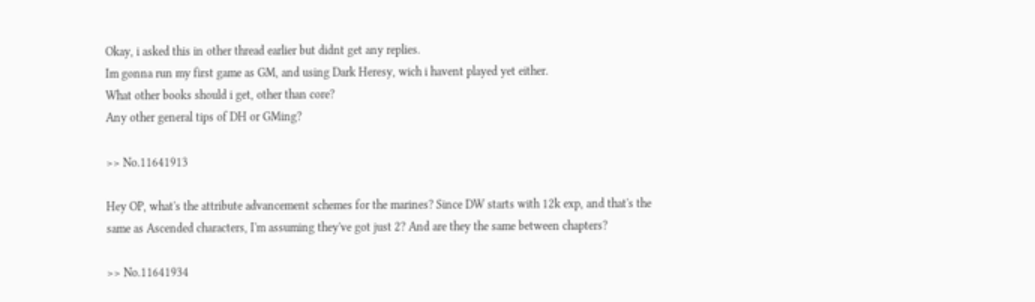Okay, i asked this in other thread earlier but didnt get any replies.
Im gonna run my first game as GM, and using Dark Heresy, wich i havent played yet either.
What other books should i get, other than core?
Any other general tips of DH or GMing?

>> No.11641913

Hey OP, what's the attribute advancement schemes for the marines? Since DW starts with 12k exp, and that's the same as Ascended characters, I'm assuming they've got just 2? And are they the same between chapters?

>> No.11641934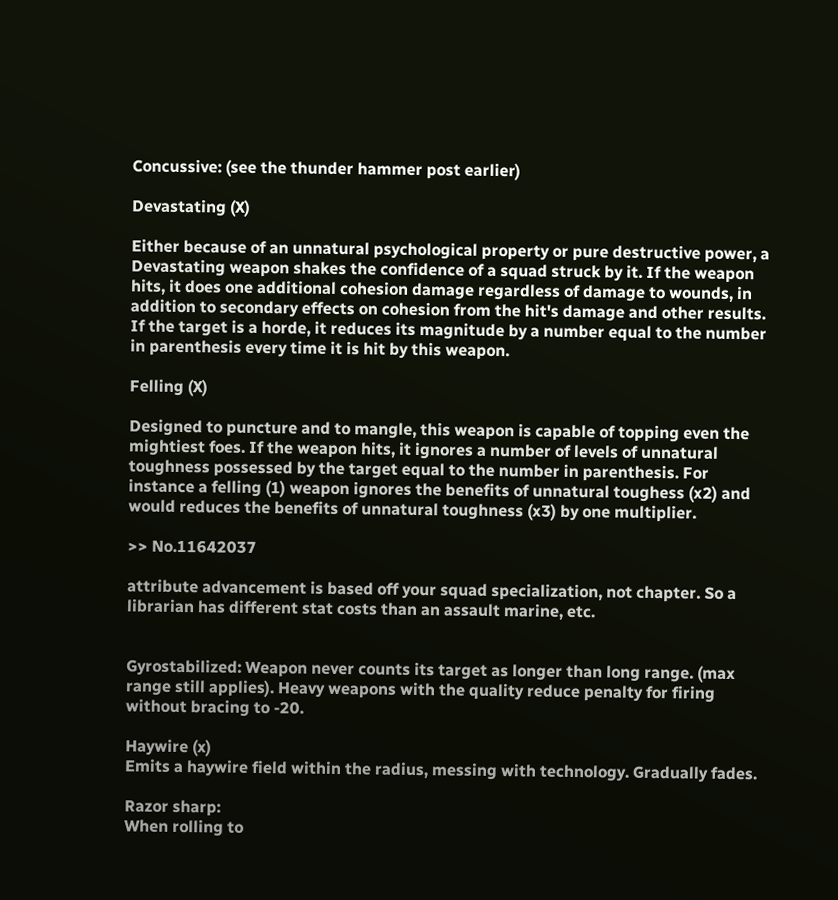Concussive: (see the thunder hammer post earlier)

Devastating (X)

Either because of an unnatural psychological property or pure destructive power, a Devastating weapon shakes the confidence of a squad struck by it. If the weapon hits, it does one additional cohesion damage regardless of damage to wounds, in addition to secondary effects on cohesion from the hit's damage and other results. If the target is a horde, it reduces its magnitude by a number equal to the number in parenthesis every time it is hit by this weapon.

Felling (X)

Designed to puncture and to mangle, this weapon is capable of topping even the mightiest foes. If the weapon hits, it ignores a number of levels of unnatural toughness possessed by the target equal to the number in parenthesis. For instance a felling (1) weapon ignores the benefits of unnatural toughess (x2) and would reduces the benefits of unnatural toughness (x3) by one multiplier.

>> No.11642037

attribute advancement is based off your squad specialization, not chapter. So a librarian has different stat costs than an assault marine, etc.


Gyrostabilized: Weapon never counts its target as longer than long range. (max range still applies). Heavy weapons with the quality reduce penalty for firing without bracing to -20.

Haywire (x)
Emits a haywire field within the radius, messing with technology. Gradually fades.

Razor sharp:
When rolling to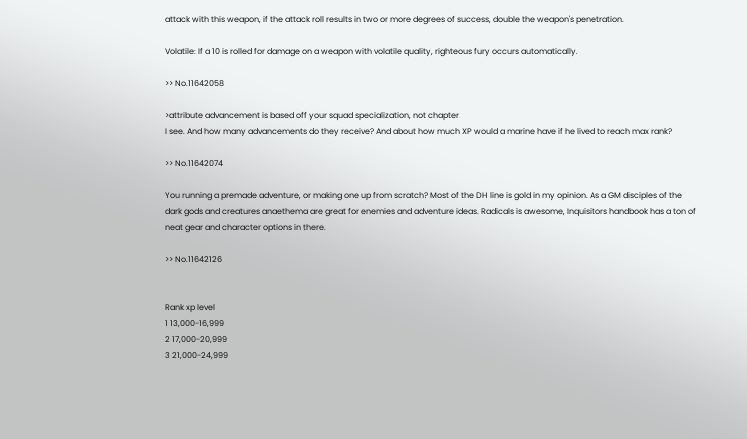attack with this weapon, if the attack roll results in two or more degrees of success, double the weapon's penetration.

Volatile: If a 10 is rolled for damage on a weapon with volatile quality, righteous fury occurs automatically.

>> No.11642058

>attribute advancement is based off your squad specialization, not chapter
I see. And how many advancements do they receive? And about how much XP would a marine have if he lived to reach max rank?

>> No.11642074

You running a premade adventure, or making one up from scratch? Most of the DH line is gold in my opinion. As a GM disciples of the dark gods and creatures anaethema are great for enemies and adventure ideas. Radicals is awesome, Inquisitors handbook has a ton of neat gear and character options in there.

>> No.11642126


Rank xp level
1 13,000-16,999
2 17,000-20,999
3 21,000-24,999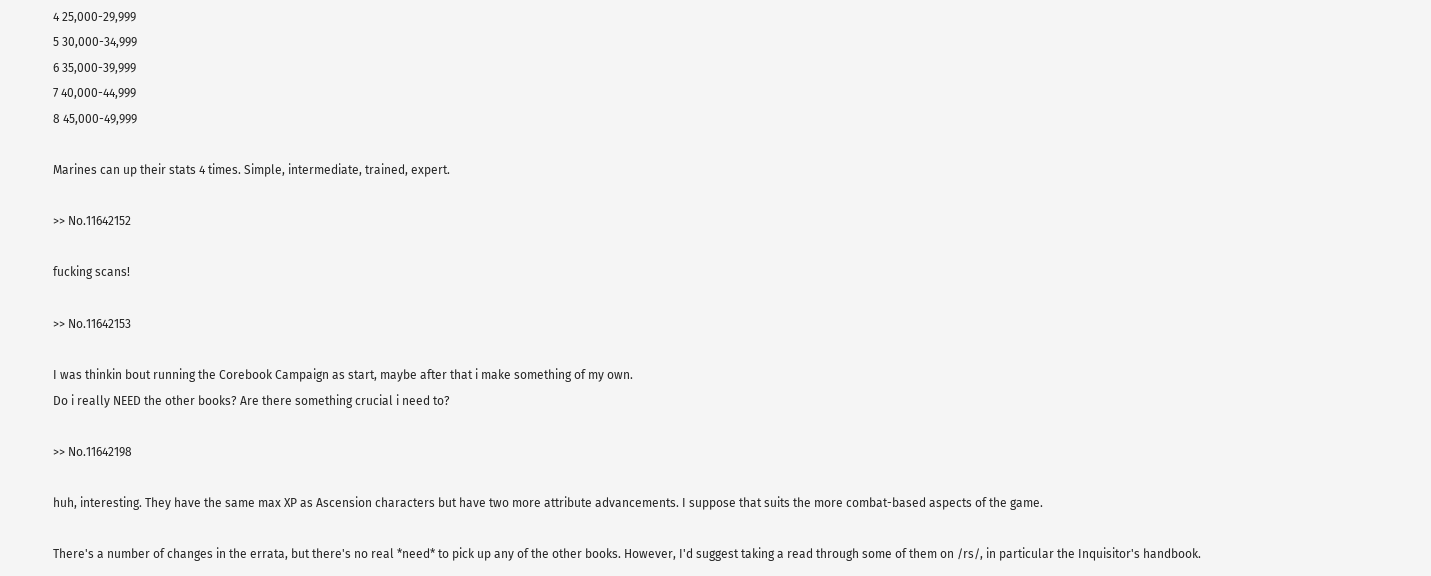4 25,000-29,999
5 30,000-34,999
6 35,000-39,999
7 40,000-44,999
8 45,000-49,999

Marines can up their stats 4 times. Simple, intermediate, trained, expert.

>> No.11642152

fucking scans!

>> No.11642153

I was thinkin bout running the Corebook Campaign as start, maybe after that i make something of my own.
Do i really NEED the other books? Are there something crucial i need to?

>> No.11642198

huh, interesting. They have the same max XP as Ascension characters but have two more attribute advancements. I suppose that suits the more combat-based aspects of the game.

There's a number of changes in the errata, but there's no real *need* to pick up any of the other books. However, I'd suggest taking a read through some of them on /rs/, in particular the Inquisitor's handbook.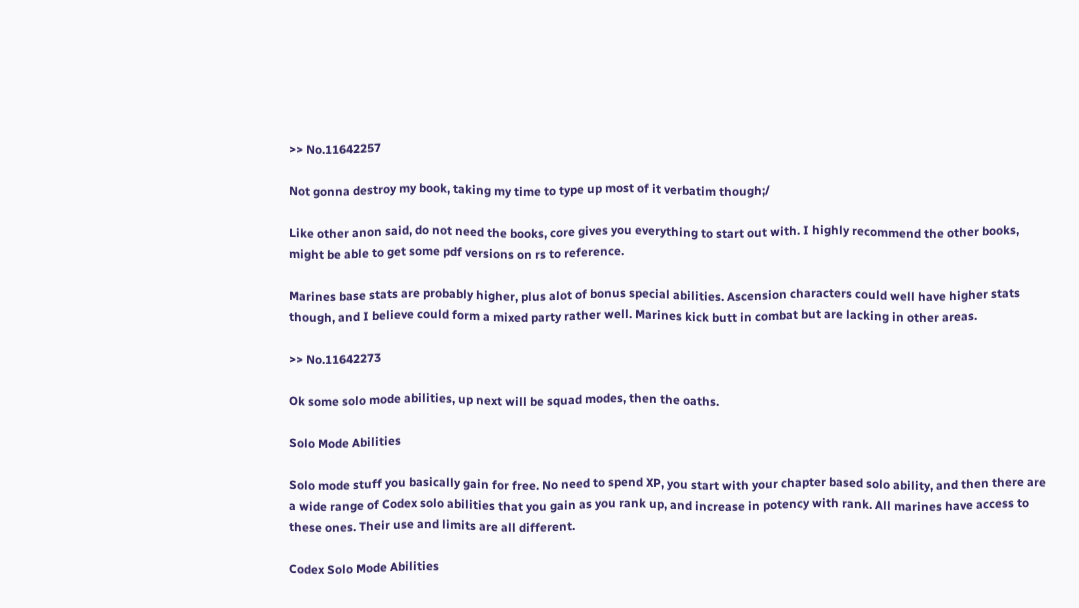>> No.11642257

Not gonna destroy my book, taking my time to type up most of it verbatim though;/

Like other anon said, do not need the books, core gives you everything to start out with. I highly recommend the other books, might be able to get some pdf versions on rs to reference.

Marines base stats are probably higher, plus alot of bonus special abilities. Ascension characters could well have higher stats though, and I believe could form a mixed party rather well. Marines kick butt in combat but are lacking in other areas.

>> No.11642273

Ok some solo mode abilities, up next will be squad modes, then the oaths.

Solo Mode Abilities

Solo mode stuff you basically gain for free. No need to spend XP, you start with your chapter based solo ability, and then there are a wide range of Codex solo abilities that you gain as you rank up, and increase in potency with rank. All marines have access to these ones. Their use and limits are all different.

Codex Solo Mode Abilities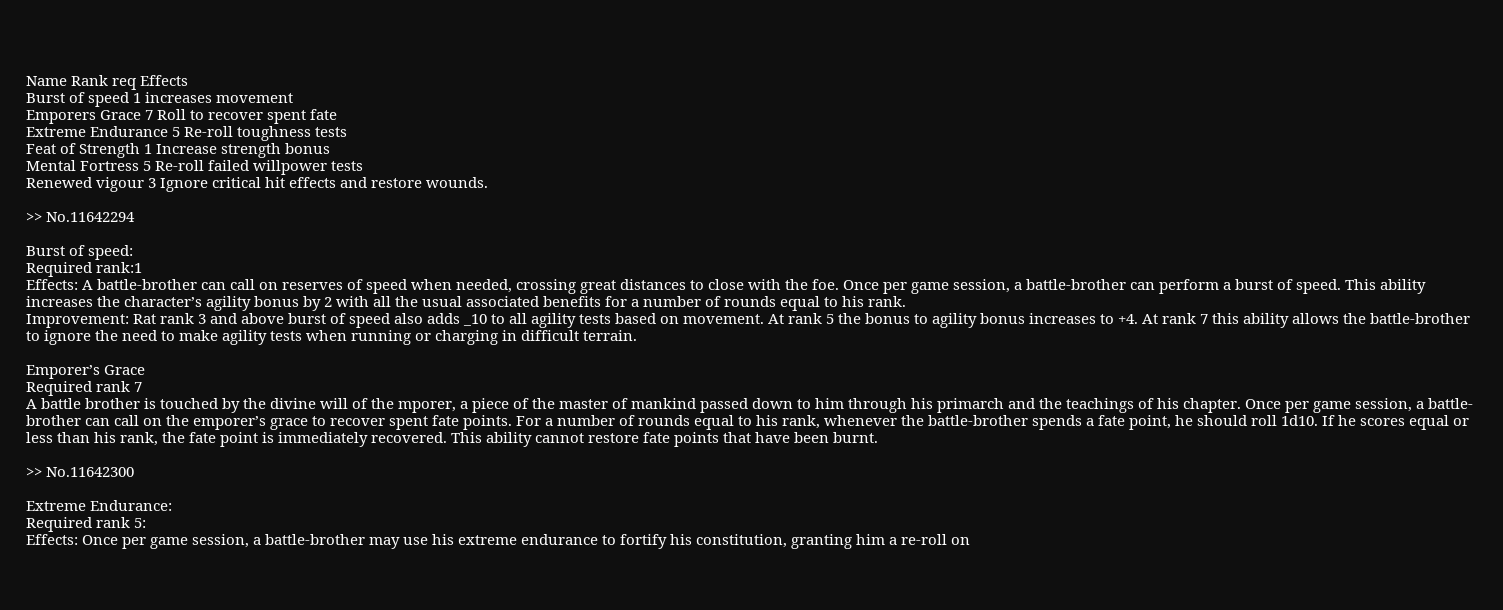Name Rank req Effects
Burst of speed 1 increases movement
Emporers Grace 7 Roll to recover spent fate
Extreme Endurance 5 Re-roll toughness tests
Feat of Strength 1 Increase strength bonus
Mental Fortress 5 Re-roll failed willpower tests
Renewed vigour 3 Ignore critical hit effects and restore wounds.

>> No.11642294

Burst of speed:
Required rank:1
Effects: A battle-brother can call on reserves of speed when needed, crossing great distances to close with the foe. Once per game session, a battle-brother can perform a burst of speed. This ability increases the character’s agility bonus by 2 with all the usual associated benefits for a number of rounds equal to his rank.
Improvement: Rat rank 3 and above burst of speed also adds _10 to all agility tests based on movement. At rank 5 the bonus to agility bonus increases to +4. At rank 7 this ability allows the battle-brother to ignore the need to make agility tests when running or charging in difficult terrain.

Emporer’s Grace
Required rank 7
A battle brother is touched by the divine will of the mporer, a piece of the master of mankind passed down to him through his primarch and the teachings of his chapter. Once per game session, a battle-brother can call on the emporer’s grace to recover spent fate points. For a number of rounds equal to his rank, whenever the battle-brother spends a fate point, he should roll 1d10. If he scores equal or less than his rank, the fate point is immediately recovered. This ability cannot restore fate points that have been burnt.

>> No.11642300

Extreme Endurance:
Required rank 5:
Effects: Once per game session, a battle-brother may use his extreme endurance to fortify his constitution, granting him a re-roll on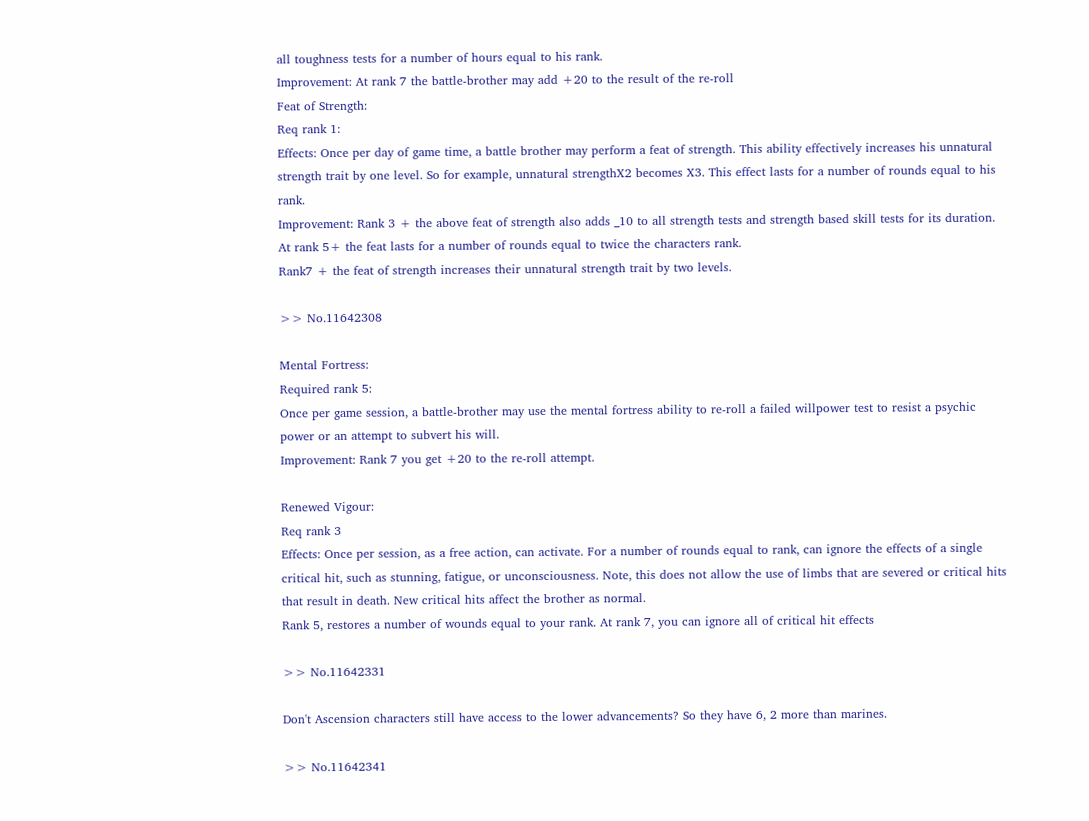all toughness tests for a number of hours equal to his rank.
Improvement: At rank 7 the battle-brother may add +20 to the result of the re-roll
Feat of Strength:
Req rank 1:
Effects: Once per day of game time, a battle brother may perform a feat of strength. This ability effectively increases his unnatural strength trait by one level. So for example, unnatural strengthX2 becomes X3. This effect lasts for a number of rounds equal to his rank.
Improvement: Rank 3 + the above feat of strength also adds _10 to all strength tests and strength based skill tests for its duration. At rank 5+ the feat lasts for a number of rounds equal to twice the characters rank.
Rank7 + the feat of strength increases their unnatural strength trait by two levels.

>> No.11642308

Mental Fortress:
Required rank 5:
Once per game session, a battle-brother may use the mental fortress ability to re-roll a failed willpower test to resist a psychic power or an attempt to subvert his will.
Improvement: Rank 7 you get +20 to the re-roll attempt.

Renewed Vigour:
Req rank 3
Effects: Once per session, as a free action, can activate. For a number of rounds equal to rank, can ignore the effects of a single critical hit, such as stunning, fatigue, or unconsciousness. Note, this does not allow the use of limbs that are severed or critical hits that result in death. New critical hits affect the brother as normal.
Rank 5, restores a number of wounds equal to your rank. At rank 7, you can ignore all of critical hit effects

>> No.11642331

Don't Ascension characters still have access to the lower advancements? So they have 6, 2 more than marines.

>> No.11642341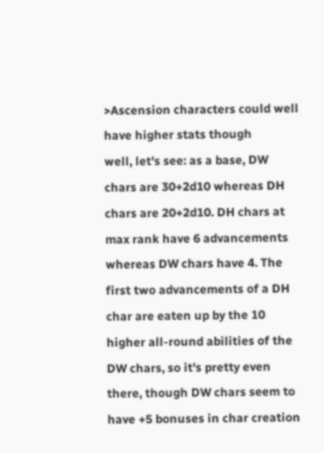>Ascension characters could well have higher stats though
well, let's see: as a base, DW chars are 30+2d10 whereas DH chars are 20+2d10. DH chars at max rank have 6 advancements whereas DW chars have 4. The first two advancements of a DH char are eaten up by the 10 higher all-round abilities of the DW chars, so it's pretty even there, though DW chars seem to have +5 bonuses in char creation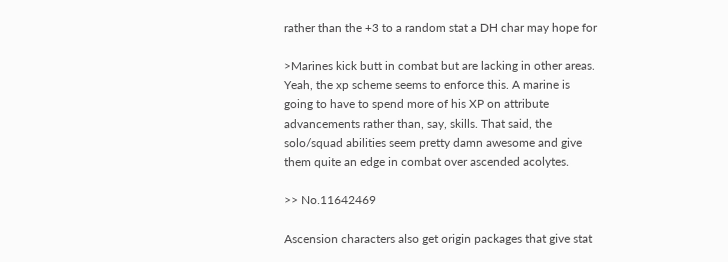rather than the +3 to a random stat a DH char may hope for

>Marines kick butt in combat but are lacking in other areas.
Yeah, the xp scheme seems to enforce this. A marine is going to have to spend more of his XP on attribute advancements rather than, say, skills. That said, the solo/squad abilities seem pretty damn awesome and give them quite an edge in combat over ascended acolytes.

>> No.11642469

Ascension characters also get origin packages that give stat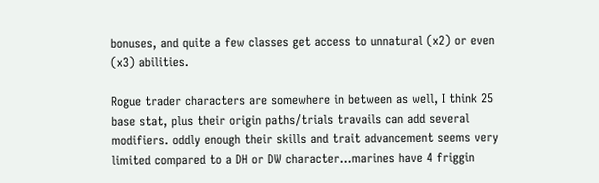bonuses, and quite a few classes get access to unnatural (x2) or even (x3) abilities.

Rogue trader characters are somewhere in between as well, I think 25 base stat, plus their origin paths/trials travails can add several modifiers. oddly enough their skills and trait advancement seems very limited compared to a DH or DW character...marines have 4 friggin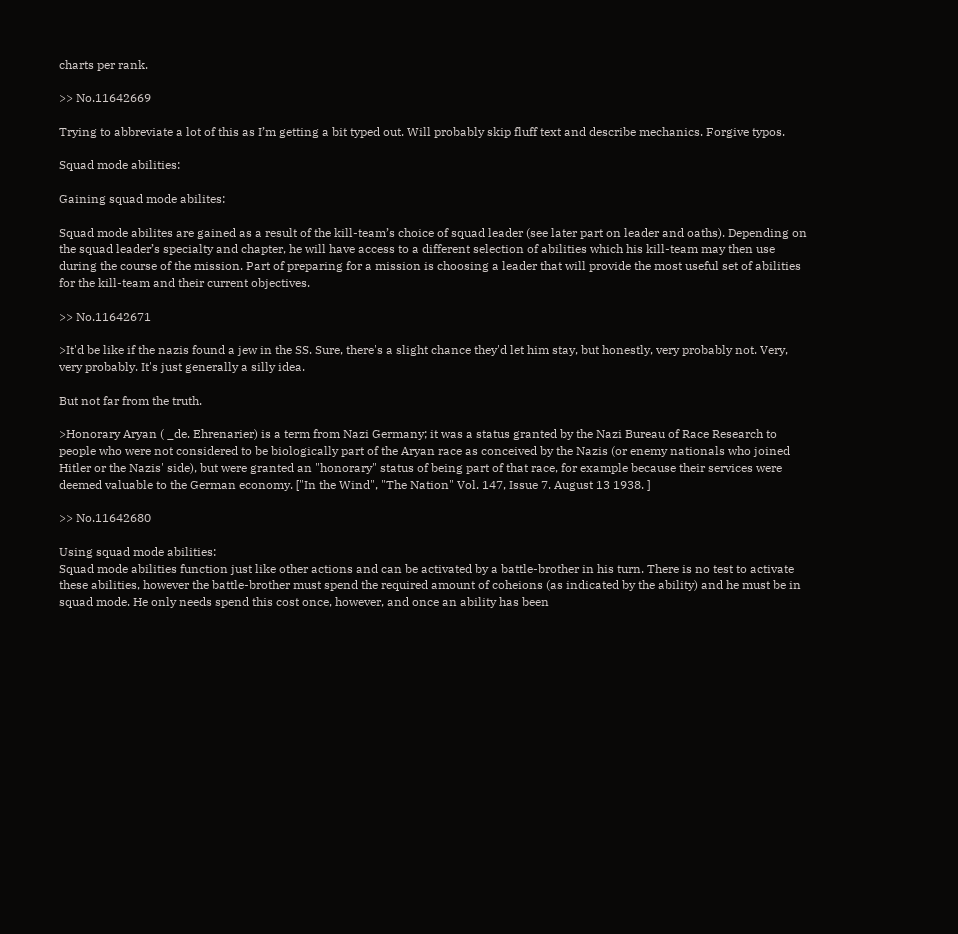charts per rank.

>> No.11642669

Trying to abbreviate a lot of this as I’m getting a bit typed out. Will probably skip fluff text and describe mechanics. Forgive typos.

Squad mode abilities:

Gaining squad mode abilites:

Squad mode abilites are gained as a result of the kill-team’s choice of squad leader (see later part on leader and oaths). Depending on the squad leader’s specialty and chapter, he will have access to a different selection of abilities which his kill-team may then use during the course of the mission. Part of preparing for a mission is choosing a leader that will provide the most useful set of abilities for the kill-team and their current objectives.

>> No.11642671

>It'd be like if the nazis found a jew in the SS. Sure, there's a slight chance they'd let him stay, but honestly, very probably not. Very, very probably. It's just generally a silly idea.

But not far from the truth.

>Honorary Aryan ( _de. Ehrenarier) is a term from Nazi Germany; it was a status granted by the Nazi Bureau of Race Research to people who were not considered to be biologically part of the Aryan race as conceived by the Nazis (or enemy nationals who joined Hitler or the Nazis' side), but were granted an "honorary" status of being part of that race, for example because their services were deemed valuable to the German economy. ["In the Wind", "The Nation" Vol. 147, Issue 7. August 13 1938. ]

>> No.11642680

Using squad mode abilities:
Squad mode abilities function just like other actions and can be activated by a battle-brother in his turn. There is no test to activate these abilities, however the battle-brother must spend the required amount of coheions (as indicated by the ability) and he must be in squad mode. He only needs spend this cost once, however, and once an ability has been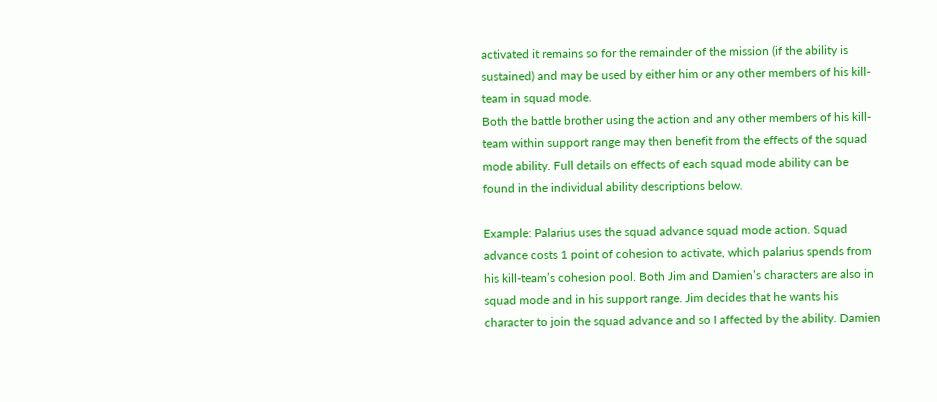activated it remains so for the remainder of the mission (if the ability is sustained) and may be used by either him or any other members of his kill-team in squad mode.
Both the battle brother using the action and any other members of his kill-team within support range may then benefit from the effects of the squad mode ability. Full details on effects of each squad mode ability can be found in the individual ability descriptions below.

Example: Palarius uses the squad advance squad mode action. Squad advance costs 1 point of cohesion to activate, which palarius spends from his kill-team’s cohesion pool. Both Jim and Damien’s characters are also in squad mode and in his support range. Jim decides that he wants his character to join the squad advance and so I affected by the ability. Damien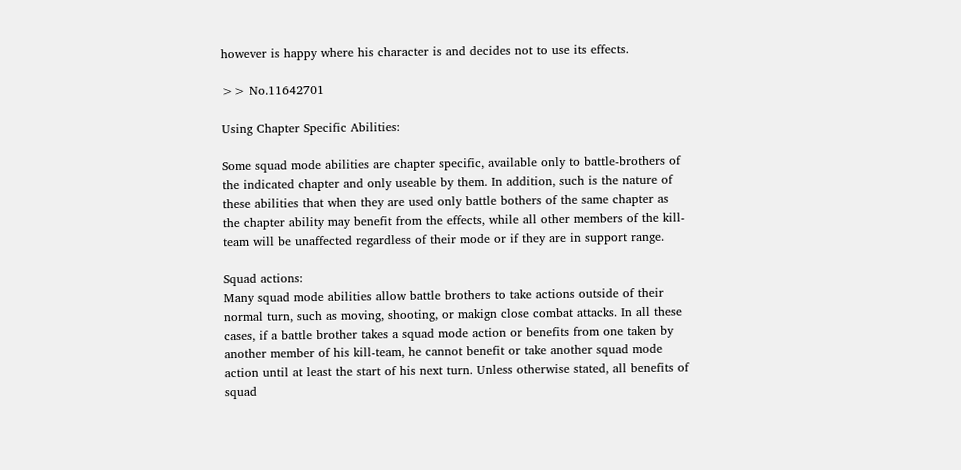however is happy where his character is and decides not to use its effects.

>> No.11642701

Using Chapter Specific Abilities:

Some squad mode abilities are chapter specific, available only to battle-brothers of the indicated chapter and only useable by them. In addition, such is the nature of these abilities that when they are used only battle bothers of the same chapter as the chapter ability may benefit from the effects, while all other members of the kill-team will be unaffected regardless of their mode or if they are in support range.

Squad actions:
Many squad mode abilities allow battle brothers to take actions outside of their normal turn, such as moving, shooting, or makign close combat attacks. In all these cases, if a battle brother takes a squad mode action or benefits from one taken by another member of his kill-team, he cannot benefit or take another squad mode action until at least the start of his next turn. Unless otherwise stated, all benefits of squad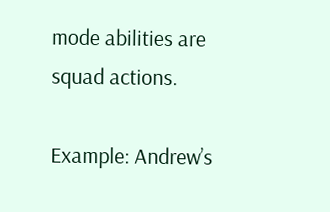mode abilities are squad actions.

Example: Andrew’s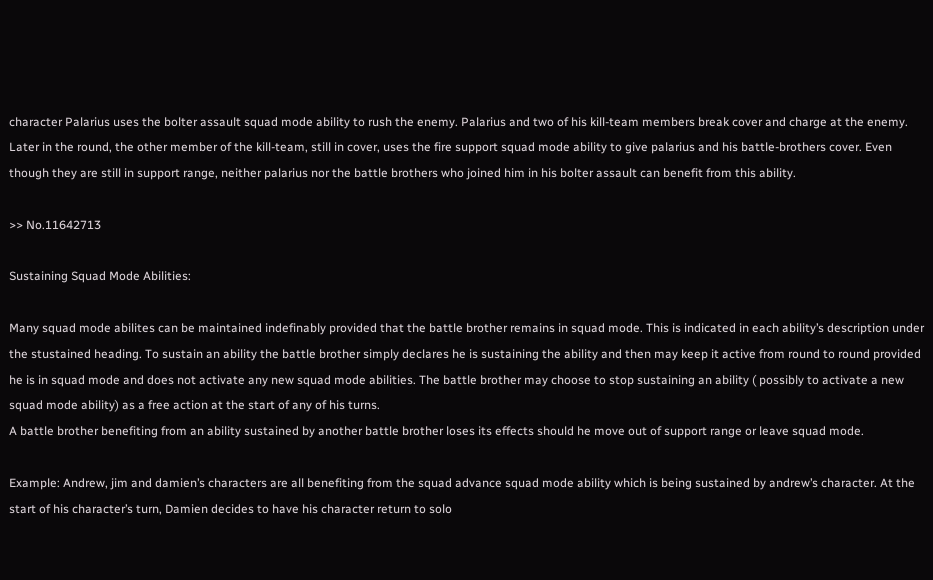character Palarius uses the bolter assault squad mode ability to rush the enemy. Palarius and two of his kill-team members break cover and charge at the enemy. Later in the round, the other member of the kill-team, still in cover, uses the fire support squad mode ability to give palarius and his battle-brothers cover. Even though they are still in support range, neither palarius nor the battle brothers who joined him in his bolter assault can benefit from this ability.

>> No.11642713

Sustaining Squad Mode Abilities:

Many squad mode abilites can be maintained indefinably provided that the battle brother remains in squad mode. This is indicated in each ability’s description under the stustained heading. To sustain an ability the battle brother simply declares he is sustaining the ability and then may keep it active from round to round provided he is in squad mode and does not activate any new squad mode abilities. The battle brother may choose to stop sustaining an ability ( possibly to activate a new squad mode ability) as a free action at the start of any of his turns.
A battle brother benefiting from an ability sustained by another battle brother loses its effects should he move out of support range or leave squad mode.

Example: Andrew, jim and damien’s characters are all benefiting from the squad advance squad mode ability which is being sustained by andrew’s character. At the start of his character’s turn, Damien decides to have his character return to solo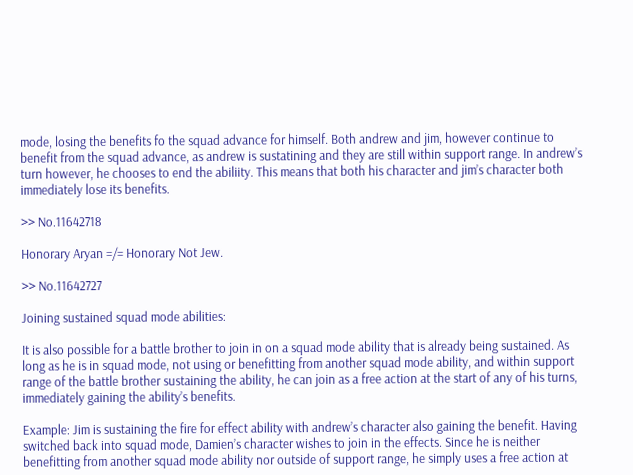mode, losing the benefits fo the squad advance for himself. Both andrew and jim, however continue to benefit from the squad advance, as andrew is sustatining and they are still within support range. In andrew’s turn however, he chooses to end the abiliity. This means that both his character and jim’s character both immediately lose its benefits.

>> No.11642718

Honorary Aryan =/= Honorary Not Jew.

>> No.11642727

Joining sustained squad mode abilities:

It is also possible for a battle brother to join in on a squad mode ability that is already being sustained. As long as he is in squad mode, not using or benefitting from another squad mode ability, and within support range of the battle brother sustaining the ability, he can join as a free action at the start of any of his turns, immediately gaining the ability’s benefits.

Example: Jim is sustaining the fire for effect ability with andrew’s character also gaining the benefit. Having switched back into squad mode, Damien’s character wishes to join in the effects. Since he is neither benefitting from another squad mode ability nor outside of support range, he simply uses a free action at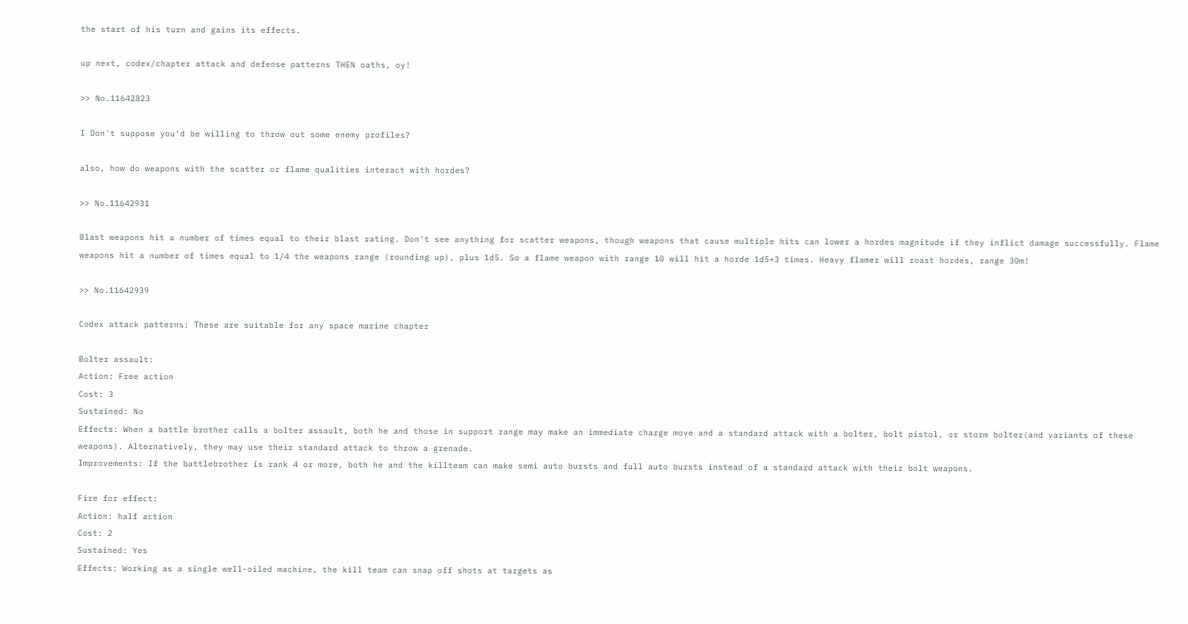the start of his turn and gains its effects.

up next, codex/chapter attack and defense patterns THEN oaths, oy!

>> No.11642823

I Don't suppose you'd be willing to throw out some enemy profiles?

also, how do weapons with the scatter or flame qualities interact with hordes?

>> No.11642931

Blast weapons hit a number of times equal to their blast rating. Don't see anything for scatter weapons, though weapons that cause multiple hits can lower a hordes magnitude if they inflict damage successfully. Flame weapons hit a number of times equal to 1/4 the weapons range (rounding up), plus 1d5. So a flame weapon with range 10 will hit a horde 1d5+3 times. Heavy flamer will roast hordes, range 30m!

>> No.11642939

Codex attack patterns: These are suitable for any space marine chapter

Bolter assault:
Action: Free action
Cost: 3
Sustained: No
Effects: When a battle brother calls a bolter assault, both he and those in support range may make an immediate charge move and a standard attack with a bolter, bolt pistol, or storm bolter(and variants of these weapons). Alternatively, they may use their standard attack to throw a grenade.
Improvements: If the battlebrother is rank 4 or more, both he and the killteam can make semi auto bursts and full auto bursts instead of a standard attack with their bolt weapons.

Fire for effect:
Action: half action
Cost: 2
Sustained: Yes
Effects: Working as a single well-oiled machine, the kill team can snap off shots at targets as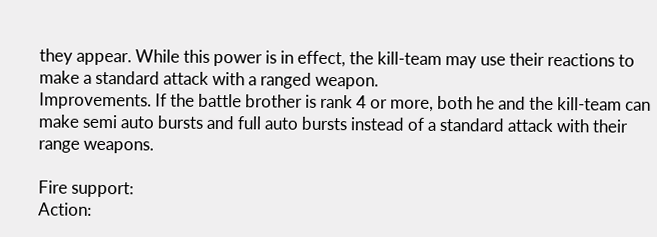they appear. While this power is in effect, the kill-team may use their reactions to make a standard attack with a ranged weapon.
Improvements. If the battle brother is rank 4 or more, both he and the kill-team can make semi auto bursts and full auto bursts instead of a standard attack with their range weapons.

Fire support:
Action: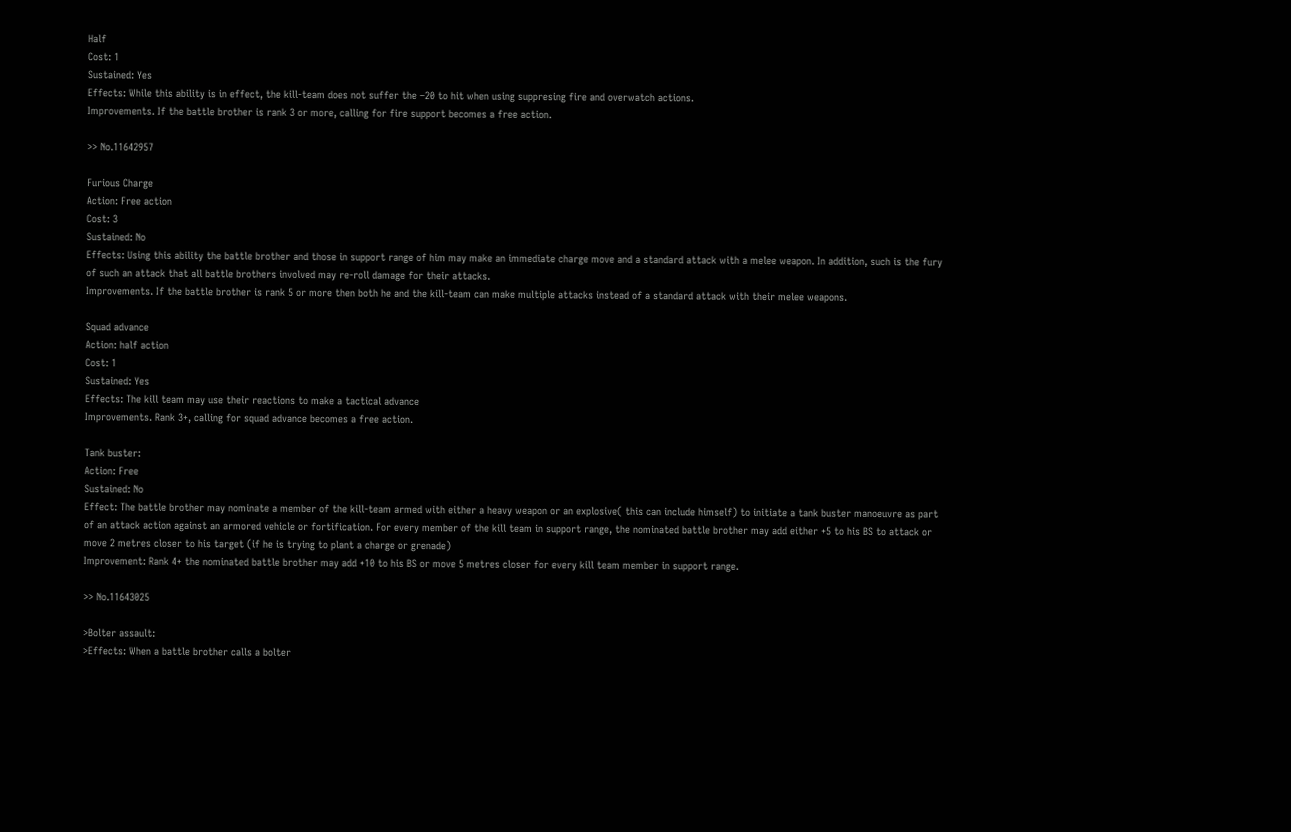Half
Cost: 1
Sustained: Yes
Effects: While this ability is in effect, the kill-team does not suffer the –20 to hit when using suppresing fire and overwatch actions.
Improvements. If the battle brother is rank 3 or more, calling for fire support becomes a free action.

>> No.11642957

Furious Charge
Action: Free action
Cost: 3
Sustained: No
Effects: Using this ability the battle brother and those in support range of him may make an immediate charge move and a standard attack with a melee weapon. In addition, such is the fury of such an attack that all battle brothers involved may re-roll damage for their attacks.
Improvements. If the battle brother is rank 5 or more then both he and the kill-team can make multiple attacks instead of a standard attack with their melee weapons.

Squad advance
Action: half action
Cost: 1
Sustained: Yes
Effects: The kill team may use their reactions to make a tactical advance
Improvements. Rank 3+, calling for squad advance becomes a free action.

Tank buster:
Action: Free
Sustained: No
Effect: The battle brother may nominate a member of the kill-team armed with either a heavy weapon or an explosive( this can include himself) to initiate a tank buster manoeuvre as part of an attack action against an armored vehicle or fortification. For every member of the kill team in support range, the nominated battle brother may add either +5 to his BS to attack or move 2 metres closer to his target (if he is trying to plant a charge or grenade)
Improvement: Rank 4+ the nominated battle brother may add +10 to his BS or move 5 metres closer for every kill team member in support range.

>> No.11643025

>Bolter assault:
>Effects: When a battle brother calls a bolter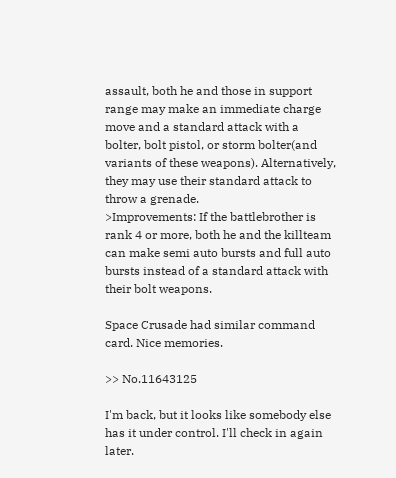assault, both he and those in support range may make an immediate charge move and a standard attack with a bolter, bolt pistol, or storm bolter(and variants of these weapons). Alternatively, they may use their standard attack to throw a grenade.
>Improvements: If the battlebrother is rank 4 or more, both he and the killteam can make semi auto bursts and full auto bursts instead of a standard attack with their bolt weapons.

Space Crusade had similar command card. Nice memories.

>> No.11643125

I'm back, but it looks like somebody else has it under control. I'll check in again later.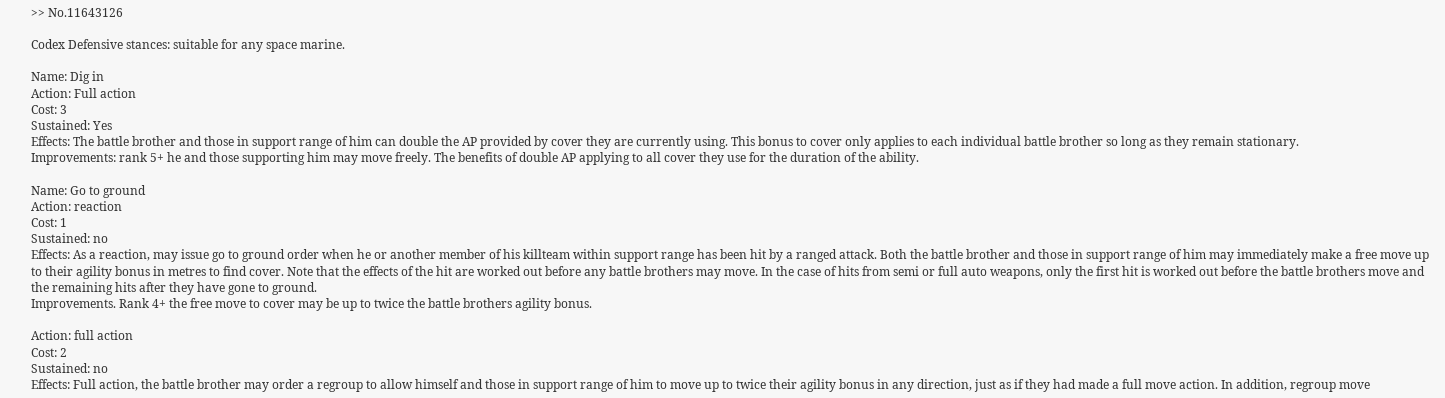>> No.11643126

Codex Defensive stances: suitable for any space marine.

Name: Dig in
Action: Full action
Cost: 3
Sustained: Yes
Effects: The battle brother and those in support range of him can double the AP provided by cover they are currently using. This bonus to cover only applies to each individual battle brother so long as they remain stationary.
Improvements: rank 5+ he and those supporting him may move freely. The benefits of double AP applying to all cover they use for the duration of the ability.

Name: Go to ground
Action: reaction
Cost: 1
Sustained: no
Effects: As a reaction, may issue go to ground order when he or another member of his killteam within support range has been hit by a ranged attack. Both the battle brother and those in support range of him may immediately make a free move up to their agility bonus in metres to find cover. Note that the effects of the hit are worked out before any battle brothers may move. In the case of hits from semi or full auto weapons, only the first hit is worked out before the battle brothers move and the remaining hits after they have gone to ground.
Improvements. Rank 4+ the free move to cover may be up to twice the battle brothers agility bonus.

Action: full action
Cost: 2
Sustained: no
Effects: Full action, the battle brother may order a regroup to allow himself and those in support range of him to move up to twice their agility bonus in any direction, just as if they had made a full move action. In addition, regroup move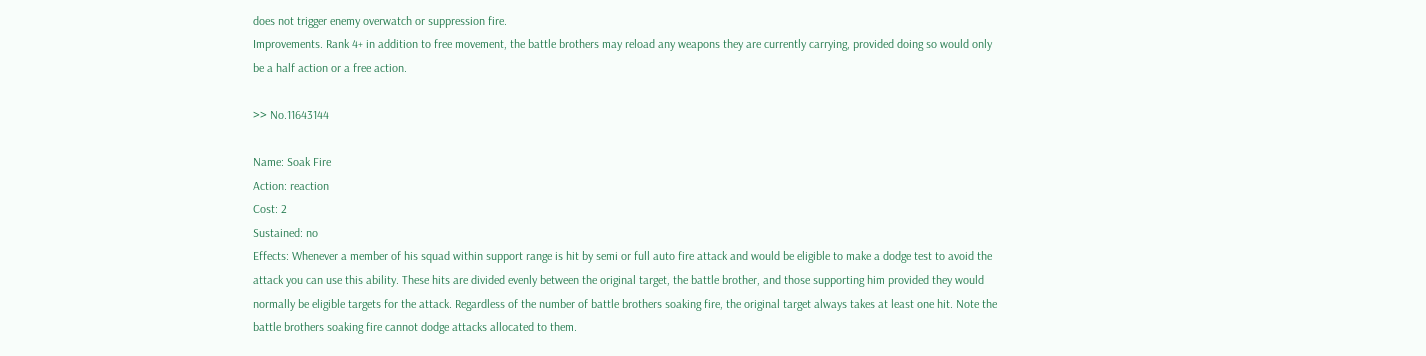does not trigger enemy overwatch or suppression fire.
Improvements. Rank 4+ in addition to free movement, the battle brothers may reload any weapons they are currently carrying, provided doing so would only be a half action or a free action.

>> No.11643144

Name: Soak Fire
Action: reaction
Cost: 2
Sustained: no
Effects: Whenever a member of his squad within support range is hit by semi or full auto fire attack and would be eligible to make a dodge test to avoid the attack you can use this ability. These hits are divided evenly between the original target, the battle brother, and those supporting him provided they would normally be eligible targets for the attack. Regardless of the number of battle brothers soaking fire, the original target always takes at least one hit. Note the battle brothers soaking fire cannot dodge attacks allocated to them.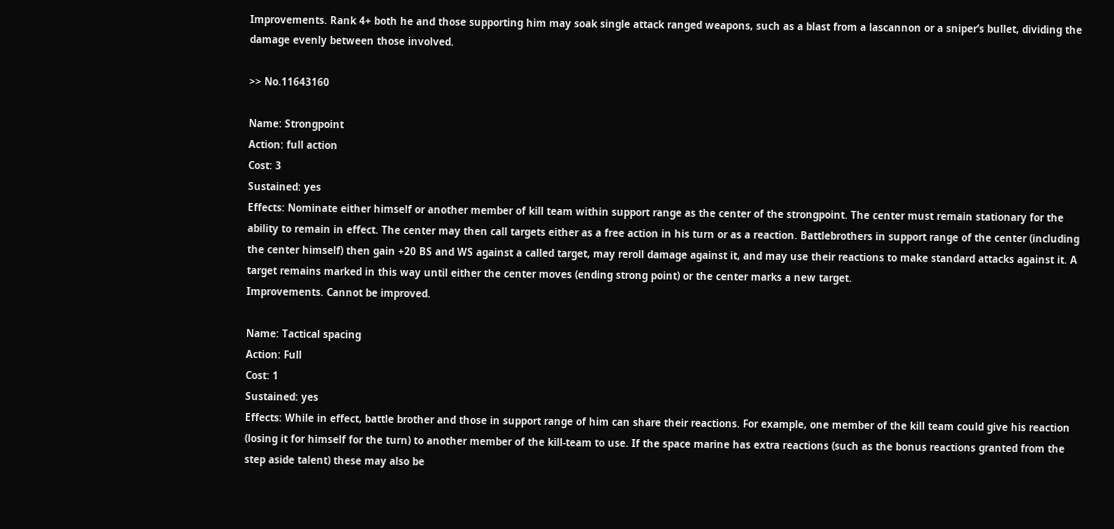Improvements. Rank 4+ both he and those supporting him may soak single attack ranged weapons, such as a blast from a lascannon or a sniper’s bullet, dividing the damage evenly between those involved.

>> No.11643160

Name: Strongpoint
Action: full action
Cost: 3
Sustained: yes
Effects: Nominate either himself or another member of kill team within support range as the center of the strongpoint. The center must remain stationary for the ability to remain in effect. The center may then call targets either as a free action in his turn or as a reaction. Battlebrothers in support range of the center (including the center himself) then gain +20 BS and WS against a called target, may reroll damage against it, and may use their reactions to make standard attacks against it. A target remains marked in this way until either the center moves (ending strong point) or the center marks a new target.
Improvements. Cannot be improved.

Name: Tactical spacing
Action: Full
Cost: 1
Sustained: yes
Effects: While in effect, battle brother and those in support range of him can share their reactions. For example, one member of the kill team could give his reaction (losing it for himself for the turn) to another member of the kill-team to use. If the space marine has extra reactions (such as the bonus reactions granted from the step aside talent) these may also be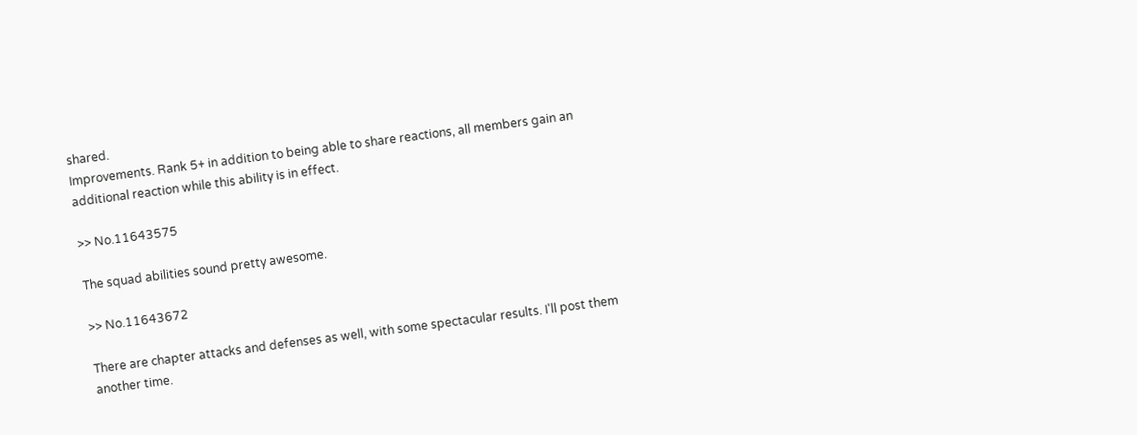shared.
Improvements. Rank 5+ in addition to being able to share reactions, all members gain an additional reaction while this ability is in effect.

>> No.11643575

The squad abilities sound pretty awesome.

>> No.11643672

There are chapter attacks and defenses as well, with some spectacular results. I'll post them another time.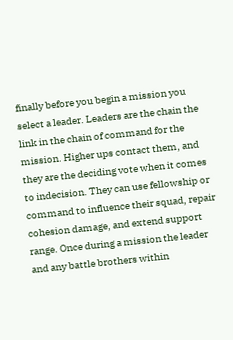finally before you begin a mission you select a leader. Leaders are the chain the link in the chain of command for the mission. Higher ups contact them, and they are the deciding vote when it comes to indecision. They can use fellowship or command to influence their squad, repair cohesion damage, and extend support range. Once during a mission the leader and any battle brothers within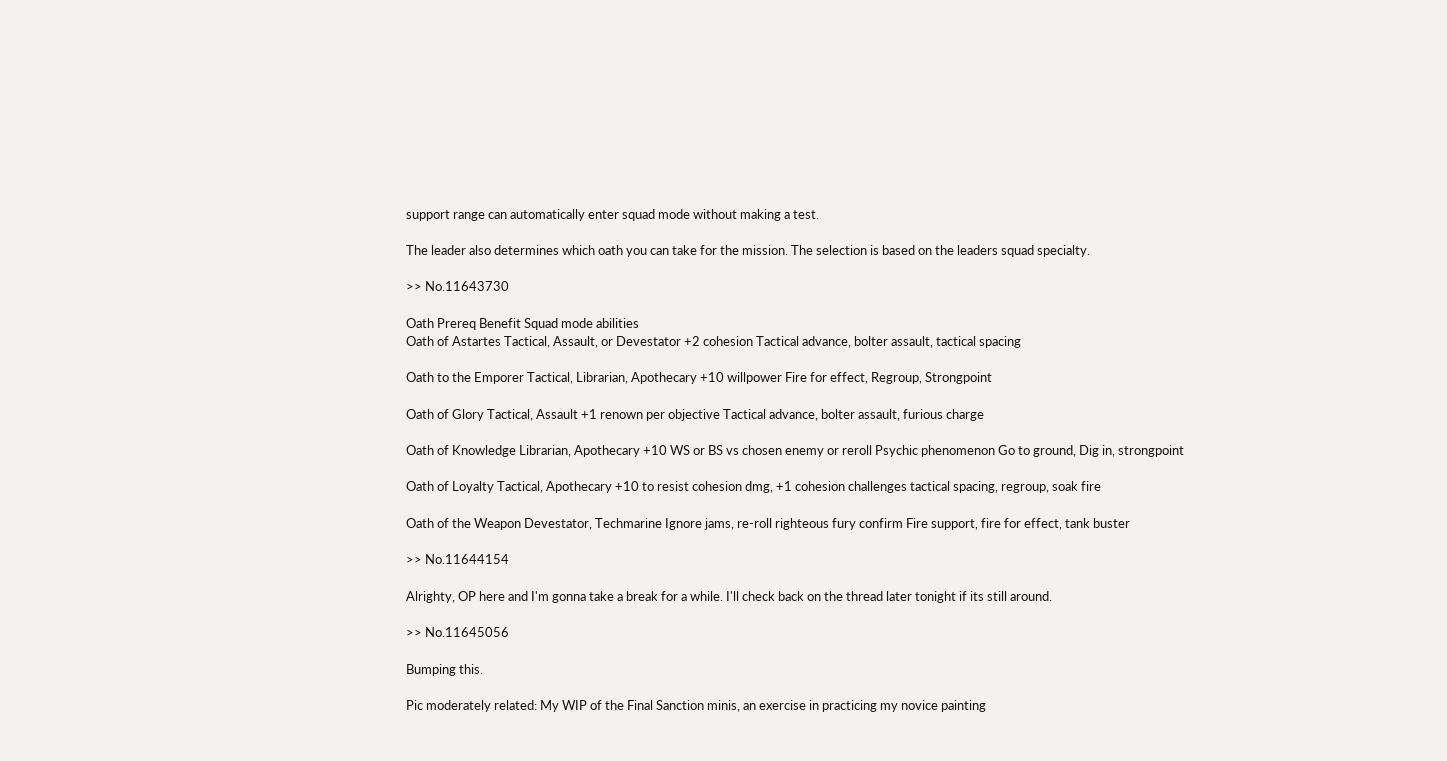support range can automatically enter squad mode without making a test.

The leader also determines which oath you can take for the mission. The selection is based on the leaders squad specialty.

>> No.11643730

Oath Prereq Benefit Squad mode abilities
Oath of Astartes Tactical, Assault, or Devestator +2 cohesion Tactical advance, bolter assault, tactical spacing

Oath to the Emporer Tactical, Librarian, Apothecary +10 willpower Fire for effect, Regroup, Strongpoint

Oath of Glory Tactical, Assault +1 renown per objective Tactical advance, bolter assault, furious charge

Oath of Knowledge Librarian, Apothecary +10 WS or BS vs chosen enemy or reroll Psychic phenomenon Go to ground, Dig in, strongpoint

Oath of Loyalty Tactical, Apothecary +10 to resist cohesion dmg, +1 cohesion challenges tactical spacing, regroup, soak fire

Oath of the Weapon Devestator, Techmarine Ignore jams, re-roll righteous fury confirm Fire support, fire for effect, tank buster

>> No.11644154

Alrighty, OP here and I'm gonna take a break for a while. I'll check back on the thread later tonight if its still around.

>> No.11645056

Bumping this.

Pic moderately related: My WIP of the Final Sanction minis, an exercise in practicing my novice painting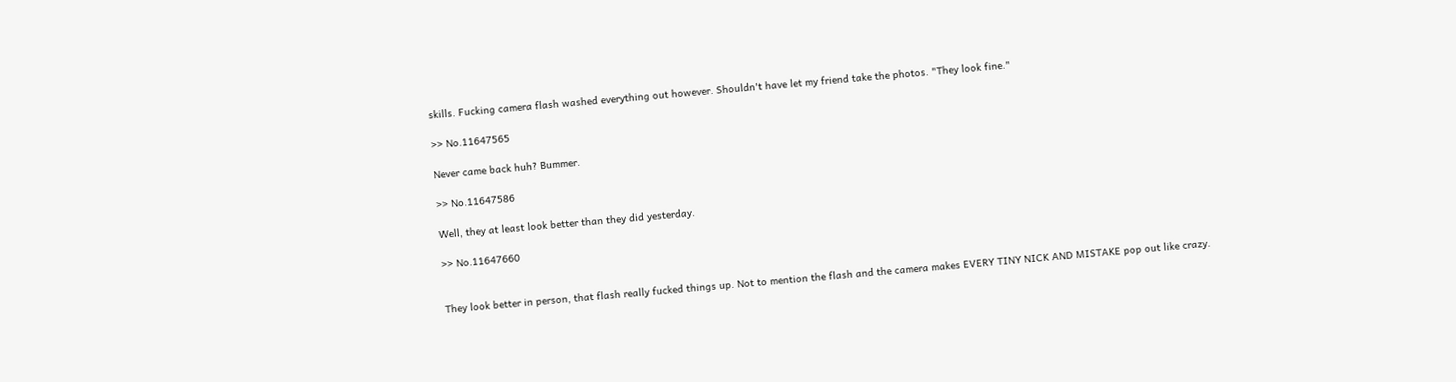skills. Fucking camera flash washed everything out however. Shouldn't have let my friend take the photos. "They look fine."

>> No.11647565

Never came back huh? Bummer.

>> No.11647586

Well, they at least look better than they did yesterday.

>> No.11647660


They look better in person, that flash really fucked things up. Not to mention the flash and the camera makes EVERY TINY NICK AND MISTAKE pop out like crazy.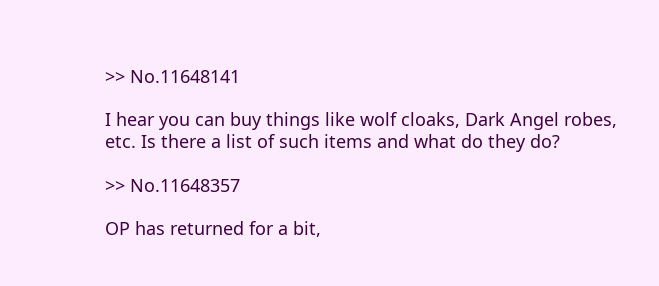>> No.11648141

I hear you can buy things like wolf cloaks, Dark Angel robes, etc. Is there a list of such items and what do they do?

>> No.11648357

OP has returned for a bit,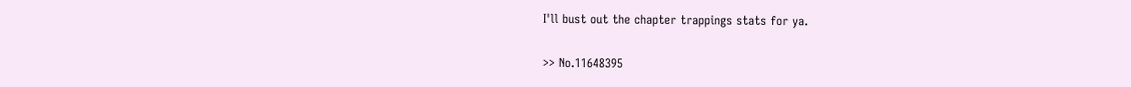I'll bust out the chapter trappings stats for ya.

>> No.11648395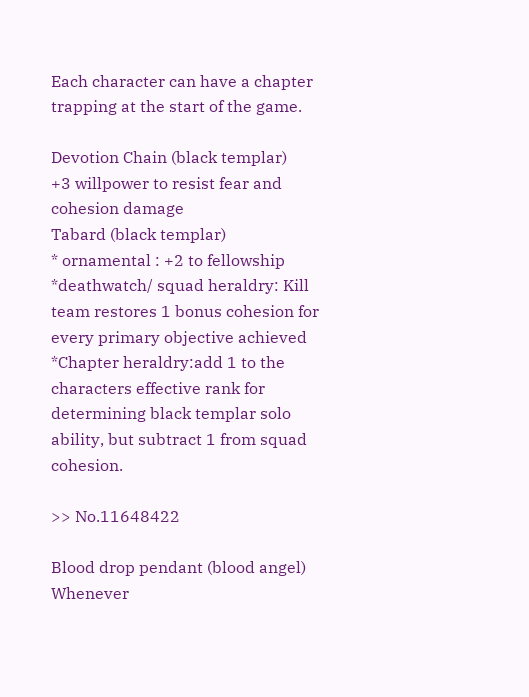Each character can have a chapter trapping at the start of the game.

Devotion Chain (black templar)
+3 willpower to resist fear and cohesion damage
Tabard (black templar)
* ornamental : +2 to fellowship
*deathwatch/ squad heraldry: Kill team restores 1 bonus cohesion for every primary objective achieved
*Chapter heraldry:add 1 to the characters effective rank for determining black templar solo ability, but subtract 1 from squad cohesion.

>> No.11648422

Blood drop pendant (blood angel)
Whenever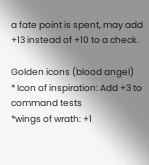a fate point is spent, may add +13 instead of +10 to a check.

Golden icons (blood angel)
* Icon of inspiration: Add +3 to command tests
*wings of wrath: +1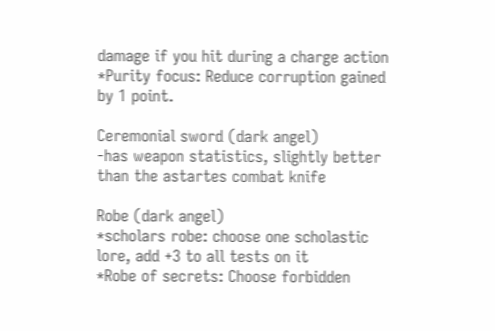damage if you hit during a charge action
*Purity focus: Reduce corruption gained by 1 point.

Ceremonial sword (dark angel)
-has weapon statistics, slightly better than the astartes combat knife

Robe (dark angel)
*scholars robe: choose one scholastic lore, add +3 to all tests on it
*Robe of secrets: Choose forbidden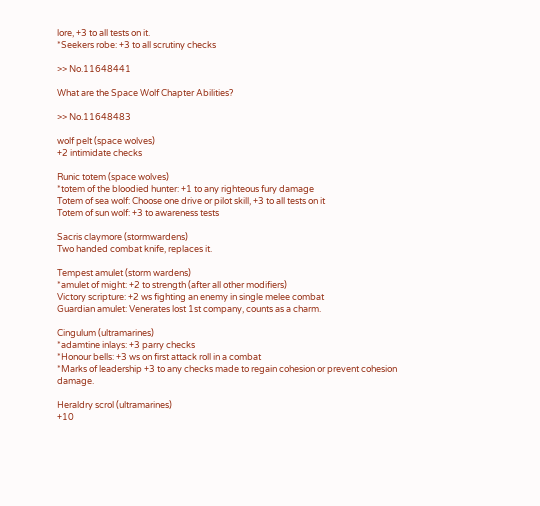lore, +3 to all tests on it.
*Seekers robe: +3 to all scrutiny checks

>> No.11648441

What are the Space Wolf Chapter Abilities?

>> No.11648483

wolf pelt (space wolves)
+2 intimidate checks

Runic totem (space wolves)
*totem of the bloodied hunter: +1 to any righteous fury damage
Totem of sea wolf: Choose one drive or pilot skill, +3 to all tests on it
Totem of sun wolf: +3 to awareness tests

Sacris claymore (stormwardens)
Two handed combat knife, replaces it.

Tempest amulet (storm wardens)
*amulet of might: +2 to strength (after all other modifiers)
Victory scripture: +2 ws fighting an enemy in single melee combat
Guardian amulet: Venerates lost 1st company, counts as a charm.

Cingulum (ultramarines)
*adamtine inlays: +3 parry checks
*Honour bells: +3 ws on first attack roll in a combat
*Marks of leadership +3 to any checks made to regain cohesion or prevent cohesion damage.

Heraldry scrol (ultramarines)
+10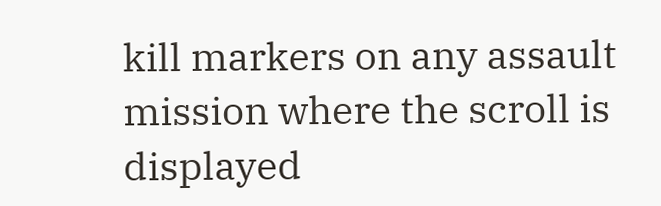kill markers on any assault mission where the scroll is displayed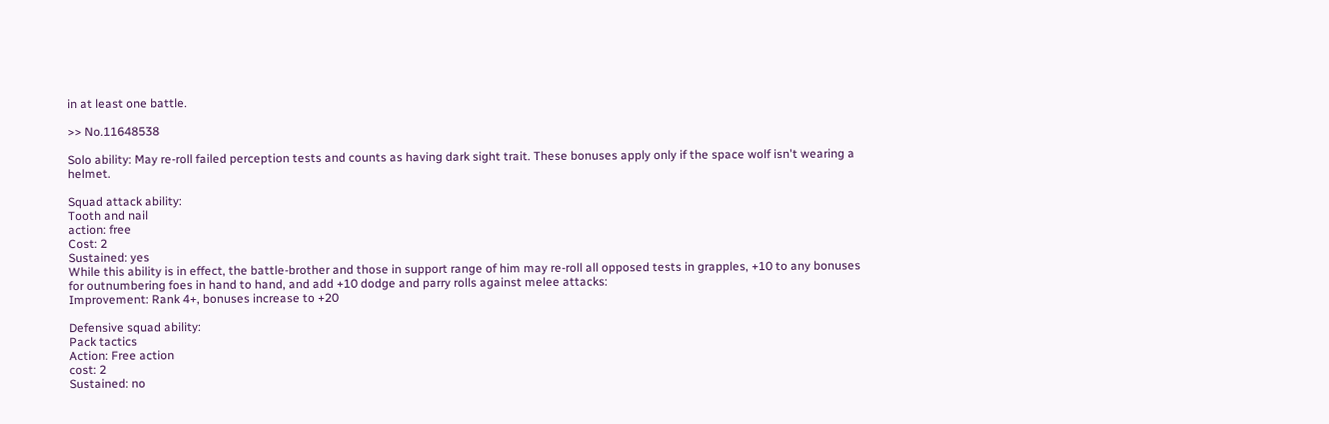in at least one battle.

>> No.11648538

Solo ability: May re-roll failed perception tests and counts as having dark sight trait. These bonuses apply only if the space wolf isn't wearing a helmet.

Squad attack ability:
Tooth and nail
action: free
Cost: 2
Sustained: yes
While this ability is in effect, the battle-brother and those in support range of him may re-roll all opposed tests in grapples, +10 to any bonuses for outnumbering foes in hand to hand, and add +10 dodge and parry rolls against melee attacks:
Improvement: Rank 4+, bonuses increase to +20

Defensive squad ability:
Pack tactics
Action: Free action
cost: 2
Sustained: no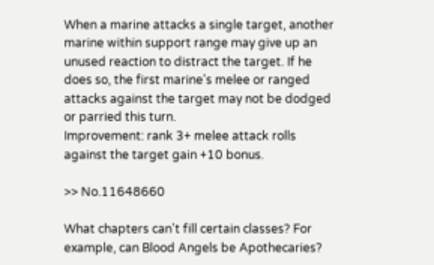When a marine attacks a single target, another marine within support range may give up an unused reaction to distract the target. If he does so, the first marine's melee or ranged attacks against the target may not be dodged or parried this turn.
Improvement: rank 3+ melee attack rolls against the target gain +10 bonus.

>> No.11648660

What chapters can't fill certain classes? For example, can Blood Angels be Apothecaries?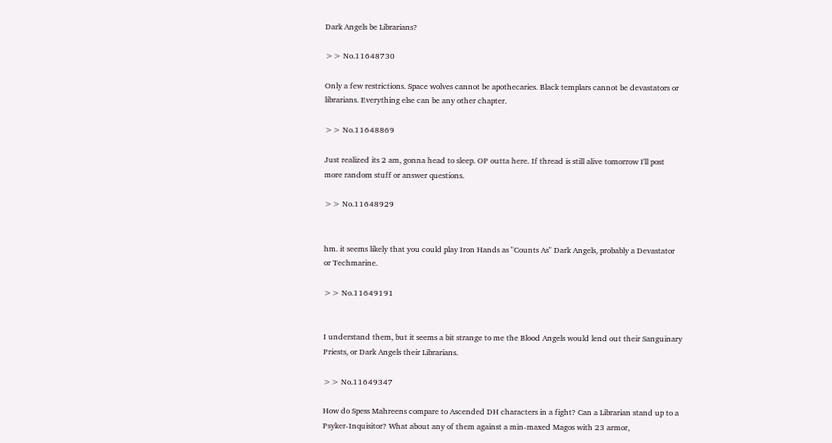Dark Angels be Librarians?

>> No.11648730

Only a few restrictions. Space wolves cannot be apothecaries. Black templars cannot be devastators or librarians. Everything else can be any other chapter.

>> No.11648869

Just realized its 2 am, gonna head to sleep. OP outta here. If thread is still alive tomorrow I'll post more random stuff or answer questions.

>> No.11648929


hm. it seems likely that you could play Iron Hands as "Counts As" Dark Angels, probably a Devastator or Techmarine.

>> No.11649191


I understand them, but it seems a bit strange to me the Blood Angels would lend out their Sanguinary Priests, or Dark Angels their Librarians.

>> No.11649347

How do Spess Mahreens compare to Ascended DH characters in a fight? Can a Librarian stand up to a Psyker-Inquisitor? What about any of them against a min-maxed Magos with 23 armor,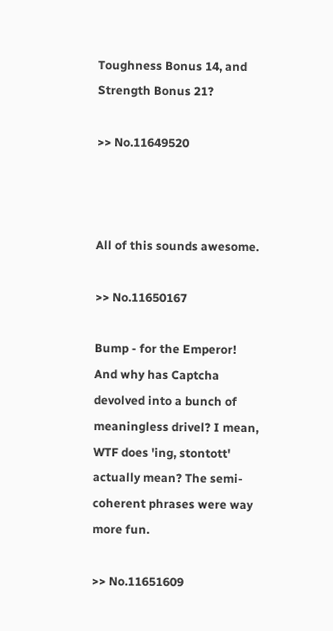Toughness Bonus 14, and Strength Bonus 21?

>> No.11649520



All of this sounds awesome.

>> No.11650167

Bump - for the Emperor!
And why has Captcha devolved into a bunch of meaningless drivel? I mean, WTF does 'ing, stontott' actually mean? The semi-coherent phrases were way more fun.

>> No.11651609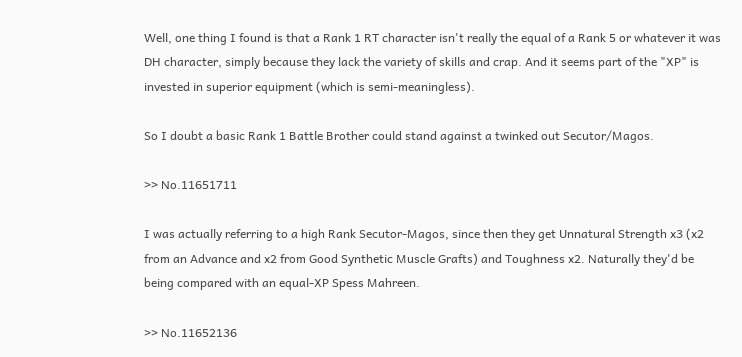Well, one thing I found is that a Rank 1 RT character isn't really the equal of a Rank 5 or whatever it was DH character, simply because they lack the variety of skills and crap. And it seems part of the "XP" is invested in superior equipment (which is semi-meaningless).

So I doubt a basic Rank 1 Battle Brother could stand against a twinked out Secutor/Magos.

>> No.11651711

I was actually referring to a high Rank Secutor-Magos, since then they get Unnatural Strength x3 (x2 from an Advance and x2 from Good Synthetic Muscle Grafts) and Toughness x2. Naturally they'd be being compared with an equal-XP Spess Mahreen.

>> No.11652136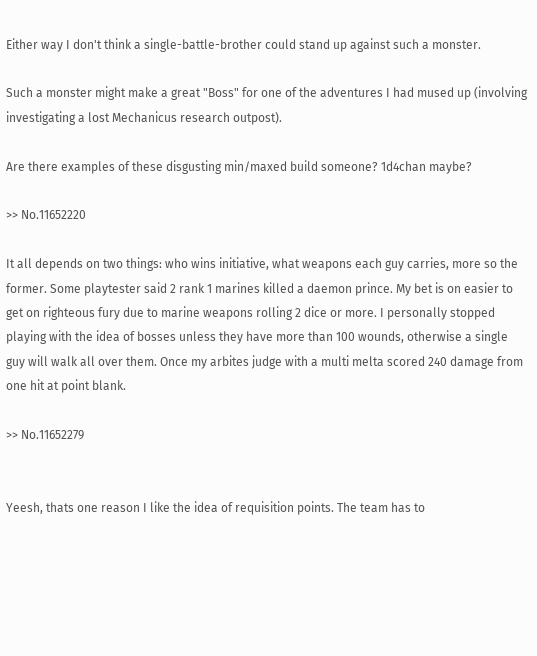Either way I don't think a single-battle-brother could stand up against such a monster.

Such a monster might make a great "Boss" for one of the adventures I had mused up (involving investigating a lost Mechanicus research outpost).

Are there examples of these disgusting min/maxed build someone? 1d4chan maybe?

>> No.11652220

It all depends on two things: who wins initiative, what weapons each guy carries, more so the former. Some playtester said 2 rank 1 marines killed a daemon prince. My bet is on easier to get on righteous fury due to marine weapons rolling 2 dice or more. I personally stopped playing with the idea of bosses unless they have more than 100 wounds, otherwise a single guy will walk all over them. Once my arbites judge with a multi melta scored 240 damage from one hit at point blank.

>> No.11652279


Yeesh, thats one reason I like the idea of requisition points. The team has to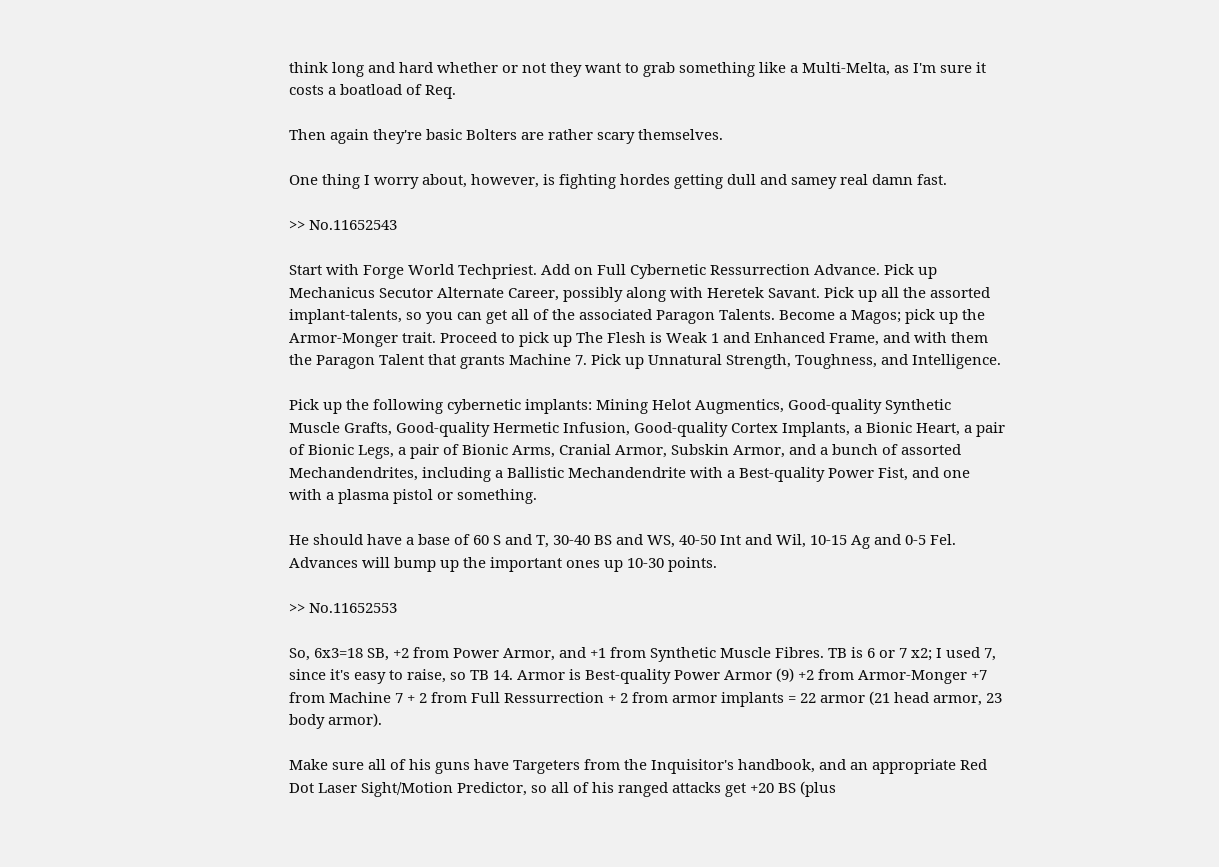think long and hard whether or not they want to grab something like a Multi-Melta, as I'm sure it costs a boatload of Req.

Then again they're basic Bolters are rather scary themselves.

One thing I worry about, however, is fighting hordes getting dull and samey real damn fast.

>> No.11652543

Start with Forge World Techpriest. Add on Full Cybernetic Ressurrection Advance. Pick up Mechanicus Secutor Alternate Career, possibly along with Heretek Savant. Pick up all the assorted implant-talents, so you can get all of the associated Paragon Talents. Become a Magos; pick up the Armor-Monger trait. Proceed to pick up The Flesh is Weak 1 and Enhanced Frame, and with them the Paragon Talent that grants Machine 7. Pick up Unnatural Strength, Toughness, and Intelligence.

Pick up the following cybernetic implants: Mining Helot Augmentics, Good-quality Synthetic Muscle Grafts, Good-quality Hermetic Infusion, Good-quality Cortex Implants, a Bionic Heart, a pair of Bionic Legs, a pair of Bionic Arms, Cranial Armor, Subskin Armor, and a bunch of assorted Mechandendrites, including a Ballistic Mechandendrite with a Best-quality Power Fist, and one with a plasma pistol or something.

He should have a base of 60 S and T, 30-40 BS and WS, 40-50 Int and Wil, 10-15 Ag and 0-5 Fel. Advances will bump up the important ones up 10-30 points.

>> No.11652553

So, 6x3=18 SB, +2 from Power Armor, and +1 from Synthetic Muscle Fibres. TB is 6 or 7 x2; I used 7, since it's easy to raise, so TB 14. Armor is Best-quality Power Armor (9) +2 from Armor-Monger +7 from Machine 7 + 2 from Full Ressurrection + 2 from armor implants = 22 armor (21 head armor, 23 body armor).

Make sure all of his guns have Targeters from the Inquisitor's handbook, and an appropriate Red Dot Laser Sight/Motion Predictor, so all of his ranged attacks get +20 BS (plus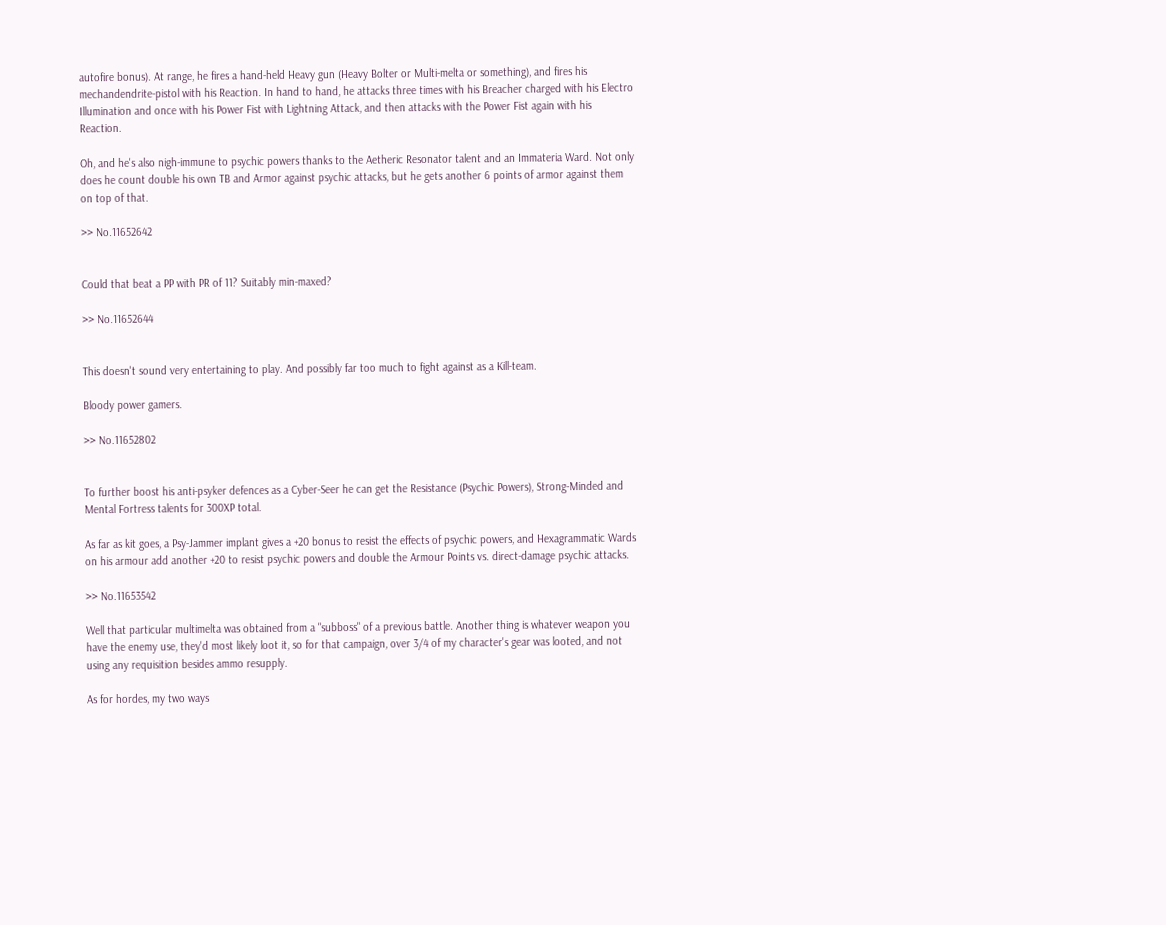autofire bonus). At range, he fires a hand-held Heavy gun (Heavy Bolter or Multi-melta or something), and fires his mechandendrite-pistol with his Reaction. In hand to hand, he attacks three times with his Breacher charged with his Electro Illumination and once with his Power Fist with Lightning Attack, and then attacks with the Power Fist again with his Reaction.

Oh, and he's also nigh-immune to psychic powers thanks to the Aetheric Resonator talent and an Immateria Ward. Not only does he count double his own TB and Armor against psychic attacks, but he gets another 6 points of armor against them on top of that.

>> No.11652642


Could that beat a PP with PR of 11? Suitably min-maxed?

>> No.11652644


This doesn't sound very entertaining to play. And possibly far too much to fight against as a Kill-team.

Bloody power gamers.

>> No.11652802


To further boost his anti-psyker defences as a Cyber-Seer he can get the Resistance (Psychic Powers), Strong-Minded and Mental Fortress talents for 300XP total.

As far as kit goes, a Psy-Jammer implant gives a +20 bonus to resist the effects of psychic powers, and Hexagrammatic Wards on his armour add another +20 to resist psychic powers and double the Armour Points vs. direct-damage psychic attacks.

>> No.11653542

Well that particular multimelta was obtained from a "subboss" of a previous battle. Another thing is whatever weapon you have the enemy use, they'd most likely loot it, so for that campaign, over 3/4 of my character's gear was looted, and not using any requisition besides ammo resupply.

As for hordes, my two ways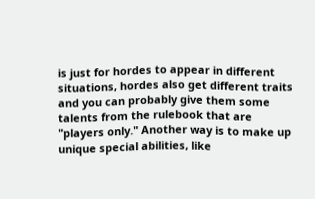is just for hordes to appear in different situations, hordes also get different traits and you can probably give them some talents from the rulebook that are "players only." Another way is to make up unique special abilities, like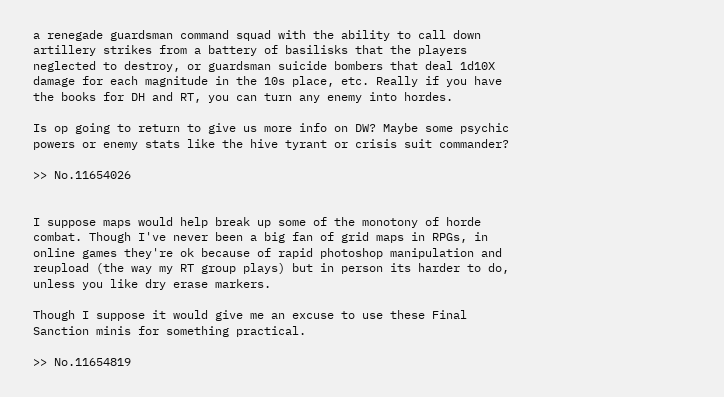a renegade guardsman command squad with the ability to call down artillery strikes from a battery of basilisks that the players neglected to destroy, or guardsman suicide bombers that deal 1d10X damage for each magnitude in the 10s place, etc. Really if you have the books for DH and RT, you can turn any enemy into hordes.

Is op going to return to give us more info on DW? Maybe some psychic powers or enemy stats like the hive tyrant or crisis suit commander?

>> No.11654026


I suppose maps would help break up some of the monotony of horde combat. Though I've never been a big fan of grid maps in RPGs, in online games they're ok because of rapid photoshop manipulation and reupload (the way my RT group plays) but in person its harder to do, unless you like dry erase markers.

Though I suppose it would give me an excuse to use these Final Sanction minis for something practical.

>> No.11654819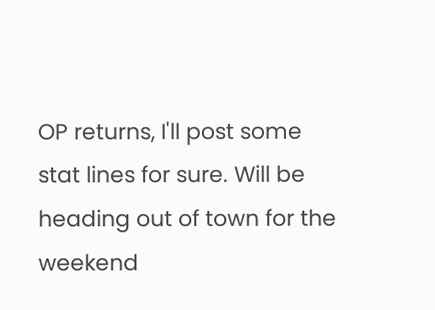OP returns, I'll post some stat lines for sure. Will be heading out of town for the weekend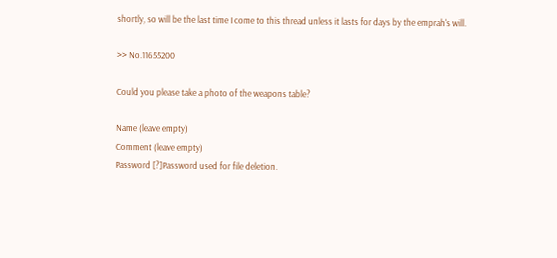shortly, so will be the last time I come to this thread unless it lasts for days by the emprah's will.

>> No.11655200

Could you please take a photo of the weapons table?

Name (leave empty)
Comment (leave empty)
Password [?]Password used for file deletion.